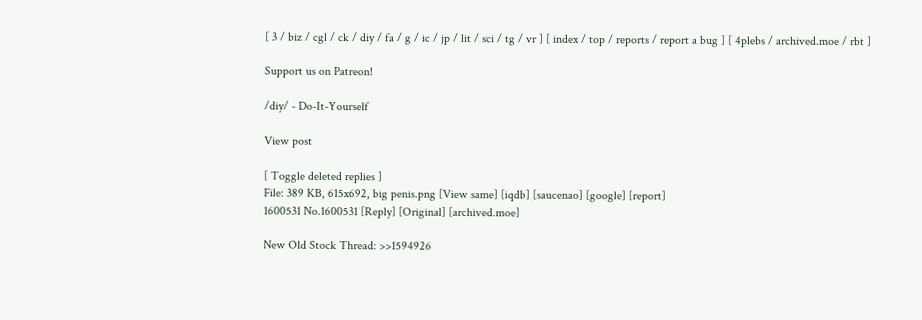[ 3 / biz / cgl / ck / diy / fa / g / ic / jp / lit / sci / tg / vr ] [ index / top / reports / report a bug ] [ 4plebs / archived.moe / rbt ]

Support us on Patreon!

/diy/ - Do-It-Yourself

View post

[ Toggle deleted replies ]
File: 389 KB, 615x692, big penis.png [View same] [iqdb] [saucenao] [google] [report]
1600531 No.1600531 [Reply] [Original] [archived.moe]

New Old Stock Thread: >>1594926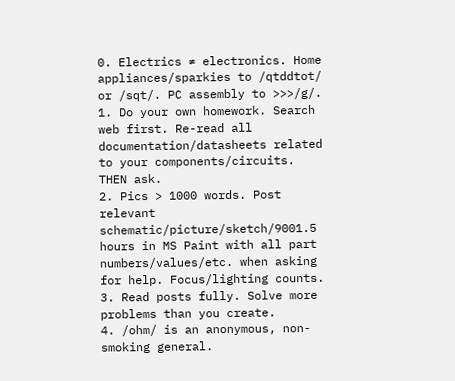0. Electrics ≠ electronics. Home appliances/sparkies to /qtddtot/ or /sqt/. PC assembly to >>>/g/.
1. Do your own homework. Search web first. Re-read all documentation/datasheets related to your components/circuits. THEN ask.
2. Pics > 1000 words. Post relevant schematic/picture/sketch/9001.5 hours in MS Paint with all part numbers/values/etc. when asking for help. Focus/lighting counts.
3. Read posts fully. Solve more problems than you create.
4. /ohm/ is an anonymous, non-smoking general.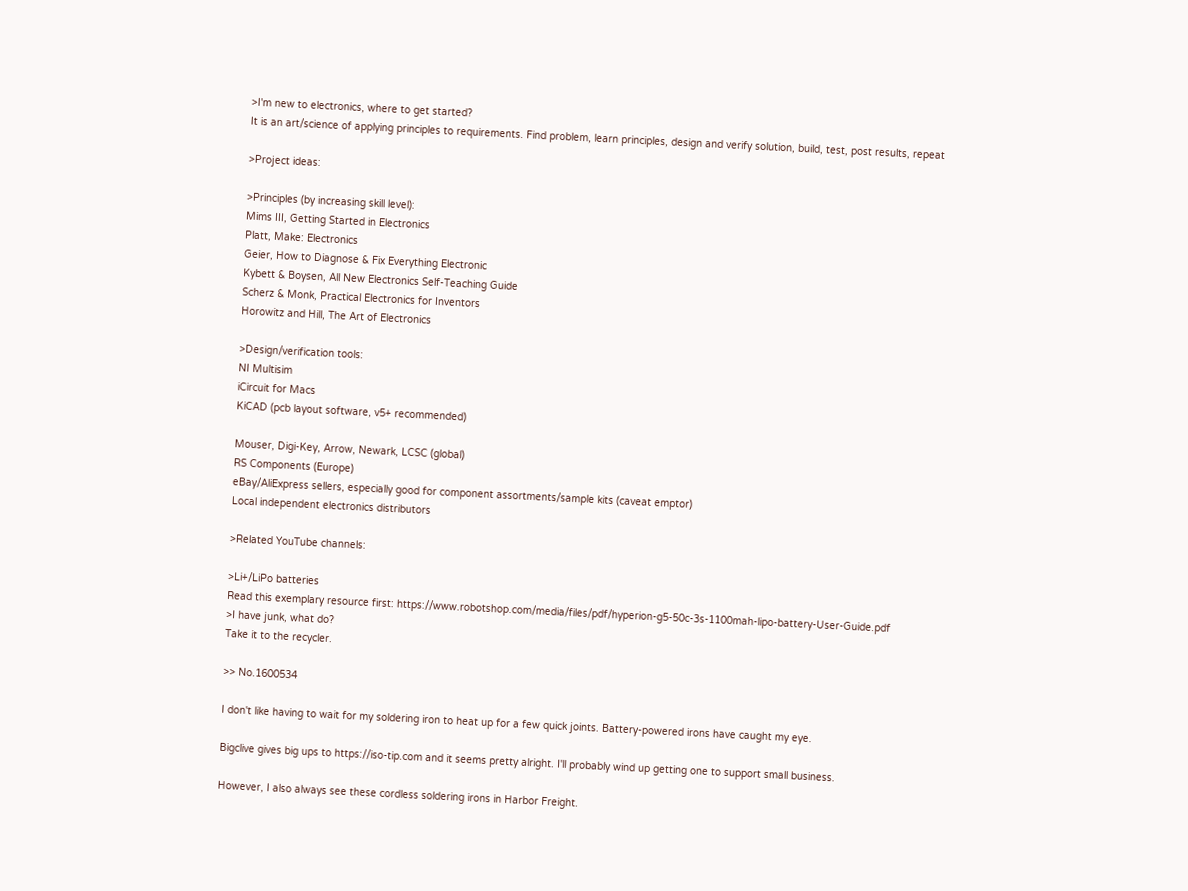>I'm new to electronics, where to get started?
It is an art/science of applying principles to requirements. Find problem, learn principles, design and verify solution, build, test, post results, repeat

>Project ideas:

>Principles (by increasing skill level):
Mims III, Getting Started in Electronics
Platt, Make: Electronics
Geier, How to Diagnose & Fix Everything Electronic
Kybett & Boysen, All New Electronics Self-Teaching Guide
Scherz & Monk, Practical Electronics for Inventors
Horowitz and Hill, The Art of Electronics

>Design/verification tools:
NI Multisim
iCircuit for Macs
KiCAD (pcb layout software, v5+ recommended)

Mouser, Digi-Key, Arrow, Newark, LCSC (global)
RS Components (Europe)
eBay/AliExpress sellers, especially good for component assortments/sample kits (caveat emptor)
Local independent electronics distributors

>Related YouTube channels:

>Li+/LiPo batteries
Read this exemplary resource first: https://www.robotshop.com/media/files/pdf/hyperion-g5-50c-3s-1100mah-lipo-battery-User-Guide.pdf
>I have junk, what do?
Take it to the recycler.

>> No.1600534

I don't like having to wait for my soldering iron to heat up for a few quick joints. Battery-powered irons have caught my eye.

Bigclive gives big ups to https://iso-tip.com and it seems pretty alright. I'll probably wind up getting one to support small business.

However, I also always see these cordless soldering irons in Harbor Freight.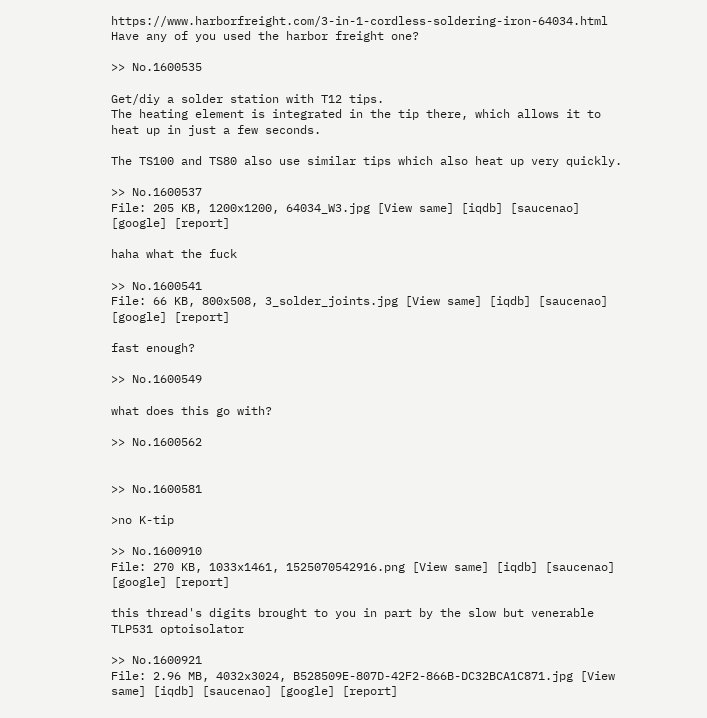https://www.harborfreight.com/3-in-1-cordless-soldering-iron-64034.html
Have any of you used the harbor freight one?

>> No.1600535

Get/diy a solder station with T12 tips.
The heating element is integrated in the tip there, which allows it to heat up in just a few seconds.

The TS100 and TS80 also use similar tips which also heat up very quickly.

>> No.1600537
File: 205 KB, 1200x1200, 64034_W3.jpg [View same] [iqdb] [saucenao] [google] [report]

haha what the fuck

>> No.1600541
File: 66 KB, 800x508, 3_solder_joints.jpg [View same] [iqdb] [saucenao] [google] [report]

fast enough?

>> No.1600549

what does this go with?

>> No.1600562


>> No.1600581

>no K-tip

>> No.1600910
File: 270 KB, 1033x1461, 1525070542916.png [View same] [iqdb] [saucenao] [google] [report]

this thread's digits brought to you in part by the slow but venerable TLP531 optoisolator

>> No.1600921
File: 2.96 MB, 4032x3024, B528509E-807D-42F2-866B-DC32BCA1C871.jpg [View same] [iqdb] [saucenao] [google] [report]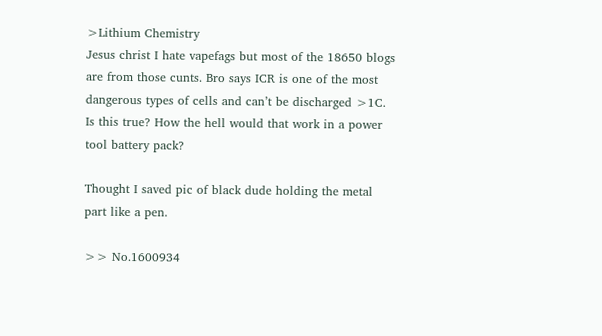>Lithium Chemistry
Jesus christ I hate vapefags but most of the 18650 blogs are from those cunts. Bro says ICR is one of the most dangerous types of cells and can’t be discharged >1C. Is this true? How the hell would that work in a power tool battery pack?

Thought I saved pic of black dude holding the metal part like a pen.

>> No.1600934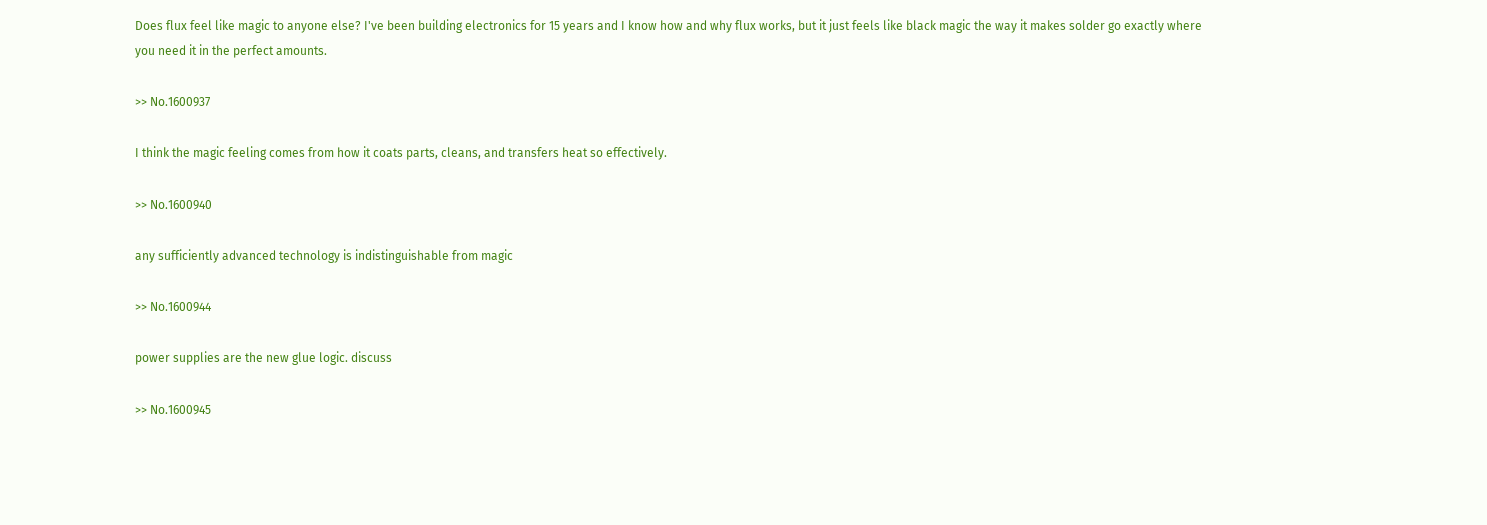Does flux feel like magic to anyone else? I've been building electronics for 15 years and I know how and why flux works, but it just feels like black magic the way it makes solder go exactly where you need it in the perfect amounts.

>> No.1600937

I think the magic feeling comes from how it coats parts, cleans, and transfers heat so effectively.

>> No.1600940

any sufficiently advanced technology is indistinguishable from magic

>> No.1600944

power supplies are the new glue logic. discuss

>> No.1600945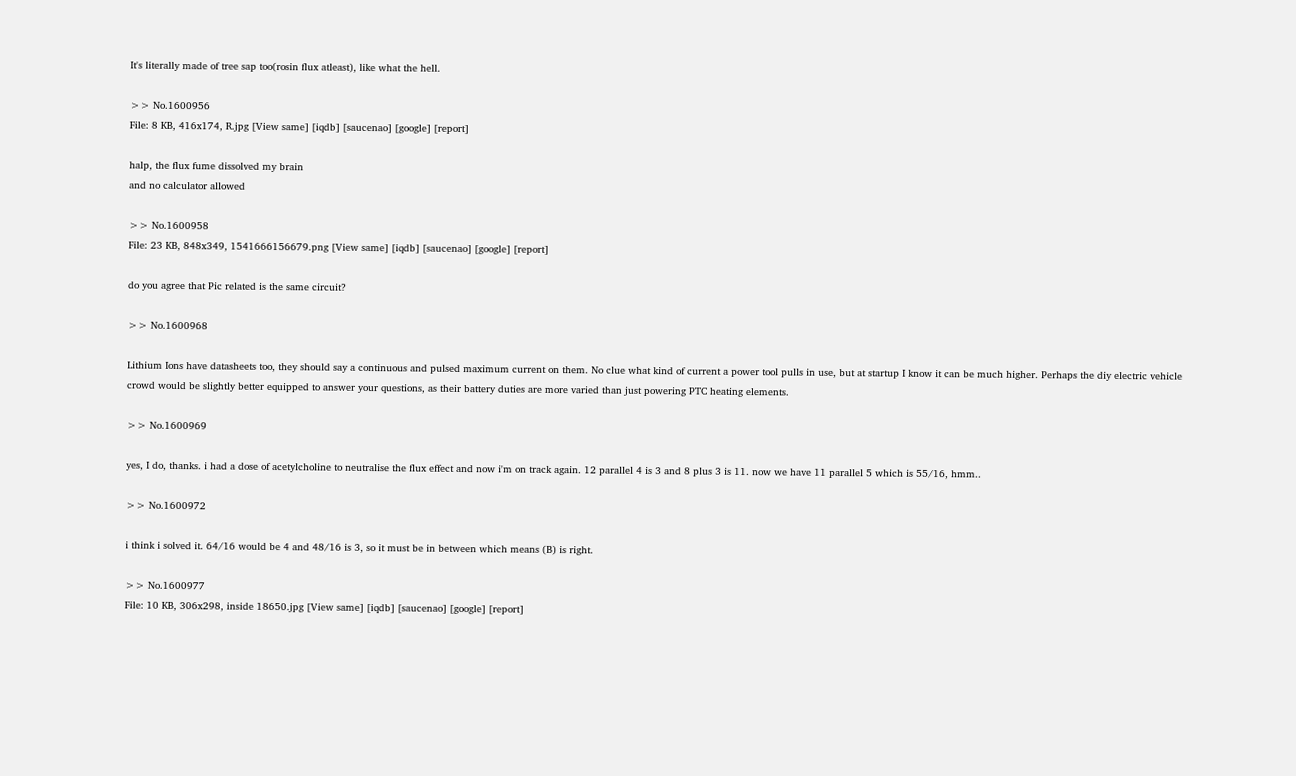It's literally made of tree sap too(rosin flux atleast), like what the hell.

>> No.1600956
File: 8 KB, 416x174, R.jpg [View same] [iqdb] [saucenao] [google] [report]

halp, the flux fume dissolved my brain
and no calculator allowed

>> No.1600958
File: 23 KB, 848x349, 1541666156679.png [View same] [iqdb] [saucenao] [google] [report]

do you agree that Pic related is the same circuit?

>> No.1600968

Lithium Ions have datasheets too, they should say a continuous and pulsed maximum current on them. No clue what kind of current a power tool pulls in use, but at startup I know it can be much higher. Perhaps the diy electric vehicle crowd would be slightly better equipped to answer your questions, as their battery duties are more varied than just powering PTC heating elements.

>> No.1600969

yes, I do, thanks. i had a dose of acetylcholine to neutralise the flux effect and now i'm on track again. 12 parallel 4 is 3 and 8 plus 3 is 11. now we have 11 parallel 5 which is 55/16, hmm..

>> No.1600972

i think i solved it. 64/16 would be 4 and 48/16 is 3, so it must be in between which means (B) is right.

>> No.1600977
File: 10 KB, 306x298, inside 18650.jpg [View same] [iqdb] [saucenao] [google] [report]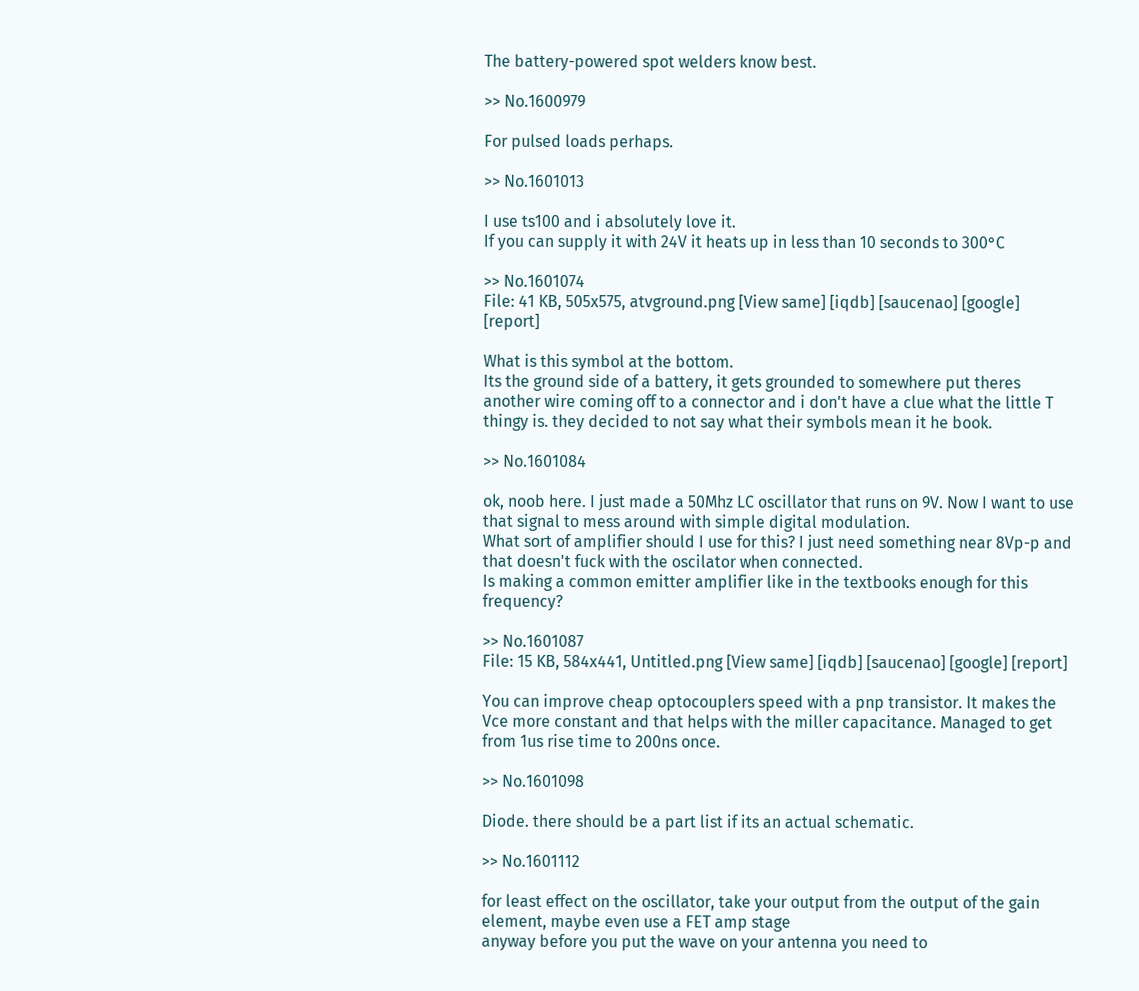The battery-powered spot welders know best.

>> No.1600979

For pulsed loads perhaps.

>> No.1601013

I use ts100 and i absolutely love it.
If you can supply it with 24V it heats up in less than 10 seconds to 300°C

>> No.1601074
File: 41 KB, 505x575, atvground.png [View same] [iqdb] [saucenao] [google] [report]

What is this symbol at the bottom.
Its the ground side of a battery, it gets grounded to somewhere put theres another wire coming off to a connector and i don't have a clue what the little T thingy is. they decided to not say what their symbols mean it he book.

>> No.1601084

ok, noob here. I just made a 50Mhz LC oscillator that runs on 9V. Now I want to use that signal to mess around with simple digital modulation.
What sort of amplifier should I use for this? I just need something near 8Vp-p and that doesn't fuck with the oscilator when connected.
Is making a common emitter amplifier like in the textbooks enough for this frequency?

>> No.1601087
File: 15 KB, 584x441, Untitled.png [View same] [iqdb] [saucenao] [google] [report]

You can improve cheap optocouplers speed with a pnp transistor. It makes the Vce more constant and that helps with the miller capacitance. Managed to get from 1us rise time to 200ns once.

>> No.1601098

Diode. there should be a part list if its an actual schematic.

>> No.1601112

for least effect on the oscillator, take your output from the output of the gain element, maybe even use a FET amp stage
anyway before you put the wave on your antenna you need to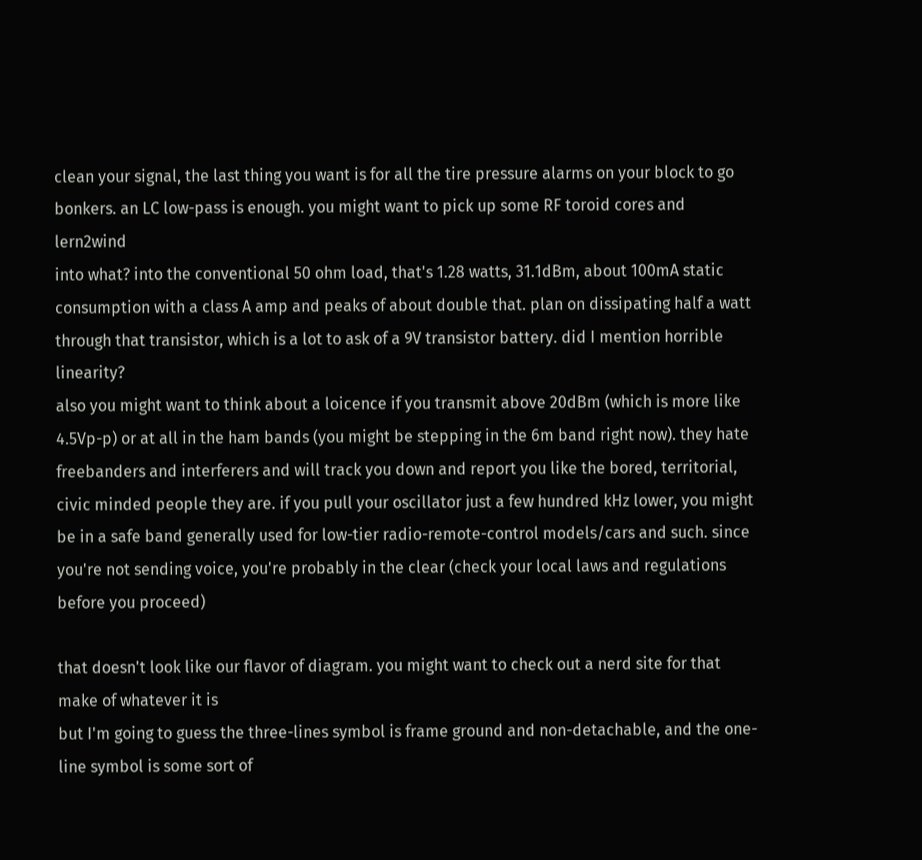clean your signal, the last thing you want is for all the tire pressure alarms on your block to go bonkers. an LC low-pass is enough. you might want to pick up some RF toroid cores and lern2wind
into what? into the conventional 50 ohm load, that's 1.28 watts, 31.1dBm, about 100mA static consumption with a class A amp and peaks of about double that. plan on dissipating half a watt through that transistor, which is a lot to ask of a 9V transistor battery. did I mention horrible linearity?
also you might want to think about a loicence if you transmit above 20dBm (which is more like 4.5Vp-p) or at all in the ham bands (you might be stepping in the 6m band right now). they hate freebanders and interferers and will track you down and report you like the bored, territorial, civic minded people they are. if you pull your oscillator just a few hundred kHz lower, you might be in a safe band generally used for low-tier radio-remote-control models/cars and such. since you're not sending voice, you're probably in the clear (check your local laws and regulations before you proceed)

that doesn't look like our flavor of diagram. you might want to check out a nerd site for that make of whatever it is
but I'm going to guess the three-lines symbol is frame ground and non-detachable, and the one-line symbol is some sort of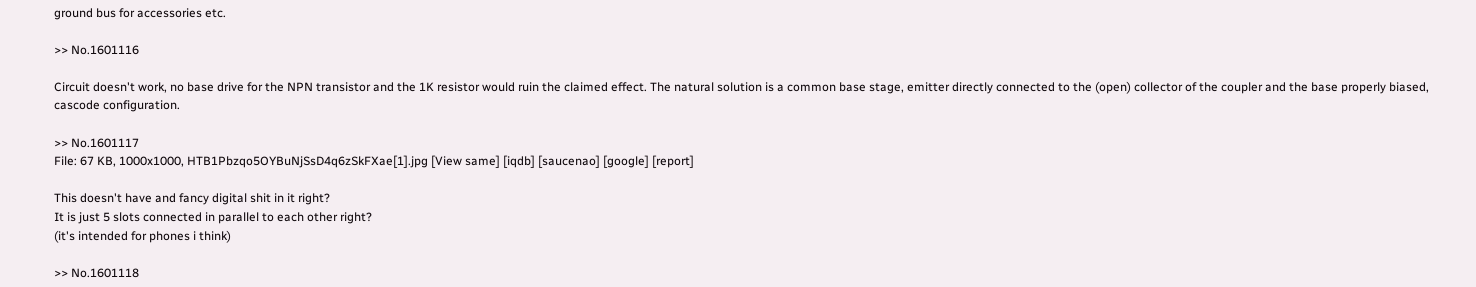ground bus for accessories etc.

>> No.1601116

Circuit doesn't work, no base drive for the NPN transistor and the 1K resistor would ruin the claimed effect. The natural solution is a common base stage, emitter directly connected to the (open) collector of the coupler and the base properly biased, cascode configuration.

>> No.1601117
File: 67 KB, 1000x1000, HTB1Pbzqo5OYBuNjSsD4q6zSkFXae[1].jpg [View same] [iqdb] [saucenao] [google] [report]

This doesn't have and fancy digital shit in it right?
It is just 5 slots connected in parallel to each other right?
(it's intended for phones i think)

>> No.1601118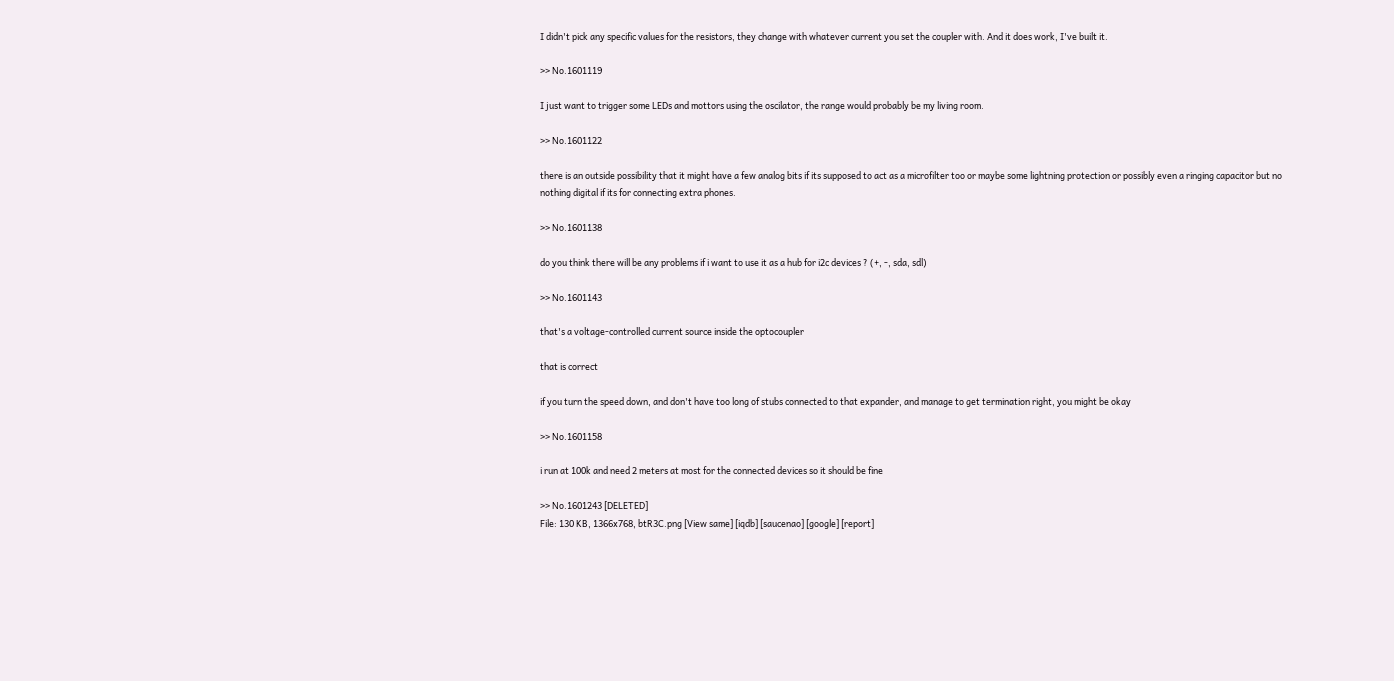I didn't pick any specific values for the resistors, they change with whatever current you set the coupler with. And it does work, I've built it.

>> No.1601119

I just want to trigger some LEDs and mottors using the oscilator, the range would probably be my living room.

>> No.1601122

there is an outside possibility that it might have a few analog bits if its supposed to act as a microfilter too or maybe some lightning protection or possibly even a ringing capacitor but no nothing digital if its for connecting extra phones.

>> No.1601138

do you think there will be any problems if i want to use it as a hub for i2c devices ? (+, -, sda, sdl)

>> No.1601143

that's a voltage-controlled current source inside the optocoupler

that is correct

if you turn the speed down, and don't have too long of stubs connected to that expander, and manage to get termination right, you might be okay

>> No.1601158

i run at 100k and need 2 meters at most for the connected devices so it should be fine

>> No.1601243 [DELETED]
File: 130 KB, 1366x768, btR3C.png [View same] [iqdb] [saucenao] [google] [report]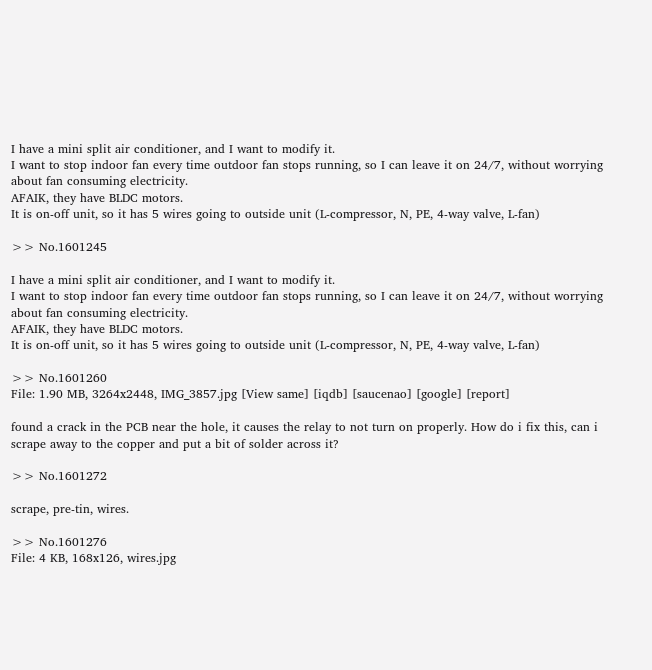I have a mini split air conditioner, and I want to modify it.
I want to stop indoor fan every time outdoor fan stops running, so I can leave it on 24/7, without worrying about fan consuming electricity.
AFAIK, they have BLDC motors.
It is on-off unit, so it has 5 wires going to outside unit (L-compressor, N, PE, 4-way valve, L-fan)

>> No.1601245

I have a mini split air conditioner, and I want to modify it.
I want to stop indoor fan every time outdoor fan stops running, so I can leave it on 24/7, without worrying about fan consuming electricity.
AFAIK, they have BLDC motors.
It is on-off unit, so it has 5 wires going to outside unit (L-compressor, N, PE, 4-way valve, L-fan)

>> No.1601260
File: 1.90 MB, 3264x2448, IMG_3857.jpg [View same] [iqdb] [saucenao] [google] [report]

found a crack in the PCB near the hole, it causes the relay to not turn on properly. How do i fix this, can i scrape away to the copper and put a bit of solder across it?

>> No.1601272

scrape, pre-tin, wires.

>> No.1601276
File: 4 KB, 168x126, wires.jpg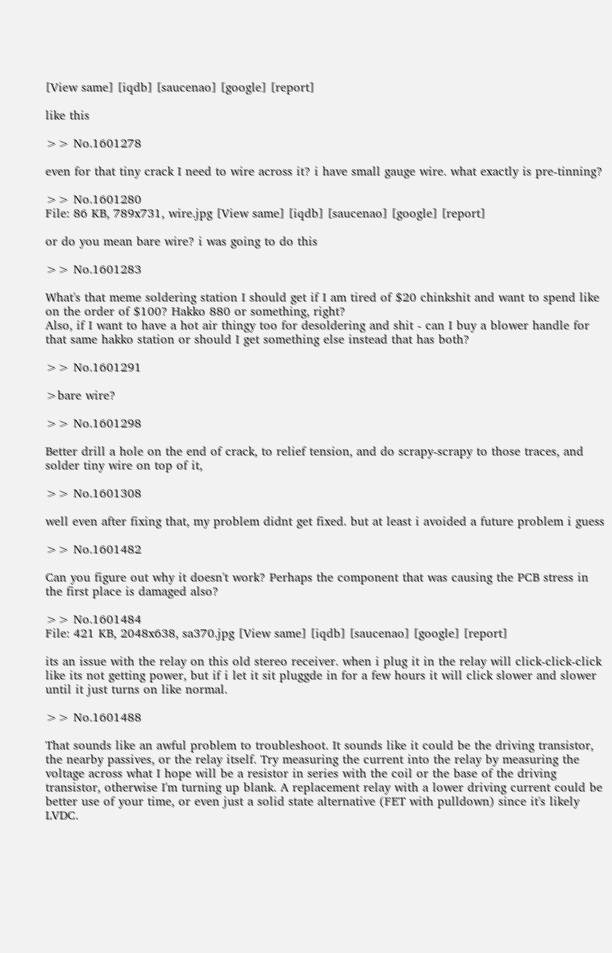[View same] [iqdb] [saucenao] [google] [report]

like this

>> No.1601278

even for that tiny crack I need to wire across it? i have small gauge wire. what exactly is pre-tinning?

>> No.1601280
File: 86 KB, 789x731, wire.jpg [View same] [iqdb] [saucenao] [google] [report]

or do you mean bare wire? i was going to do this

>> No.1601283

What's that meme soldering station I should get if I am tired of $20 chinkshit and want to spend like on the order of $100? Hakko 880 or something, right?
Also, if I want to have a hot air thingy too for desoldering and shit - can I buy a blower handle for that same hakko station or should I get something else instead that has both?

>> No.1601291

>bare wire?

>> No.1601298

Better drill a hole on the end of crack, to relief tension, and do scrapy-scrapy to those traces, and solder tiny wire on top of it,

>> No.1601308

well even after fixing that, my problem didnt get fixed. but at least i avoided a future problem i guess

>> No.1601482

Can you figure out why it doesn't work? Perhaps the component that was causing the PCB stress in the first place is damaged also?

>> No.1601484
File: 421 KB, 2048x638, sa370.jpg [View same] [iqdb] [saucenao] [google] [report]

its an issue with the relay on this old stereo receiver. when i plug it in the relay will click-click-click like its not getting power, but if i let it sit pluggde in for a few hours it will click slower and slower until it just turns on like normal.

>> No.1601488

That sounds like an awful problem to troubleshoot. It sounds like it could be the driving transistor, the nearby passives, or the relay itself. Try measuring the current into the relay by measuring the voltage across what I hope will be a resistor in series with the coil or the base of the driving transistor, otherwise I'm turning up blank. A replacement relay with a lower driving current could be better use of your time, or even just a solid state alternative (FET with pulldown) since it's likely LVDC.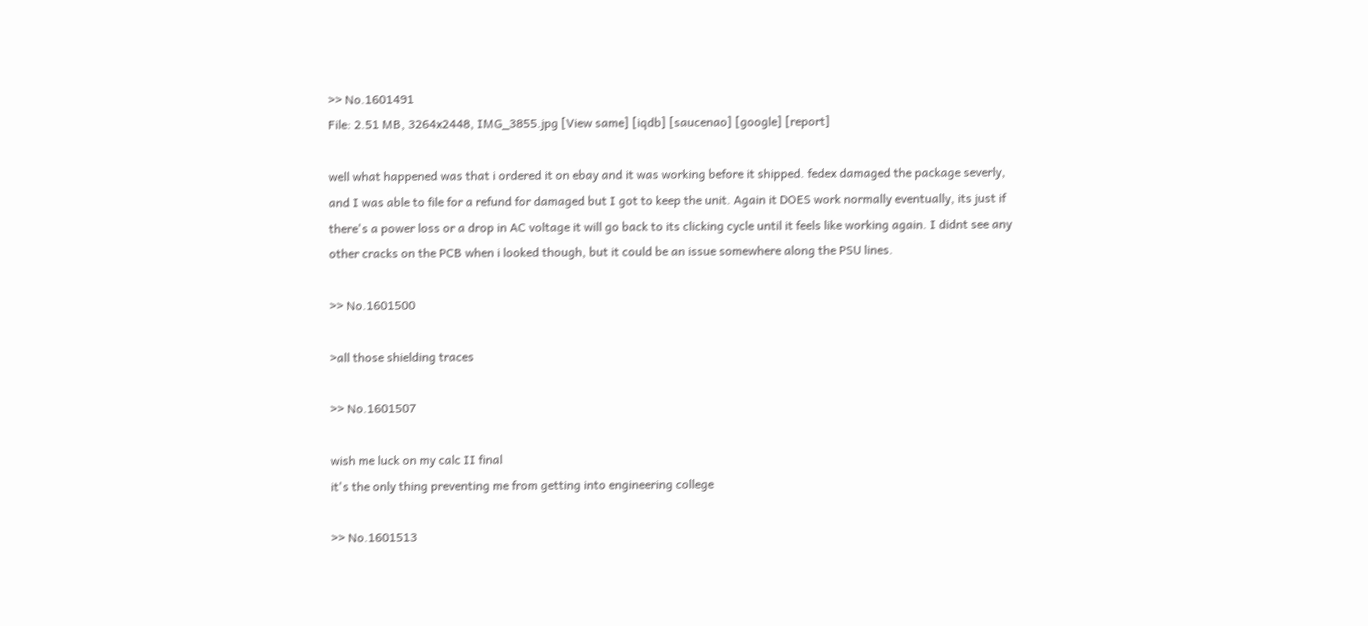>> No.1601491
File: 2.51 MB, 3264x2448, IMG_3855.jpg [View same] [iqdb] [saucenao] [google] [report]

well what happened was that i ordered it on ebay and it was working before it shipped. fedex damaged the package severly, and I was able to file for a refund for damaged but I got to keep the unit. Again it DOES work normally eventually, its just if there's a power loss or a drop in AC voltage it will go back to its clicking cycle until it feels like working again. I didnt see any other cracks on the PCB when i looked though, but it could be an issue somewhere along the PSU lines.

>> No.1601500

>all those shielding traces

>> No.1601507

wish me luck on my calc II final
it's the only thing preventing me from getting into engineering college

>> No.1601513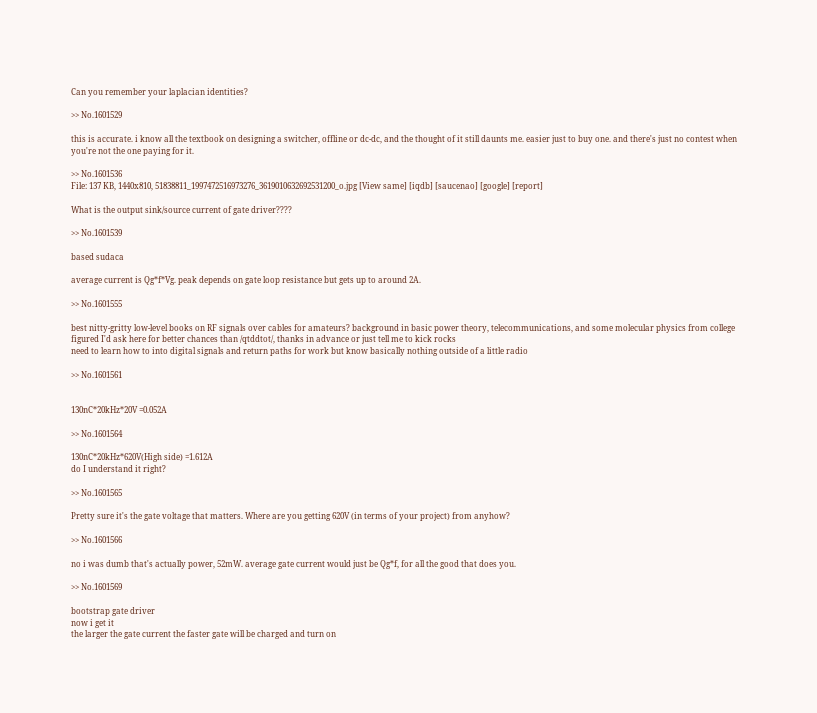Can you remember your laplacian identities?

>> No.1601529

this is accurate. i know all the textbook on designing a switcher, offline or dc-dc, and the thought of it still daunts me. easier just to buy one. and there's just no contest when you're not the one paying for it.

>> No.1601536
File: 137 KB, 1440x810, 51838811_1997472516973276_3619010632692531200_o.jpg [View same] [iqdb] [saucenao] [google] [report]

What is the output sink/source current of gate driver????

>> No.1601539

based sudaca

average current is Qg*f*Vg. peak depends on gate loop resistance but gets up to around 2A.

>> No.1601555

best nitty-gritty low-level books on RF signals over cables for amateurs? background in basic power theory, telecommunications, and some molecular physics from college
figured I'd ask here for better chances than /qtddtot/, thanks in advance or just tell me to kick rocks
need to learn how to into digital signals and return paths for work but know basically nothing outside of a little radio

>> No.1601561


130nC*20kHz*20V =0.052A

>> No.1601564

130nC*20kHz*620V(High side) =1.612A
do I understand it right?

>> No.1601565

Pretty sure it's the gate voltage that matters. Where are you getting 620V (in terms of your project) from anyhow?

>> No.1601566

no i was dumb that's actually power, 52mW. average gate current would just be Qg*f, for all the good that does you.

>> No.1601569

bootstrap gate driver
now i get it
the larger the gate current the faster gate will be charged and turn on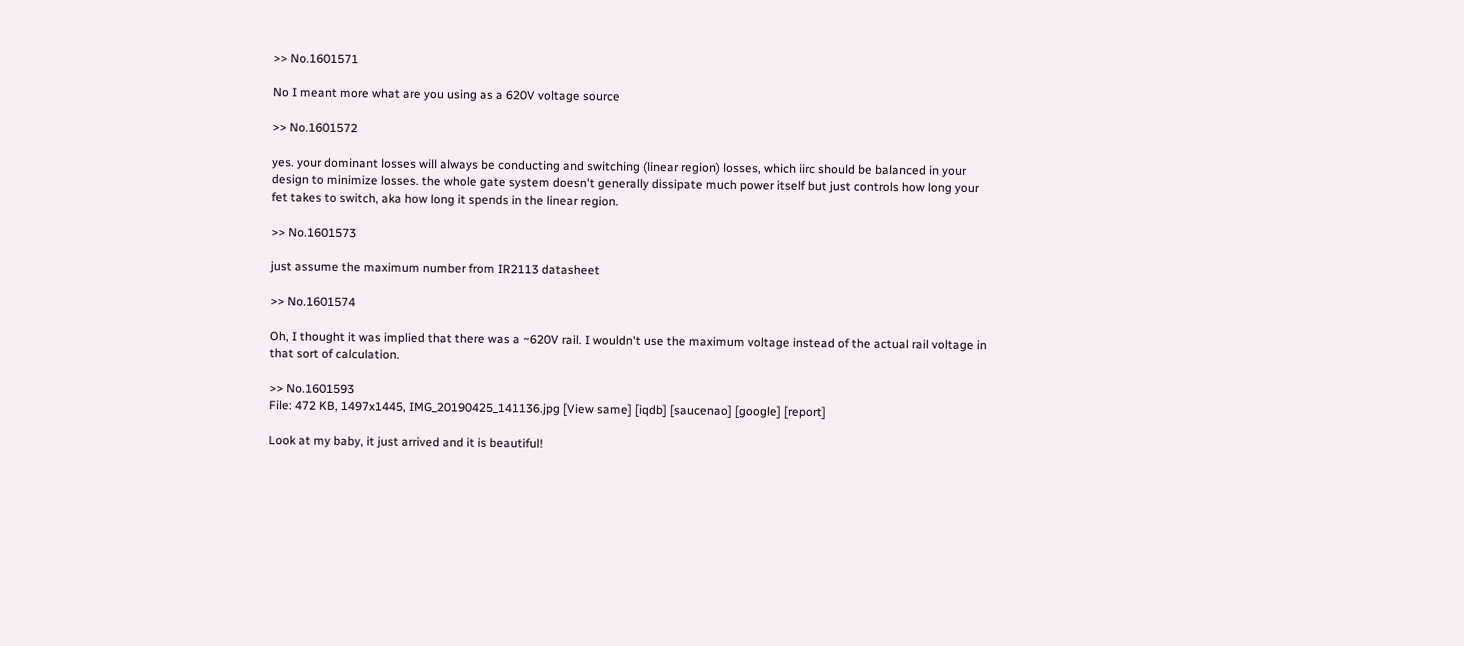>> No.1601571

No I meant more what are you using as a 620V voltage source

>> No.1601572

yes. your dominant losses will always be conducting and switching (linear region) losses, which iirc should be balanced in your design to minimize losses. the whole gate system doesn't generally dissipate much power itself but just controls how long your fet takes to switch, aka how long it spends in the linear region.

>> No.1601573

just assume the maximum number from IR2113 datasheet

>> No.1601574

Oh, I thought it was implied that there was a ~620V rail. I wouldn't use the maximum voltage instead of the actual rail voltage in that sort of calculation.

>> No.1601593
File: 472 KB, 1497x1445, IMG_20190425_141136.jpg [View same] [iqdb] [saucenao] [google] [report]

Look at my baby, it just arrived and it is beautiful!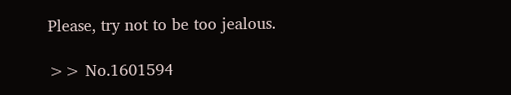Please, try not to be too jealous.

>> No.1601594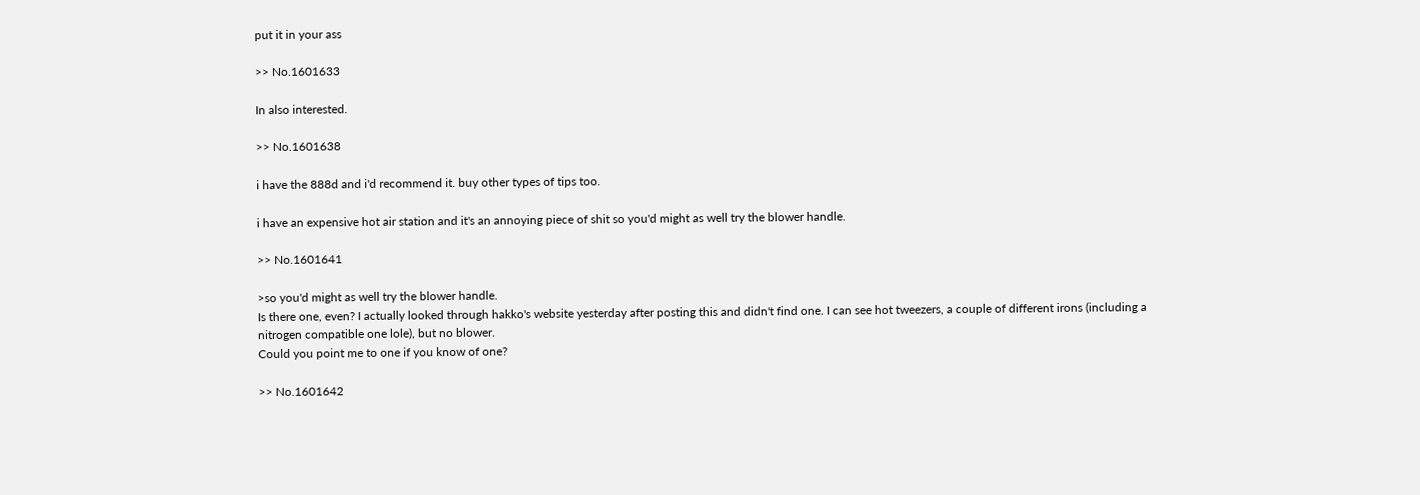put it in your ass

>> No.1601633

In also interested.

>> No.1601638

i have the 888d and i'd recommend it. buy other types of tips too.

i have an expensive hot air station and it's an annoying piece of shit so you'd might as well try the blower handle.

>> No.1601641

>so you'd might as well try the blower handle.
Is there one, even? I actually looked through hakko's website yesterday after posting this and didn't find one. I can see hot tweezers, a couple of different irons (including a nitrogen compatible one lole), but no blower.
Could you point me to one if you know of one?

>> No.1601642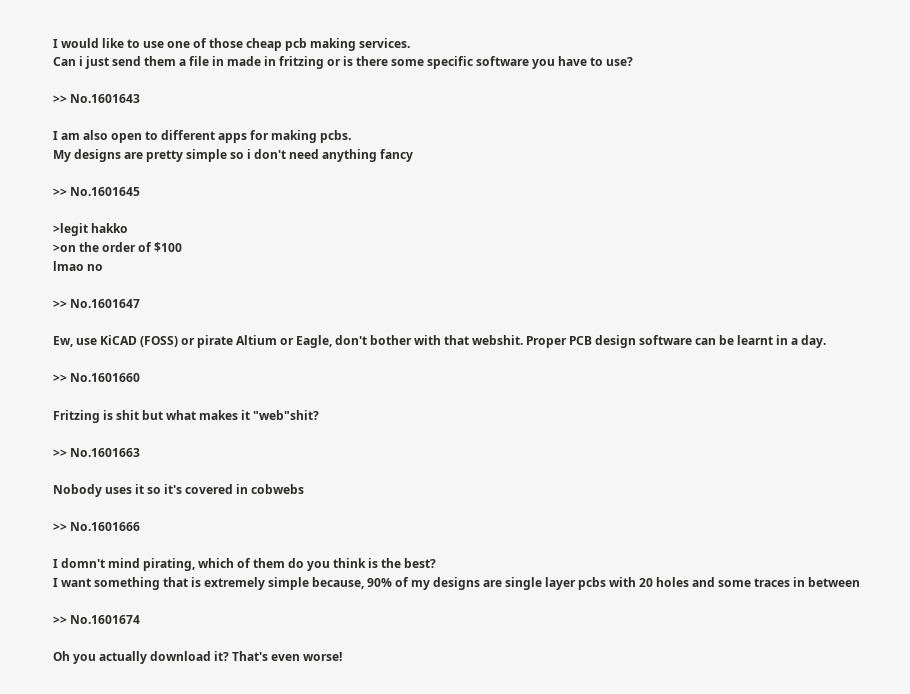I would like to use one of those cheap pcb making services.
Can i just send them a file in made in fritzing or is there some specific software you have to use?

>> No.1601643

I am also open to different apps for making pcbs.
My designs are pretty simple so i don't need anything fancy

>> No.1601645

>legit hakko
>on the order of $100
lmao no

>> No.1601647

Ew, use KiCAD (FOSS) or pirate Altium or Eagle, don't bother with that webshit. Proper PCB design software can be learnt in a day.

>> No.1601660

Fritzing is shit but what makes it "web"shit?

>> No.1601663

Nobody uses it so it's covered in cobwebs

>> No.1601666

I domn't mind pirating, which of them do you think is the best?
I want something that is extremely simple because, 90% of my designs are single layer pcbs with 20 holes and some traces in between

>> No.1601674

Oh you actually download it? That's even worse!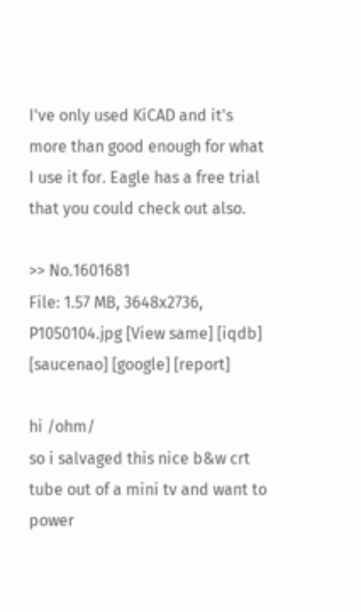I've only used KiCAD and it's more than good enough for what I use it for. Eagle has a free trial that you could check out also.

>> No.1601681
File: 1.57 MB, 3648x2736, P1050104.jpg [View same] [iqdb] [saucenao] [google] [report]

hi /ohm/
so i salvaged this nice b&w crt tube out of a mini tv and want to power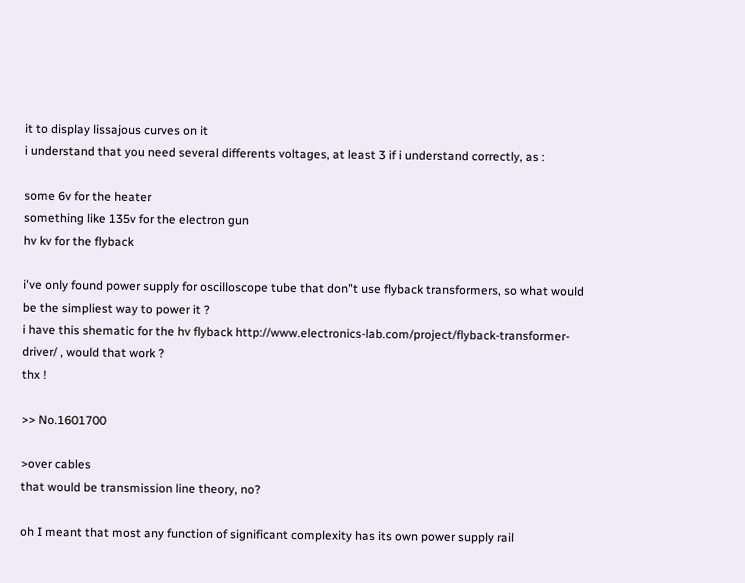it to display lissajous curves on it
i understand that you need several differents voltages, at least 3 if i understand correctly, as :

some 6v for the heater
something like 135v for the electron gun
hv kv for the flyback

i've only found power supply for oscilloscope tube that don"t use flyback transformers, so what would be the simpliest way to power it ?
i have this shematic for the hv flyback http://www.electronics-lab.com/project/flyback-transformer-driver/ , would that work ?
thx !

>> No.1601700

>over cables
that would be transmission line theory, no?

oh I meant that most any function of significant complexity has its own power supply rail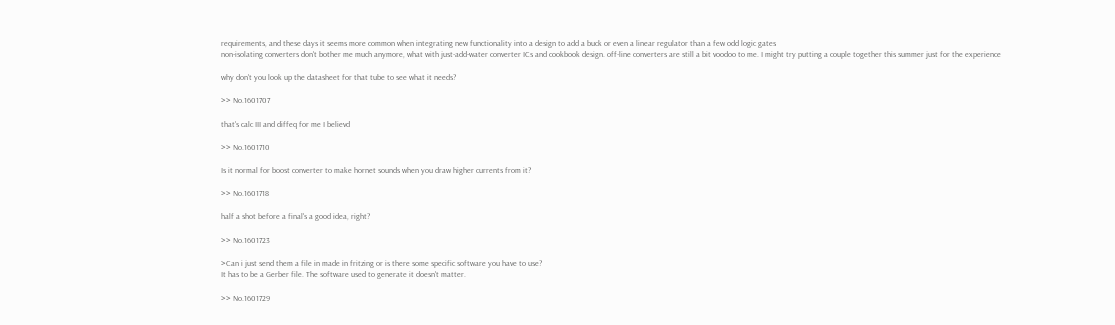requirements, and these days it seems more common when integrating new functionality into a design to add a buck or even a linear regulator than a few odd logic gates
non-isolating converters don't bother me much anymore, what with just-add-water converter ICs and cookbook design. off-line converters are still a bit voodoo to me. I might try putting a couple together this summer just for the experience

why don't you look up the datasheet for that tube to see what it needs?

>> No.1601707

that's calc III and diffeq for me I believd

>> No.1601710

Is it normal for boost converter to make hornet sounds when you draw higher currents from it?

>> No.1601718

half a shot before a final's a good idea, right?

>> No.1601723

>Can i just send them a file in made in fritzing or is there some specific software you have to use?
It has to be a Gerber file. The software used to generate it doesn't matter.

>> No.1601729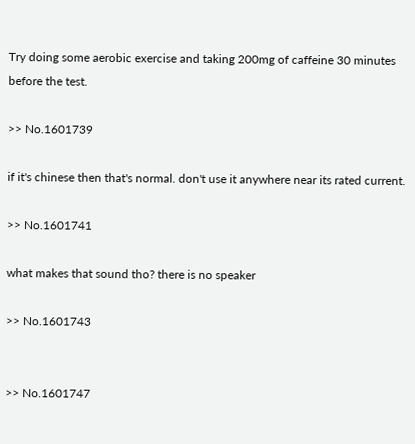Try doing some aerobic exercise and taking 200mg of caffeine 30 minutes before the test.

>> No.1601739

if it's chinese then that's normal. don't use it anywhere near its rated current.

>> No.1601741

what makes that sound tho? there is no speaker

>> No.1601743


>> No.1601747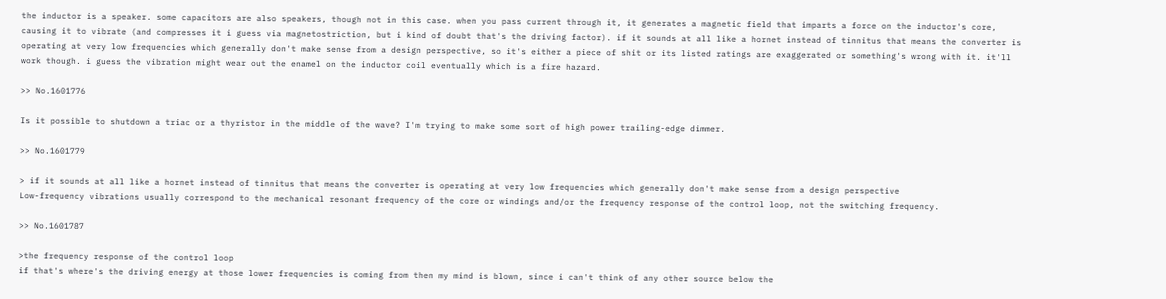the inductor is a speaker. some capacitors are also speakers, though not in this case. when you pass current through it, it generates a magnetic field that imparts a force on the inductor's core, causing it to vibrate (and compresses it i guess via magnetostriction, but i kind of doubt that's the driving factor). if it sounds at all like a hornet instead of tinnitus that means the converter is operating at very low frequencies which generally don't make sense from a design perspective, so it's either a piece of shit or its listed ratings are exaggerated or something's wrong with it. it'll work though. i guess the vibration might wear out the enamel on the inductor coil eventually which is a fire hazard.

>> No.1601776

Is it possible to shutdown a triac or a thyristor in the middle of the wave? I'm trying to make some sort of high power trailing-edge dimmer.

>> No.1601779

> if it sounds at all like a hornet instead of tinnitus that means the converter is operating at very low frequencies which generally don't make sense from a design perspective
Low-frequency vibrations usually correspond to the mechanical resonant frequency of the core or windings and/or the frequency response of the control loop, not the switching frequency.

>> No.1601787

>the frequency response of the control loop
if that's where's the driving energy at those lower frequencies is coming from then my mind is blown, since i can't think of any other source below the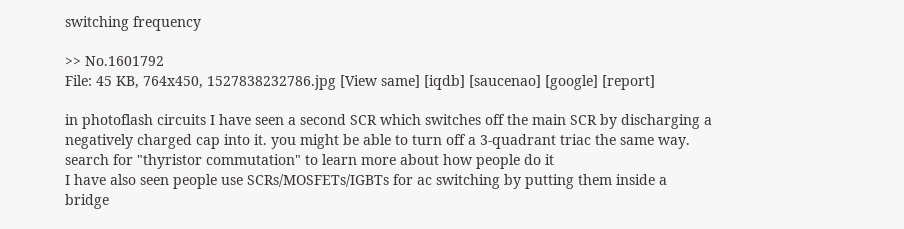switching frequency

>> No.1601792
File: 45 KB, 764x450, 1527838232786.jpg [View same] [iqdb] [saucenao] [google] [report]

in photoflash circuits I have seen a second SCR which switches off the main SCR by discharging a negatively charged cap into it. you might be able to turn off a 3-quadrant triac the same way. search for "thyristor commutation" to learn more about how people do it
I have also seen people use SCRs/MOSFETs/IGBTs for ac switching by putting them inside a bridge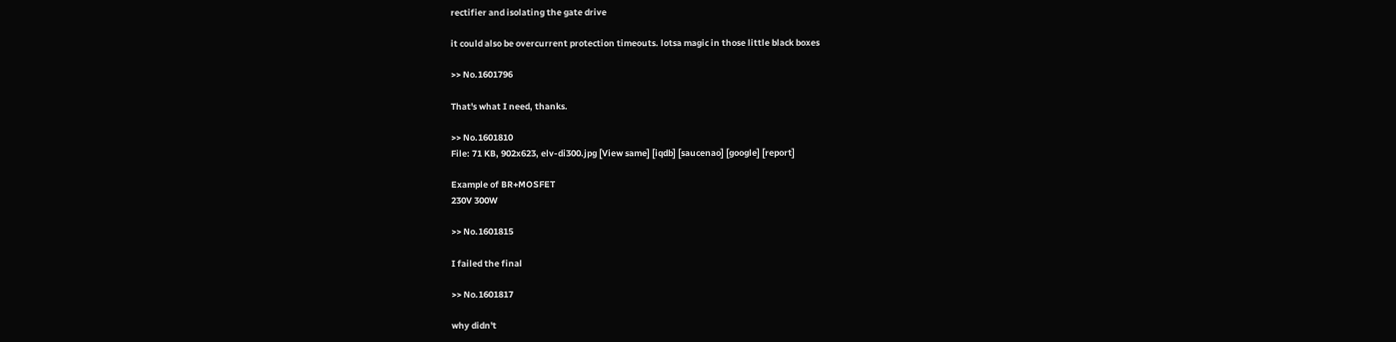rectifier and isolating the gate drive

it could also be overcurrent protection timeouts. lotsa magic in those little black boxes

>> No.1601796

That's what I need, thanks.

>> No.1601810
File: 71 KB, 902x623, elv-di300.jpg [View same] [iqdb] [saucenao] [google] [report]

Example of BR+MOSFET
230V 300W

>> No.1601815

I failed the final

>> No.1601817

why didn't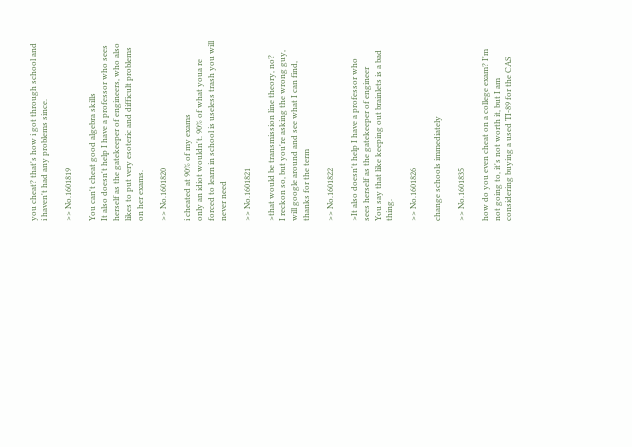you cheat? that's how i got through school and i haven't had any problems since.

>> No.1601819

You can't cheat good algebra skills
It also doesn't help I have a professor who sees herself as the gatekeeper of engineers, who also likes to put very esoteric and difficult problems on her exams.

>> No.1601820

i cheated at 90% of my exams
only an idiot wouldn't. 90% of what youa re forced to learn in school is useless trash you will never need

>> No.1601821

>that would be transmission line theory, no?
I reckon so, but you're asking the wrong guy, will google around and see what I can find, thanks for the term

>> No.1601822

>It also doesn't help I have a professor who sees herself as the gatekeeper of engineer
You say that like keeping out brainlets is a bad thing.

>> No.1601826

change schools immediately

>> No.1601835

how do you even cheat on a college exam? I'm not going to, it's not worth it, but I am considering buying a used TI-89 for the CAS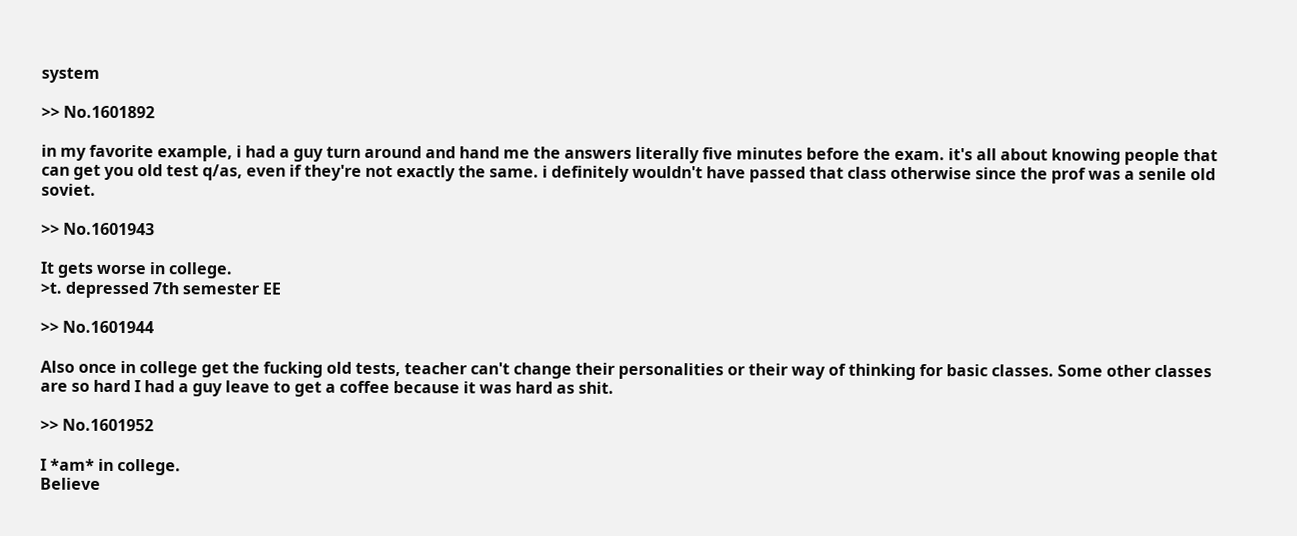system

>> No.1601892

in my favorite example, i had a guy turn around and hand me the answers literally five minutes before the exam. it's all about knowing people that can get you old test q/as, even if they're not exactly the same. i definitely wouldn't have passed that class otherwise since the prof was a senile old soviet.

>> No.1601943

It gets worse in college.
>t. depressed 7th semester EE

>> No.1601944

Also once in college get the fucking old tests, teacher can't change their personalities or their way of thinking for basic classes. Some other classes are so hard I had a guy leave to get a coffee because it was hard as shit.

>> No.1601952

I *am* in college.
Believe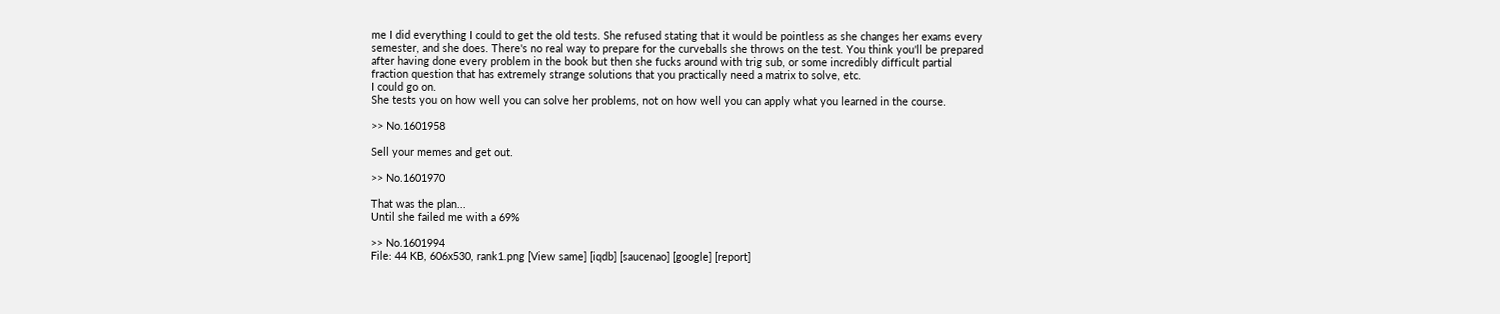me I did everything I could to get the old tests. She refused stating that it would be pointless as she changes her exams every semester, and she does. There's no real way to prepare for the curveballs she throws on the test. You think you'll be prepared after having done every problem in the book but then she fucks around with trig sub, or some incredibly difficult partial fraction question that has extremely strange solutions that you practically need a matrix to solve, etc.
I could go on.
She tests you on how well you can solve her problems, not on how well you can apply what you learned in the course.

>> No.1601958

Sell your memes and get out.

>> No.1601970

That was the plan...
Until she failed me with a 69%

>> No.1601994
File: 44 KB, 606x530, rank1.png [View same] [iqdb] [saucenao] [google] [report]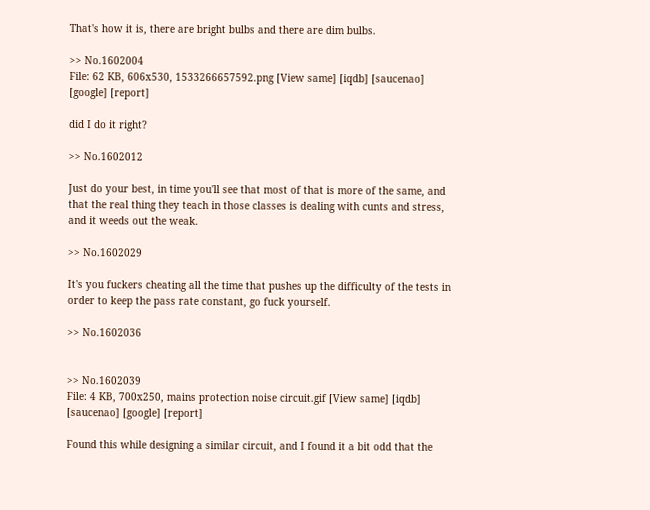That's how it is, there are bright bulbs and there are dim bulbs.

>> No.1602004
File: 62 KB, 606x530, 1533266657592.png [View same] [iqdb] [saucenao] [google] [report]

did I do it right?

>> No.1602012

Just do your best, in time you'll see that most of that is more of the same, and that the real thing they teach in those classes is dealing with cunts and stress, and it weeds out the weak.

>> No.1602029

It's you fuckers cheating all the time that pushes up the difficulty of the tests in order to keep the pass rate constant, go fuck yourself.

>> No.1602036


>> No.1602039
File: 4 KB, 700x250, mains protection noise circuit.gif [View same] [iqdb] [saucenao] [google] [report]

Found this while designing a similar circuit, and I found it a bit odd that the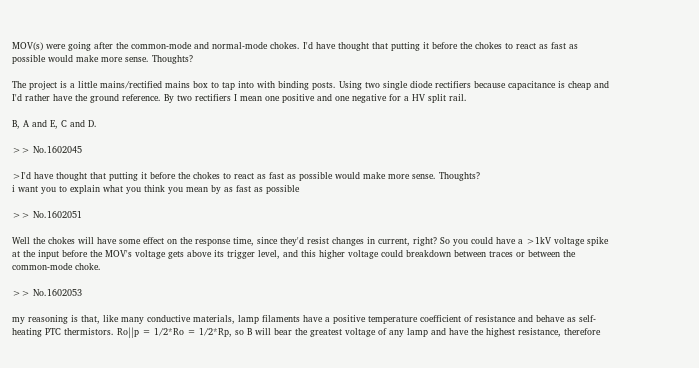MOV(s) were going after the common-mode and normal-mode chokes. I'd have thought that putting it before the chokes to react as fast as possible would make more sense. Thoughts?

The project is a little mains/rectified mains box to tap into with binding posts. Using two single diode rectifiers because capacitance is cheap and I'd rather have the ground reference. By two rectifiers I mean one positive and one negative for a HV split rail.

B, A and E, C and D.

>> No.1602045

>I'd have thought that putting it before the chokes to react as fast as possible would make more sense. Thoughts?
i want you to explain what you think you mean by as fast as possible

>> No.1602051

Well the chokes will have some effect on the response time, since they'd resist changes in current, right? So you could have a >1kV voltage spike at the input before the MOV's voltage gets above its trigger level, and this higher voltage could breakdown between traces or between the common-mode choke.

>> No.1602053

my reasoning is that, like many conductive materials, lamp filaments have a positive temperature coefficient of resistance and behave as self-heating PTC thermistors. Ro||p = 1/2*Ro = 1/2*Rp, so B will bear the greatest voltage of any lamp and have the highest resistance, therefore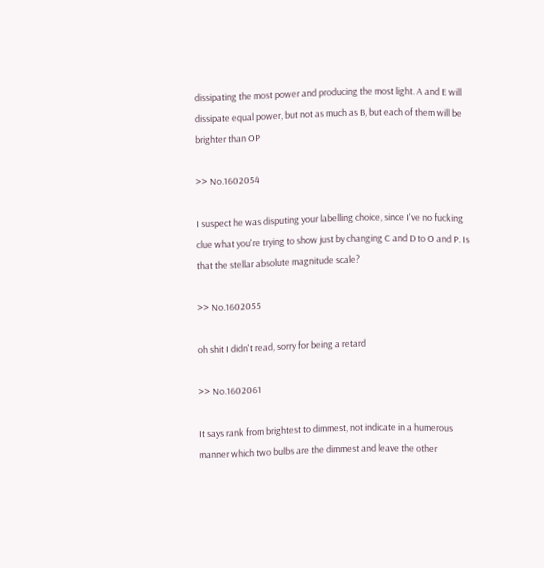dissipating the most power and producing the most light. A and E will dissipate equal power, but not as much as B, but each of them will be brighter than OP

>> No.1602054

I suspect he was disputing your labelling choice, since I've no fucking clue what you're trying to show just by changing C and D to O and P. Is that the stellar absolute magnitude scale?

>> No.1602055

oh shit I didn't read, sorry for being a retard

>> No.1602061

It says rank from brightest to dimmest, not indicate in a humerous manner which two bulbs are the dimmest and leave the other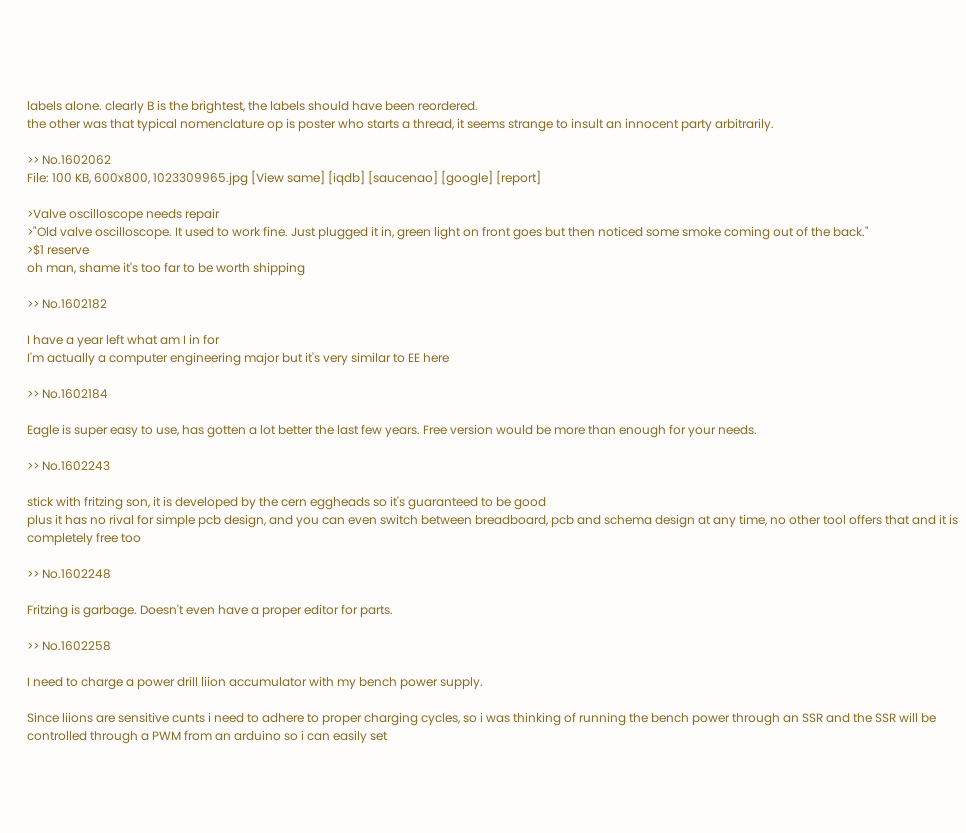labels alone. clearly B is the brightest, the labels should have been reordered.
the other was that typical nomenclature op is poster who starts a thread, it seems strange to insult an innocent party arbitrarily.

>> No.1602062
File: 100 KB, 600x800, 1023309965.jpg [View same] [iqdb] [saucenao] [google] [report]

>Valve oscilloscope needs repair
>"Old valve oscilloscope. It used to work fine. Just plugged it in, green light on front goes but then noticed some smoke coming out of the back."
>$1 reserve
oh man, shame it's too far to be worth shipping

>> No.1602182

I have a year left what am I in for
I'm actually a computer engineering major but it's very similar to EE here

>> No.1602184

Eagle is super easy to use, has gotten a lot better the last few years. Free version would be more than enough for your needs.

>> No.1602243

stick with fritzing son, it is developed by the cern eggheads so it's guaranteed to be good
plus it has no rival for simple pcb design, and you can even switch between breadboard, pcb and schema design at any time, no other tool offers that and it is completely free too

>> No.1602248

Fritzing is garbage. Doesn't even have a proper editor for parts.

>> No.1602258

I need to charge a power drill liion accumulator with my bench power supply.

Since liions are sensitive cunts i need to adhere to proper charging cycles, so i was thinking of running the bench power through an SSR and the SSR will be controlled through a PWM from an arduino so i can easily set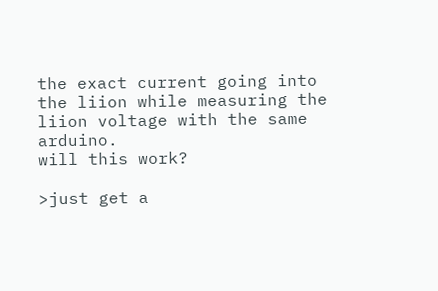the exact current going into the liion while measuring the liion voltage with the same arduino.
will this work?

>just get a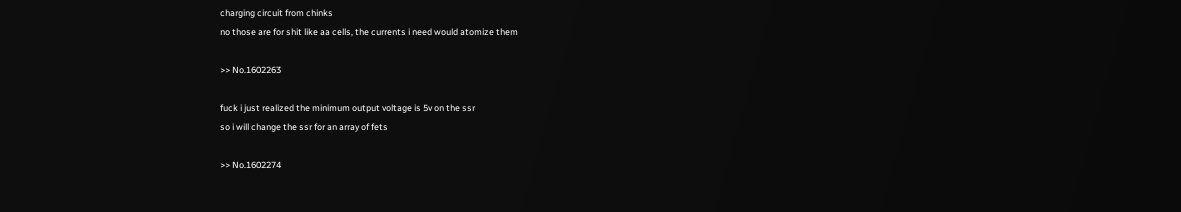charging circuit from chinks
no those are for shit like aa cells, the currents i need would atomize them

>> No.1602263

fuck i just realized the minimum output voltage is 5v on the ssr
so i will change the ssr for an array of fets

>> No.1602274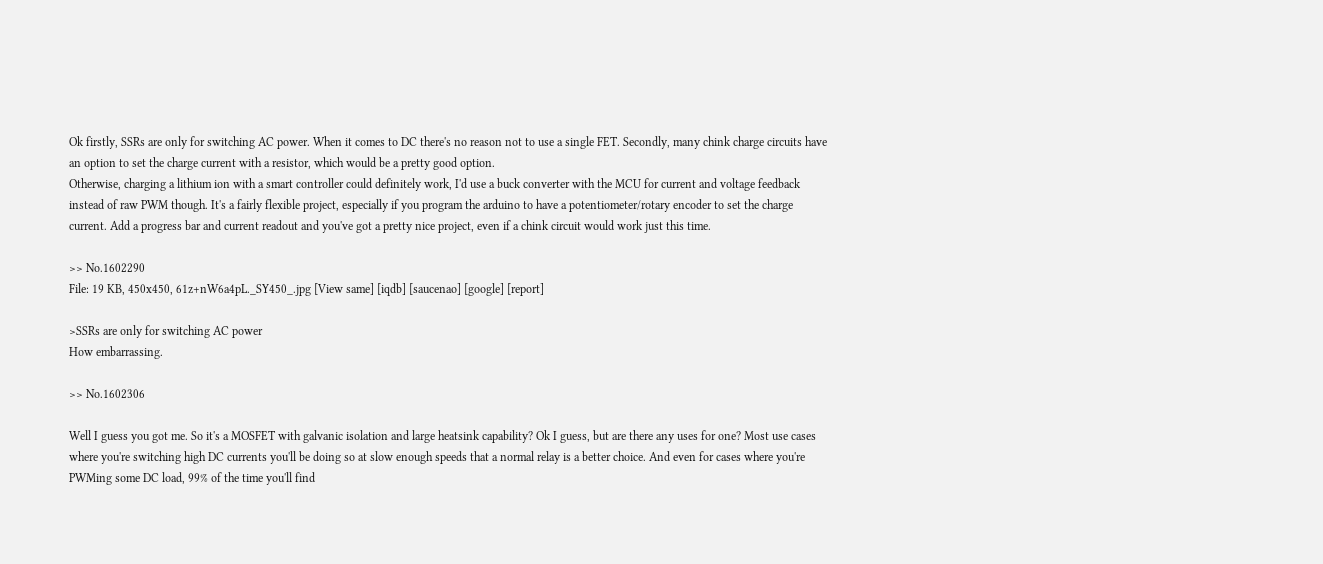Ok firstly, SSRs are only for switching AC power. When it comes to DC there's no reason not to use a single FET. Secondly, many chink charge circuits have an option to set the charge current with a resistor, which would be a pretty good option.
Otherwise, charging a lithium ion with a smart controller could definitely work, I'd use a buck converter with the MCU for current and voltage feedback instead of raw PWM though. It's a fairly flexible project, especially if you program the arduino to have a potentiometer/rotary encoder to set the charge current. Add a progress bar and current readout and you've got a pretty nice project, even if a chink circuit would work just this time.

>> No.1602290
File: 19 KB, 450x450, 61z+nW6a4pL._SY450_.jpg [View same] [iqdb] [saucenao] [google] [report]

>SSRs are only for switching AC power
How embarrassing.

>> No.1602306

Well I guess you got me. So it's a MOSFET with galvanic isolation and large heatsink capability? Ok I guess, but are there any uses for one? Most use cases where you're switching high DC currents you'll be doing so at slow enough speeds that a normal relay is a better choice. And even for cases where you're PWMing some DC load, 99% of the time you'll find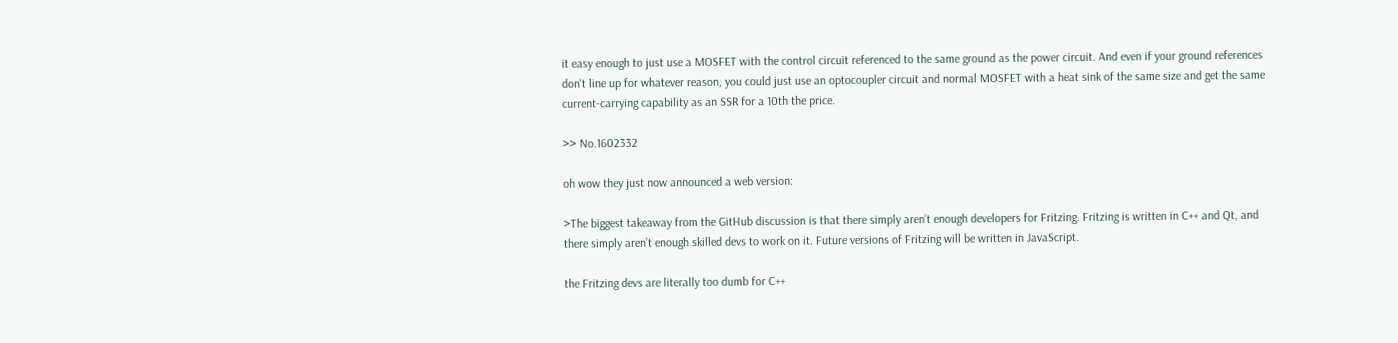it easy enough to just use a MOSFET with the control circuit referenced to the same ground as the power circuit. And even if your ground references don't line up for whatever reason, you could just use an optocoupler circuit and normal MOSFET with a heat sink of the same size and get the same current-carrying capability as an SSR for a 10th the price.

>> No.1602332

oh wow they just now announced a web version:

>The biggest takeaway from the GitHub discussion is that there simply aren’t enough developers for Fritzing. Fritzing is written in C++ and Qt, and there simply aren’t enough skilled devs to work on it. Future versions of Fritzing will be written in JavaScript.

the Fritzing devs are literally too dumb for C++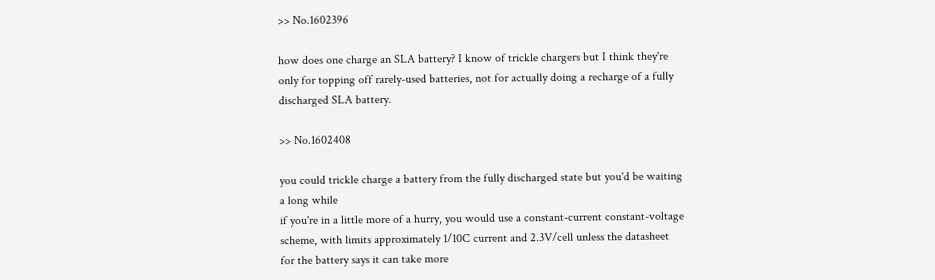>> No.1602396

how does one charge an SLA battery? I know of trickle chargers but I think they're only for topping off rarely-used batteries, not for actually doing a recharge of a fully discharged SLA battery.

>> No.1602408

you could trickle charge a battery from the fully discharged state but you'd be waiting a long while
if you're in a little more of a hurry, you would use a constant-current constant-voltage scheme, with limits approximately 1/10C current and 2.3V/cell unless the datasheet for the battery says it can take more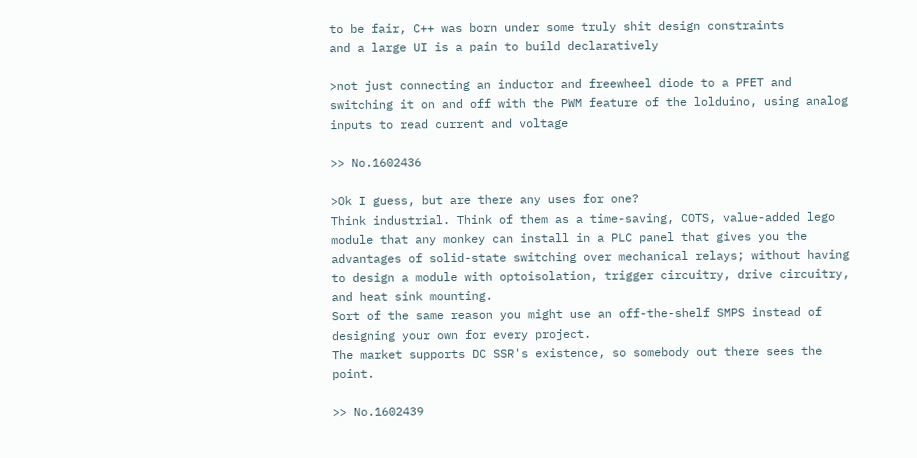to be fair, C++ was born under some truly shit design constraints
and a large UI is a pain to build declaratively

>not just connecting an inductor and freewheel diode to a PFET and switching it on and off with the PWM feature of the lolduino, using analog inputs to read current and voltage

>> No.1602436

>Ok I guess, but are there any uses for one?
Think industrial. Think of them as a time-saving, COTS, value-added lego module that any monkey can install in a PLC panel that gives you the advantages of solid-state switching over mechanical relays; without having to design a module with optoisolation, trigger circuitry, drive circuitry, and heat sink mounting.
Sort of the same reason you might use an off-the-shelf SMPS instead of designing your own for every project.
The market supports DC SSR's existence, so somebody out there sees the point.

>> No.1602439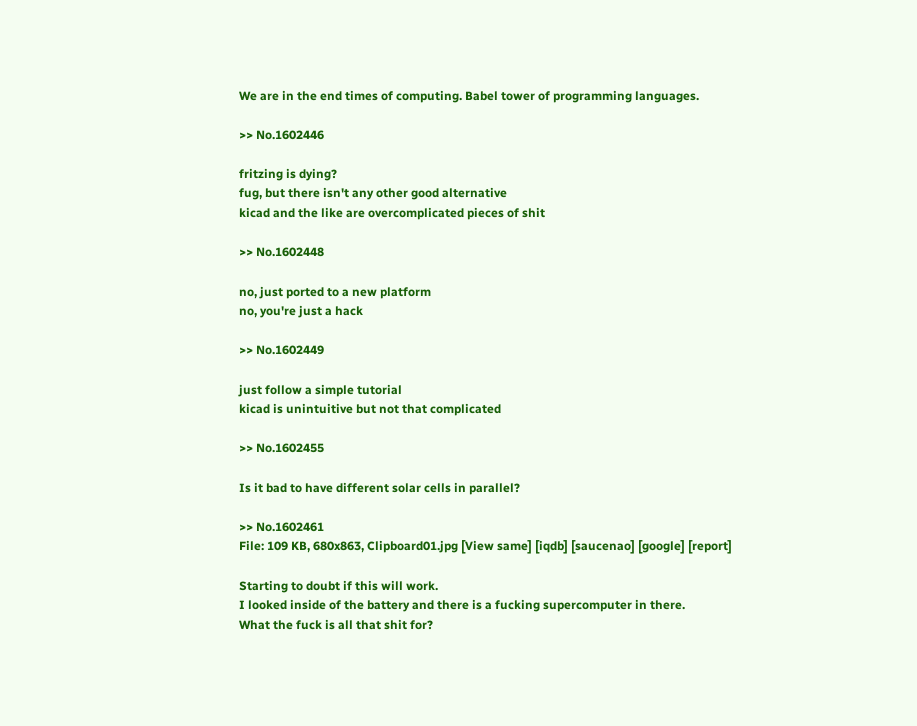We are in the end times of computing. Babel tower of programming languages.

>> No.1602446

fritzing is dying?
fug, but there isn't any other good alternative
kicad and the like are overcomplicated pieces of shit

>> No.1602448

no, just ported to a new platform
no, you're just a hack

>> No.1602449

just follow a simple tutorial
kicad is unintuitive but not that complicated

>> No.1602455

Is it bad to have different solar cells in parallel?

>> No.1602461
File: 109 KB, 680x863, Clipboard01.jpg [View same] [iqdb] [saucenao] [google] [report]

Starting to doubt if this will work.
I looked inside of the battery and there is a fucking supercomputer in there.
What the fuck is all that shit for?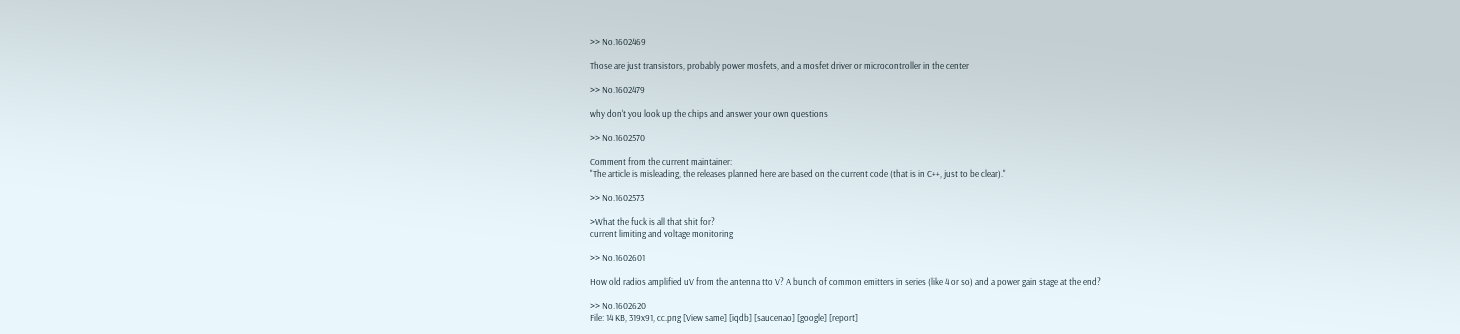>> No.1602469

Those are just transistors, probably power mosfets, and a mosfet driver or microcontroller in the center

>> No.1602479

why don't you look up the chips and answer your own questions

>> No.1602570

Comment from the current maintainer:
"The article is misleading, the releases planned here are based on the current code (that is in C++, just to be clear)."

>> No.1602573

>What the fuck is all that shit for?
current limiting and voltage monitoring

>> No.1602601

How old radios amplified uV from the antenna tto V? A bunch of common emitters in series (like 4 or so) and a power gain stage at the end?

>> No.1602620
File: 14 KB, 319x91, cc.png [View same] [iqdb] [saucenao] [google] [report]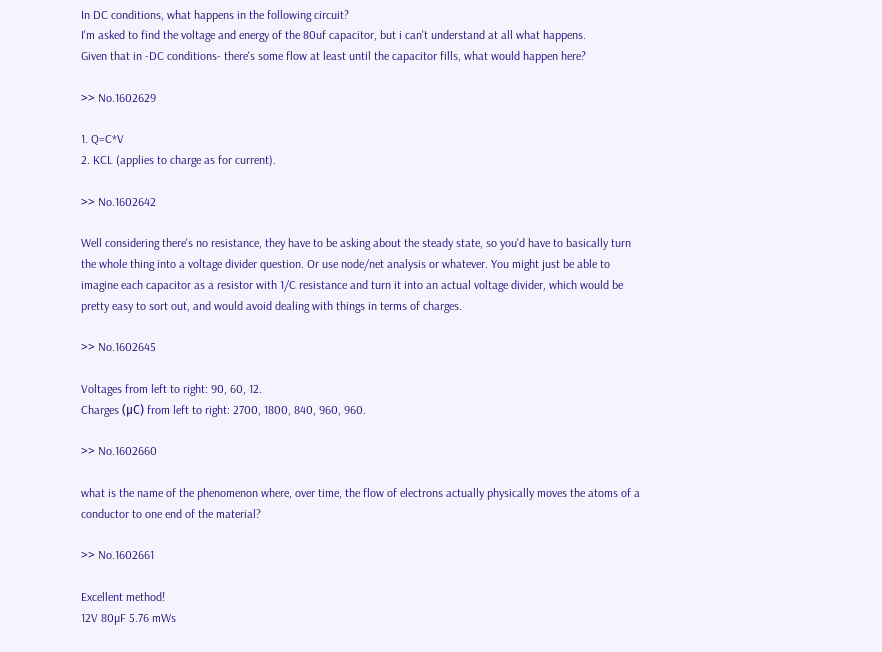In DC conditions, what happens in the following circuit?
I'm asked to find the voltage and energy of the 80uf capacitor, but i can't understand at all what happens.
Given that in -DC conditions- there's some flow at least until the capacitor fills, what would happen here?

>> No.1602629

1. Q=C*V
2. KCL (applies to charge as for current).

>> No.1602642

Well considering there's no resistance, they have to be asking about the steady state, so you'd have to basically turn the whole thing into a voltage divider question. Or use node/net analysis or whatever. You might just be able to imagine each capacitor as a resistor with 1/C resistance and turn it into an actual voltage divider, which would be pretty easy to sort out, and would avoid dealing with things in terms of charges.

>> No.1602645

Voltages from left to right: 90, 60, 12.
Charges (μC) from left to right: 2700, 1800, 840, 960, 960.

>> No.1602660

what is the name of the phenomenon where, over time, the flow of electrons actually physically moves the atoms of a conductor to one end of the material?

>> No.1602661

Excellent method!
12V 80µF 5.76 mWs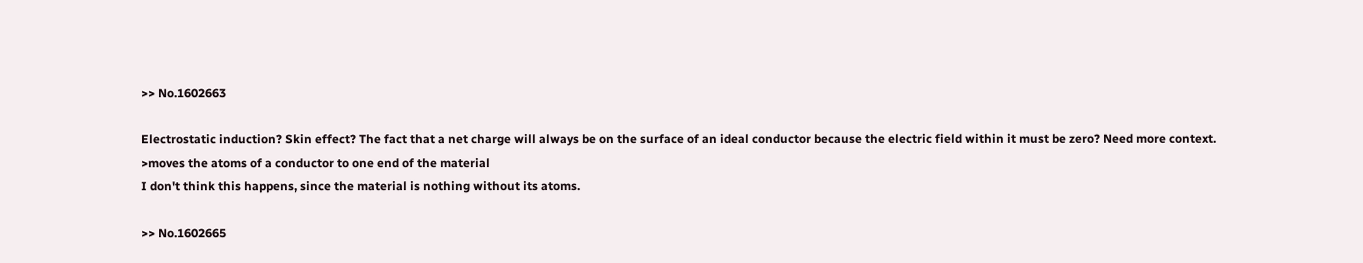>> No.1602663

Electrostatic induction? Skin effect? The fact that a net charge will always be on the surface of an ideal conductor because the electric field within it must be zero? Need more context.
>moves the atoms of a conductor to one end of the material
I don't think this happens, since the material is nothing without its atoms.

>> No.1602665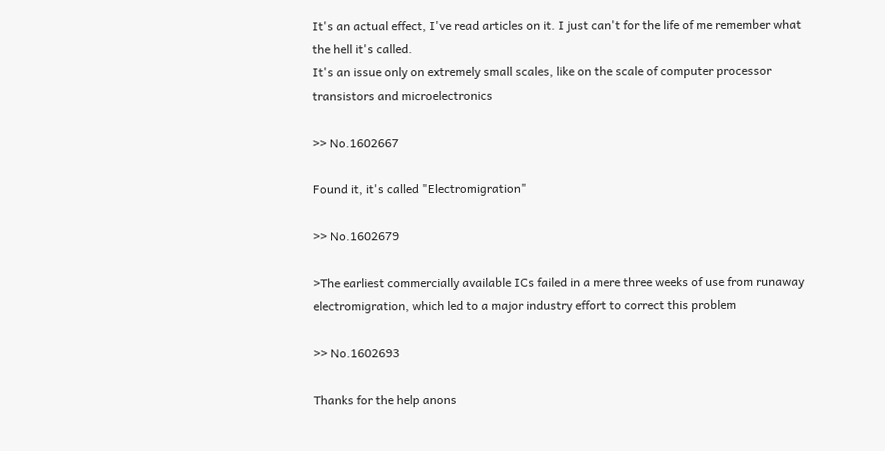It's an actual effect, I've read articles on it. I just can't for the life of me remember what the hell it's called.
It's an issue only on extremely small scales, like on the scale of computer processor transistors and microelectronics

>> No.1602667

Found it, it's called "Electromigration"

>> No.1602679

>The earliest commercially available ICs failed in a mere three weeks of use from runaway electromigration, which led to a major industry effort to correct this problem

>> No.1602693

Thanks for the help anons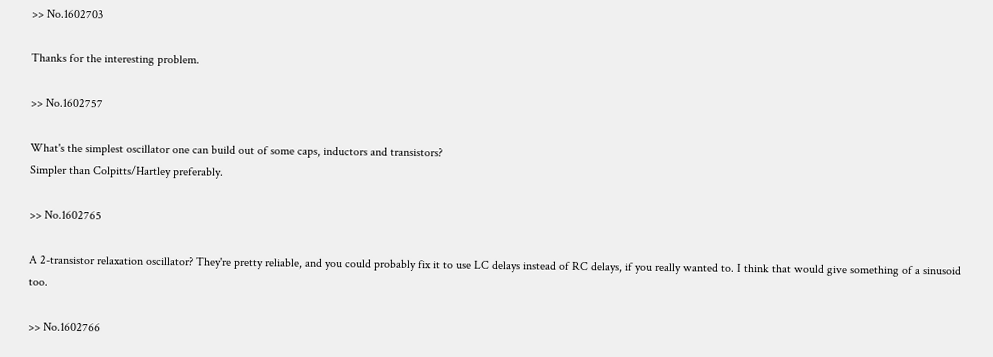>> No.1602703

Thanks for the interesting problem.

>> No.1602757

What's the simplest oscillator one can build out of some caps, inductors and transistors?
Simpler than Colpitts/Hartley preferably.

>> No.1602765

A 2-transistor relaxation oscillator? They're pretty reliable, and you could probably fix it to use LC delays instead of RC delays, if you really wanted to. I think that would give something of a sinusoid too.

>> No.1602766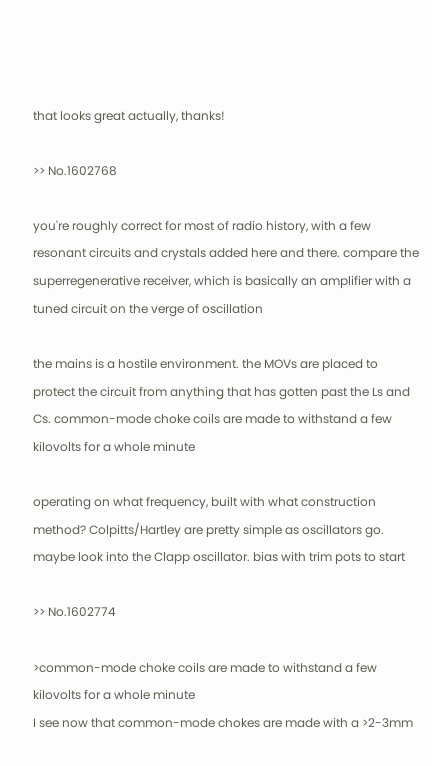that looks great actually, thanks!

>> No.1602768

you're roughly correct for most of radio history, with a few resonant circuits and crystals added here and there. compare the superregenerative receiver, which is basically an amplifier with a tuned circuit on the verge of oscillation

the mains is a hostile environment. the MOVs are placed to protect the circuit from anything that has gotten past the Ls and Cs. common-mode choke coils are made to withstand a few kilovolts for a whole minute

operating on what frequency, built with what construction method? Colpitts/Hartley are pretty simple as oscillators go. maybe look into the Clapp oscillator. bias with trim pots to start

>> No.1602774

>common-mode choke coils are made to withstand a few kilovolts for a whole minute
I see now that common-mode chokes are made with a >2-3mm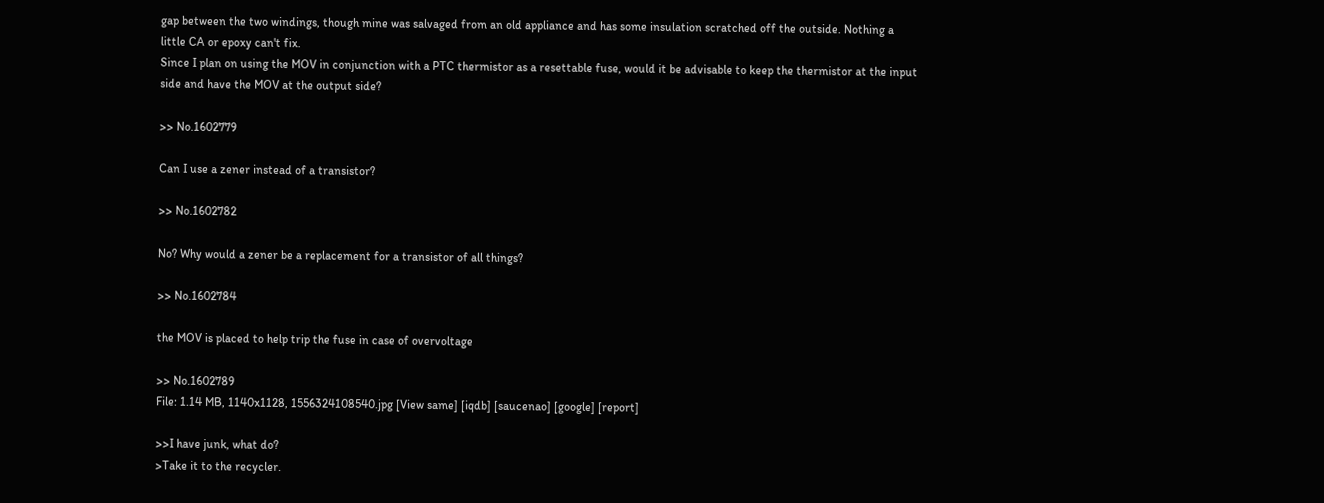gap between the two windings, though mine was salvaged from an old appliance and has some insulation scratched off the outside. Nothing a little CA or epoxy can't fix.
Since I plan on using the MOV in conjunction with a PTC thermistor as a resettable fuse, would it be advisable to keep the thermistor at the input side and have the MOV at the output side?

>> No.1602779

Can I use a zener instead of a transistor?

>> No.1602782

No? Why would a zener be a replacement for a transistor of all things?

>> No.1602784

the MOV is placed to help trip the fuse in case of overvoltage

>> No.1602789
File: 1.14 MB, 1140x1128, 1556324108540.jpg [View same] [iqdb] [saucenao] [google] [report]

>>I have junk, what do?
>Take it to the recycler.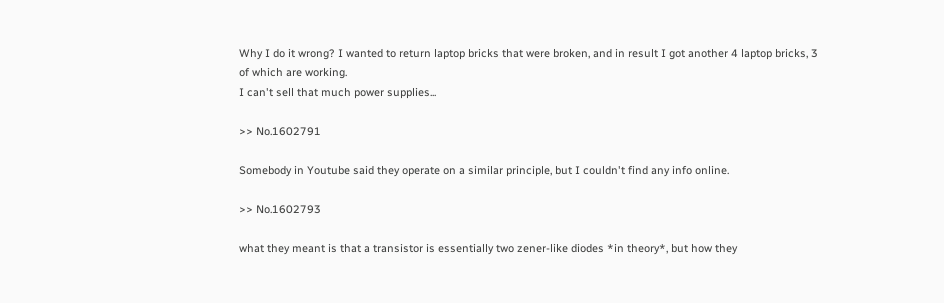Why I do it wrong? I wanted to return laptop bricks that were broken, and in result I got another 4 laptop bricks, 3 of which are working.
I can't sell that much power supplies...

>> No.1602791

Somebody in Youtube said they operate on a similar principle, but I couldn't find any info online.

>> No.1602793

what they meant is that a transistor is essentially two zener-like diodes *in theory*, but how they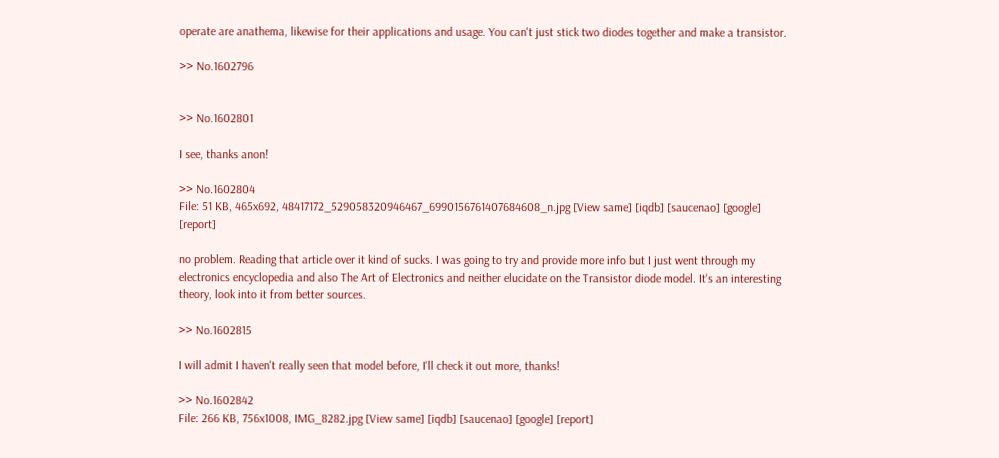operate are anathema, likewise for their applications and usage. You can't just stick two diodes together and make a transistor.

>> No.1602796


>> No.1602801

I see, thanks anon!

>> No.1602804
File: 51 KB, 465x692, 48417172_529058320946467_6990156761407684608_n.jpg [View same] [iqdb] [saucenao] [google] [report]

no problem. Reading that article over it kind of sucks. I was going to try and provide more info but I just went through my electronics encyclopedia and also The Art of Electronics and neither elucidate on the Transistor diode model. It's an interesting theory, look into it from better sources.

>> No.1602815

I will admit I haven't really seen that model before, I'll check it out more, thanks!

>> No.1602842
File: 266 KB, 756x1008, IMG_8282.jpg [View same] [iqdb] [saucenao] [google] [report]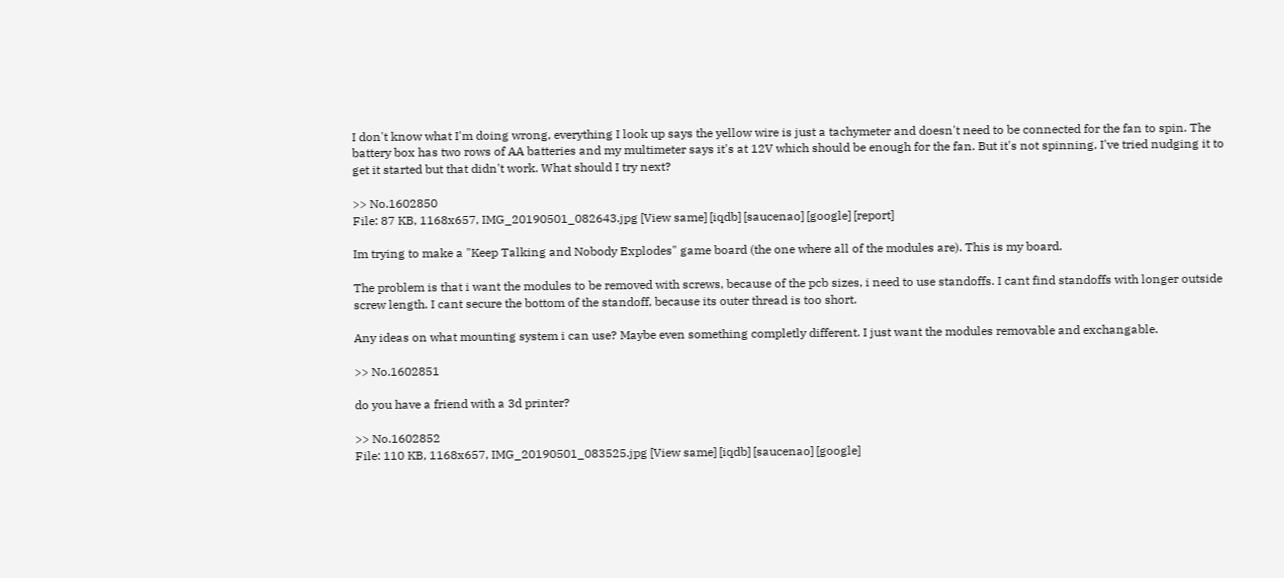I don't know what I'm doing wrong, everything I look up says the yellow wire is just a tachymeter and doesn't need to be connected for the fan to spin. The battery box has two rows of AA batteries and my multimeter says it's at 12V which should be enough for the fan. But it's not spinning, I've tried nudging it to get it started but that didn't work. What should I try next?

>> No.1602850
File: 87 KB, 1168x657, IMG_20190501_082643.jpg [View same] [iqdb] [saucenao] [google] [report]

Im trying to make a "Keep Talking and Nobody Explodes" game board (the one where all of the modules are). This is my board.

The problem is that i want the modules to be removed with screws, because of the pcb sizes, i need to use standoffs. I cant find standoffs with longer outside screw length. I cant secure the bottom of the standoff, because its outer thread is too short.

Any ideas on what mounting system i can use? Maybe even something completly different. I just want the modules removable and exchangable.

>> No.1602851

do you have a friend with a 3d printer?

>> No.1602852
File: 110 KB, 1168x657, IMG_20190501_083525.jpg [View same] [iqdb] [saucenao] [google]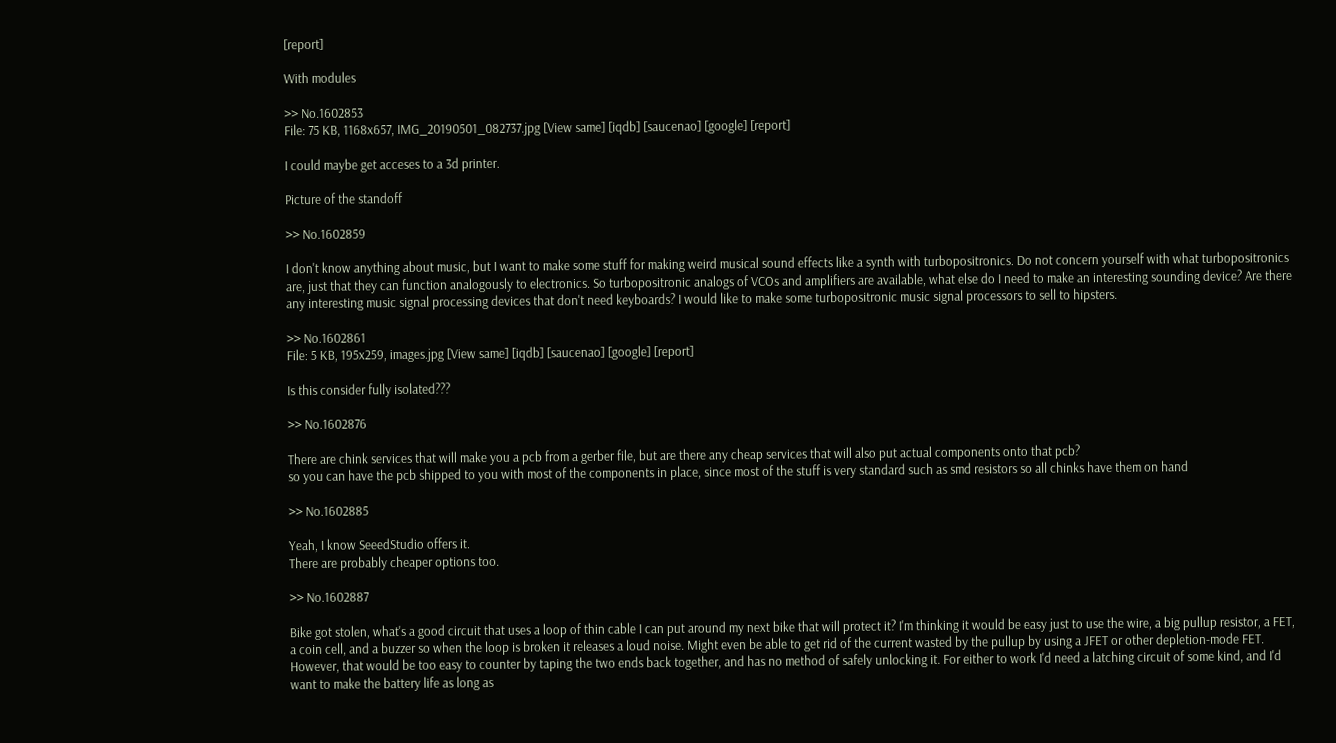[report]

With modules

>> No.1602853
File: 75 KB, 1168x657, IMG_20190501_082737.jpg [View same] [iqdb] [saucenao] [google] [report]

I could maybe get acceses to a 3d printer.

Picture of the standoff

>> No.1602859

I don't know anything about music, but I want to make some stuff for making weird musical sound effects like a synth with turbopositronics. Do not concern yourself with what turbopositronics are, just that they can function analogously to electronics. So turbopositronic analogs of VCOs and amplifiers are available, what else do I need to make an interesting sounding device? Are there any interesting music signal processing devices that don't need keyboards? I would like to make some turbopositronic music signal processors to sell to hipsters.

>> No.1602861
File: 5 KB, 195x259, images.jpg [View same] [iqdb] [saucenao] [google] [report]

Is this consider fully isolated???

>> No.1602876

There are chink services that will make you a pcb from a gerber file, but are there any cheap services that will also put actual components onto that pcb?
so you can have the pcb shipped to you with most of the components in place, since most of the stuff is very standard such as smd resistors so all chinks have them on hand

>> No.1602885

Yeah, I know SeeedStudio offers it.
There are probably cheaper options too.

>> No.1602887

Bike got stolen, what's a good circuit that uses a loop of thin cable I can put around my next bike that will protect it? I'm thinking it would be easy just to use the wire, a big pullup resistor, a FET, a coin cell, and a buzzer so when the loop is broken it releases a loud noise. Might even be able to get rid of the current wasted by the pullup by using a JFET or other depletion-mode FET. However, that would be too easy to counter by taping the two ends back together, and has no method of safely unlocking it. For either to work I'd need a latching circuit of some kind, and I'd want to make the battery life as long as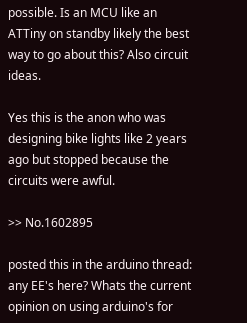possible. Is an MCU like an ATTiny on standby likely the best way to go about this? Also circuit ideas.

Yes this is the anon who was designing bike lights like 2 years ago but stopped because the circuits were awful.

>> No.1602895

posted this in the arduino thread:
any EE's here? Whats the current opinion on using arduino's for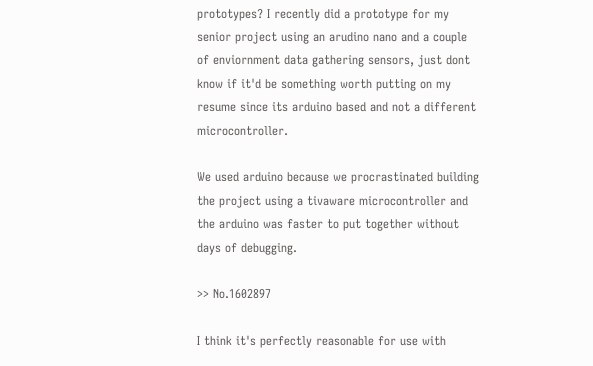prototypes? I recently did a prototype for my senior project using an arudino nano and a couple of enviornment data gathering sensors, just dont know if it'd be something worth putting on my resume since its arduino based and not a different microcontroller.

We used arduino because we procrastinated building the project using a tivaware microcontroller and the arduino was faster to put together without days of debugging.

>> No.1602897

I think it's perfectly reasonable for use with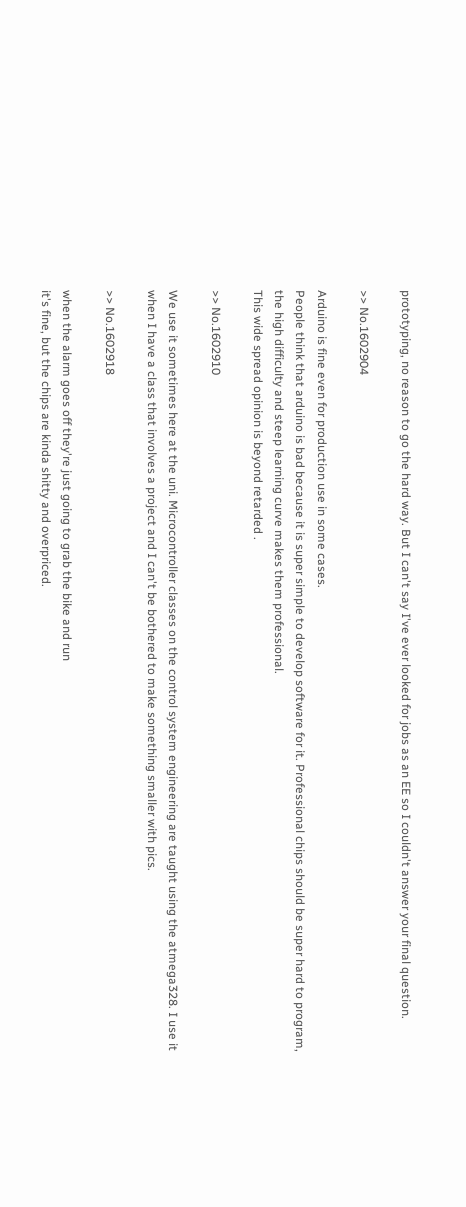prototyping, no reason to go the hard way. But I can't say I've ever looked for jobs as an EE so I couldn't answer your final question.

>> No.1602904

Arduino is fine even for production use in some cases.
People think that arduino is bad because it is super simple to develop software for it. Professional chips should be super hard to program, the high difficulty and steep learning curve makes them professional.
This wide spread opinion is beyond retarded .

>> No.1602910

We use it sometimes here at the uni. Microcontroller classes on the control system engineering are taught using the atmega328. I use it when I have a class that involves a project and I can't be bothered to make something smaller with pics.

>> No.1602918

when the alarm goes off they're just going to grab the bike and run
it's fine, but the chips are kinda shitty and overpriced.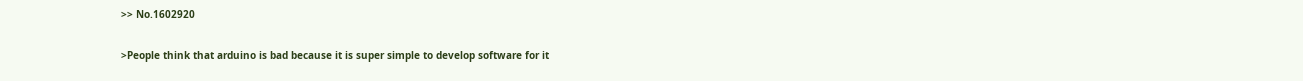>> No.1602920

>People think that arduino is bad because it is super simple to develop software for it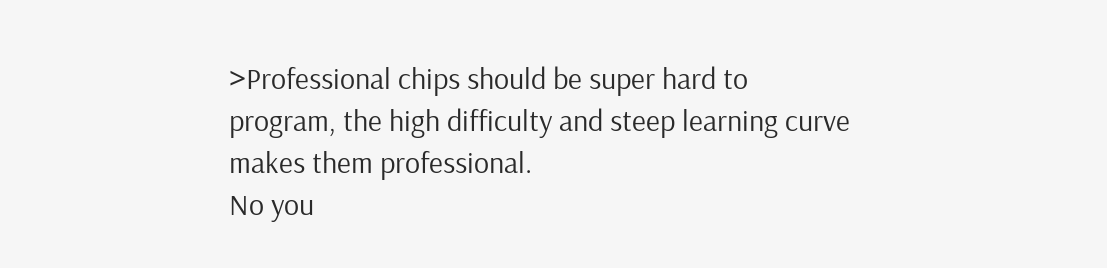>Professional chips should be super hard to program, the high difficulty and steep learning curve makes them professional.
No you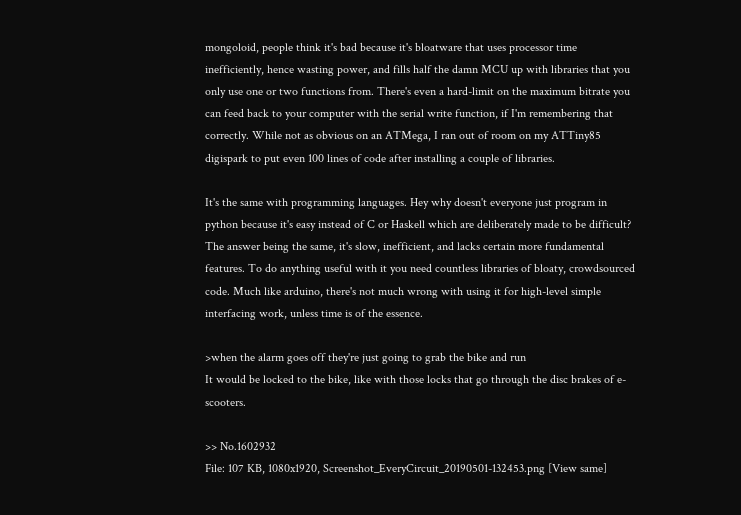mongoloid, people think it's bad because it's bloatware that uses processor time inefficiently, hence wasting power, and fills half the damn MCU up with libraries that you only use one or two functions from. There's even a hard-limit on the maximum bitrate you can feed back to your computer with the serial write function, if I'm remembering that correctly. While not as obvious on an ATMega, I ran out of room on my ATTiny85 digispark to put even 100 lines of code after installing a couple of libraries.

It's the same with programming languages. Hey why doesn't everyone just program in python because it's easy instead of C or Haskell which are deliberately made to be difficult? The answer being the same, it's slow, inefficient, and lacks certain more fundamental features. To do anything useful with it you need countless libraries of bloaty, crowdsourced code. Much like arduino, there's not much wrong with using it for high-level simple interfacing work, unless time is of the essence.

>when the alarm goes off they're just going to grab the bike and run
It would be locked to the bike, like with those locks that go through the disc brakes of e-scooters.

>> No.1602932
File: 107 KB, 1080x1920, Screenshot_EveryCircuit_20190501-132453.png [View same]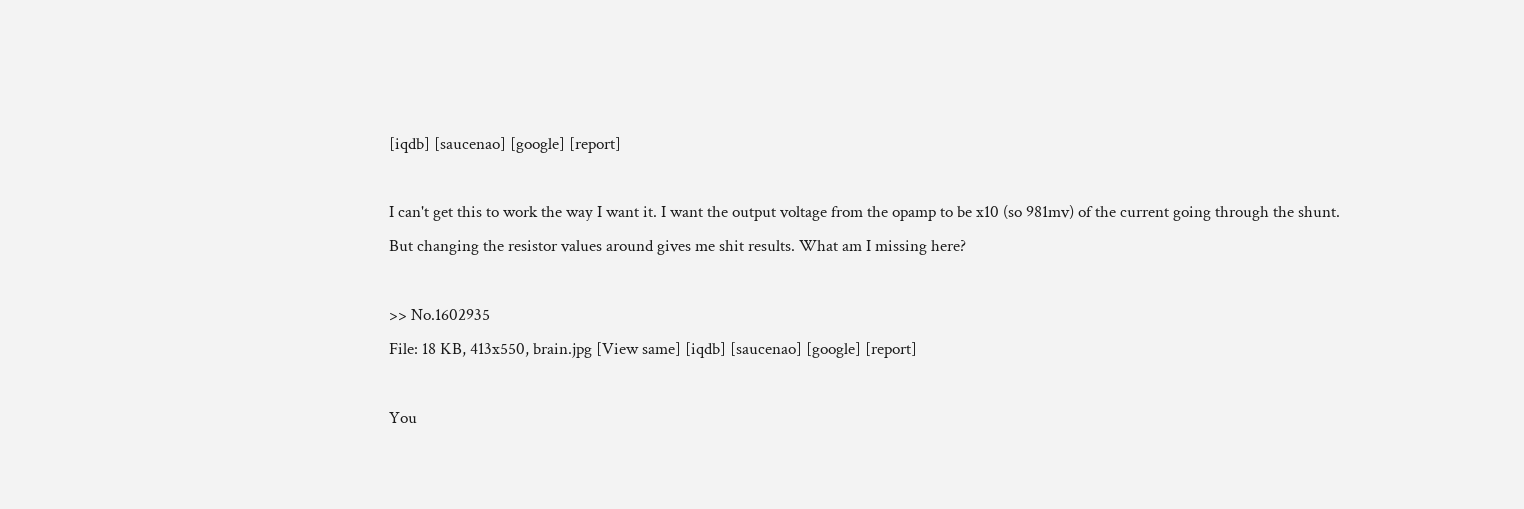[iqdb] [saucenao] [google] [report]

I can't get this to work the way I want it. I want the output voltage from the opamp to be x10 (so 981mv) of the current going through the shunt.
But changing the resistor values around gives me shit results. What am I missing here?

>> No.1602935
File: 18 KB, 413x550, brain.jpg [View same] [iqdb] [saucenao] [google] [report]

You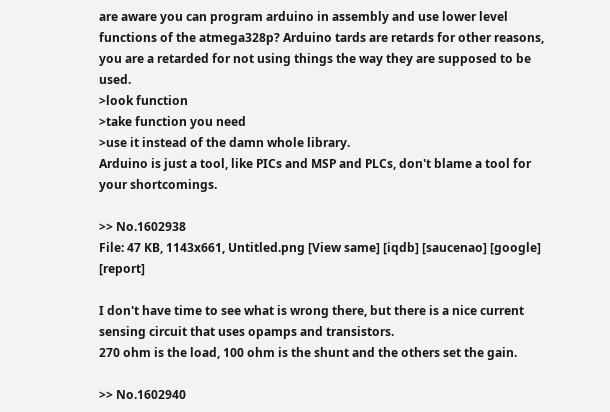are aware you can program arduino in assembly and use lower level functions of the atmega328p? Arduino tards are retards for other reasons, you are a retarded for not using things the way they are supposed to be used.
>look function
>take function you need
>use it instead of the damn whole library.
Arduino is just a tool, like PICs and MSP and PLCs, don't blame a tool for your shortcomings.

>> No.1602938
File: 47 KB, 1143x661, Untitled.png [View same] [iqdb] [saucenao] [google] [report]

I don't have time to see what is wrong there, but there is a nice current sensing circuit that uses opamps and transistors.
270 ohm is the load, 100 ohm is the shunt and the others set the gain.

>> No.1602940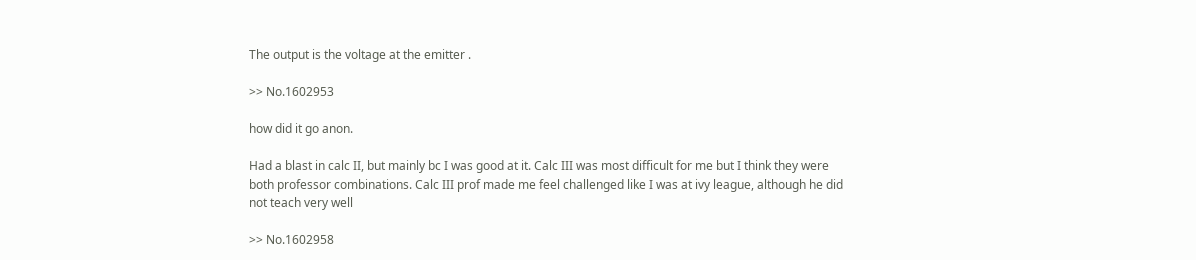The output is the voltage at the emitter .

>> No.1602953

how did it go anon.

Had a blast in calc II, but mainly bc I was good at it. Calc III was most difficult for me but I think they were both professor combinations. Calc III prof made me feel challenged like I was at ivy league, although he did not teach very well

>> No.1602958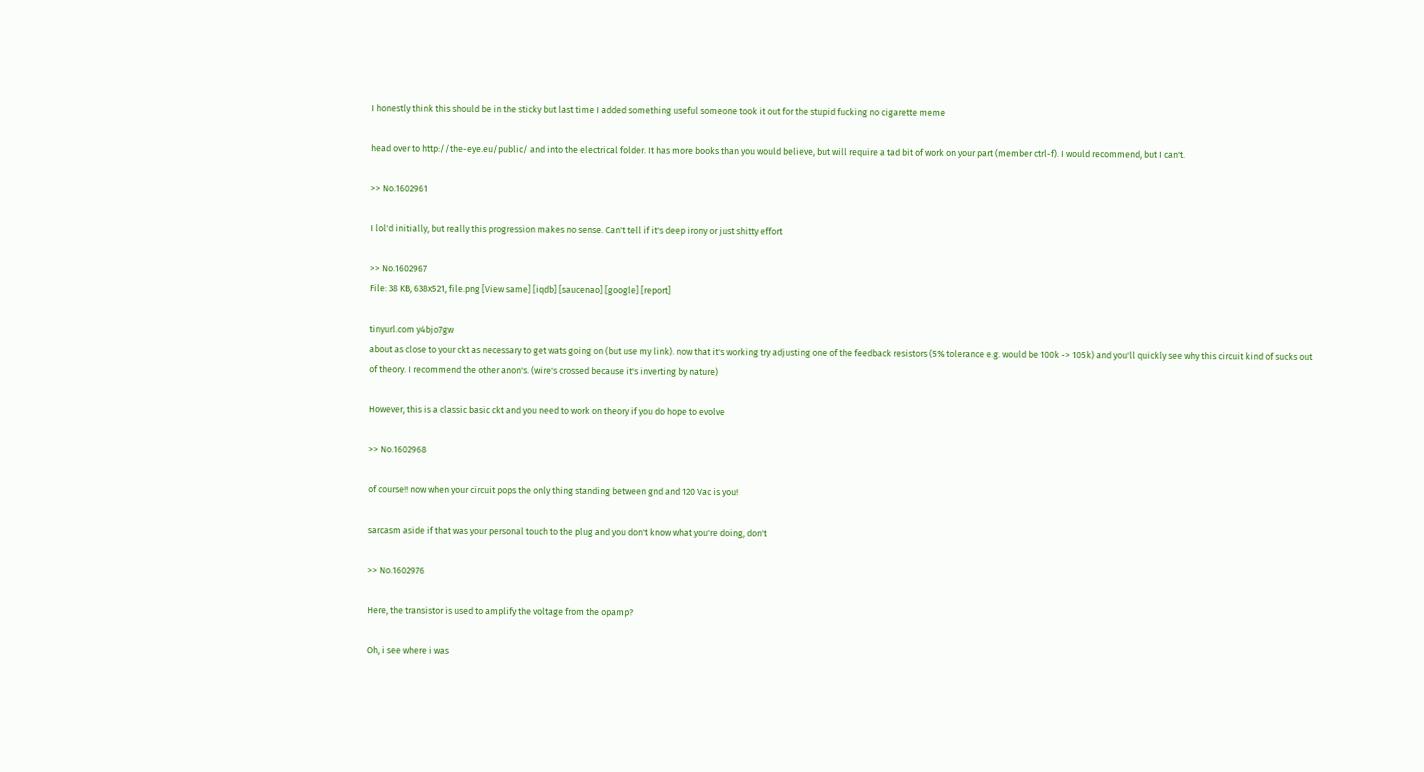I honestly think this should be in the sticky but last time I added something useful someone took it out for the stupid fucking no cigarette meme

head over to http://the-eye.eu/public/ and into the electrical folder. It has more books than you would believe, but will require a tad bit of work on your part (member ctrl-f). I would recommend, but I can't.

>> No.1602961

I lol'd initially, but really this progression makes no sense. Can't tell if it's deep irony or just shitty effort

>> No.1602967
File: 38 KB, 638x521, file.png [View same] [iqdb] [saucenao] [google] [report]

tinyurl.com y4bjo7gw
about as close to your ckt as necessary to get wats going on (but use my link). now that it's working try adjusting one of the feedback resistors (5% tolerance e.g. would be 100k -> 105k) and you'll quickly see why this circuit kind of sucks out of theory. I recommend the other anon's. (wire's crossed because it's inverting by nature)

However, this is a classic basic ckt and you need to work on theory if you do hope to evolve

>> No.1602968

of course!! now when your circuit pops the only thing standing between gnd and 120 Vac is you!

sarcasm aside if that was your personal touch to the plug and you don't know what you're doing, don't

>> No.1602976

Here, the transistor is used to amplify the voltage from the opamp?

Oh, i see where i was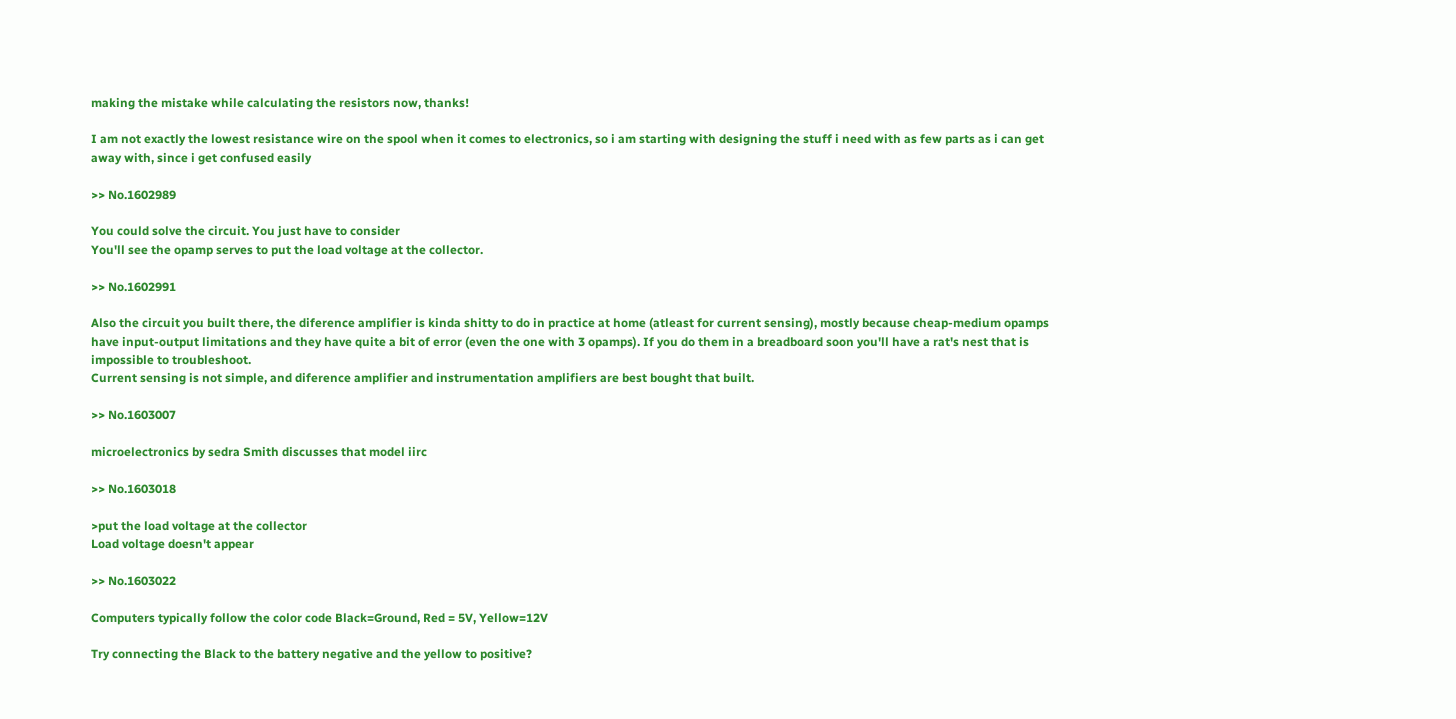making the mistake while calculating the resistors now, thanks!

I am not exactly the lowest resistance wire on the spool when it comes to electronics, so i am starting with designing the stuff i need with as few parts as i can get away with, since i get confused easily

>> No.1602989

You could solve the circuit. You just have to consider
You'll see the opamp serves to put the load voltage at the collector.

>> No.1602991

Also the circuit you built there, the diference amplifier is kinda shitty to do in practice at home (atleast for current sensing), mostly because cheap-medium opamps have input-output limitations and they have quite a bit of error (even the one with 3 opamps). If you do them in a breadboard soon you'll have a rat's nest that is impossible to troubleshoot.
Current sensing is not simple, and diference amplifier and instrumentation amplifiers are best bought that built.

>> No.1603007

microelectronics by sedra Smith discusses that model iirc

>> No.1603018

>put the load voltage at the collector
Load voltage doesn't appear

>> No.1603022

Computers typically follow the color code Black=Ground, Red = 5V, Yellow=12V

Try connecting the Black to the battery negative and the yellow to positive?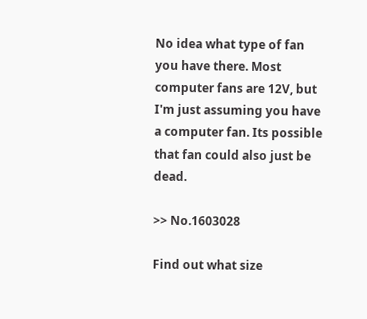No idea what type of fan you have there. Most computer fans are 12V, but I'm just assuming you have a computer fan. Its possible that fan could also just be dead.

>> No.1603028

Find out what size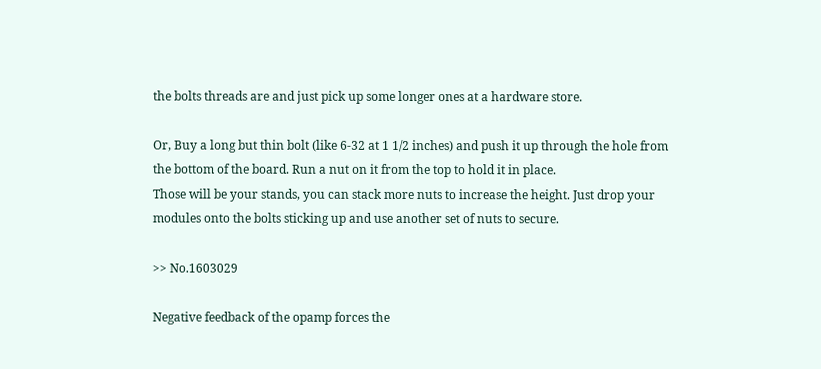the bolts threads are and just pick up some longer ones at a hardware store.

Or, Buy a long but thin bolt (like 6-32 at 1 1/2 inches) and push it up through the hole from the bottom of the board. Run a nut on it from the top to hold it in place.
Those will be your stands, you can stack more nuts to increase the height. Just drop your modules onto the bolts sticking up and use another set of nuts to secure.

>> No.1603029

Negative feedback of the opamp forces the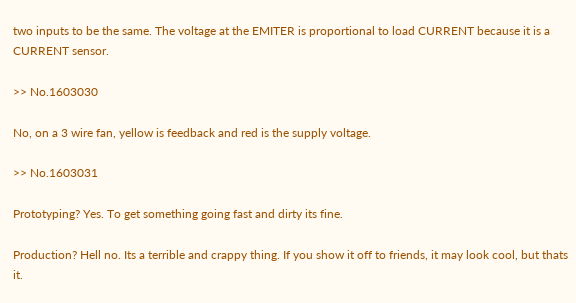two inputs to be the same. The voltage at the EMITER is proportional to load CURRENT because it is a CURRENT sensor.

>> No.1603030

No, on a 3 wire fan, yellow is feedback and red is the supply voltage.

>> No.1603031

Prototyping? Yes. To get something going fast and dirty its fine.

Production? Hell no. Its a terrible and crappy thing. If you show it off to friends, it may look cool, but thats it.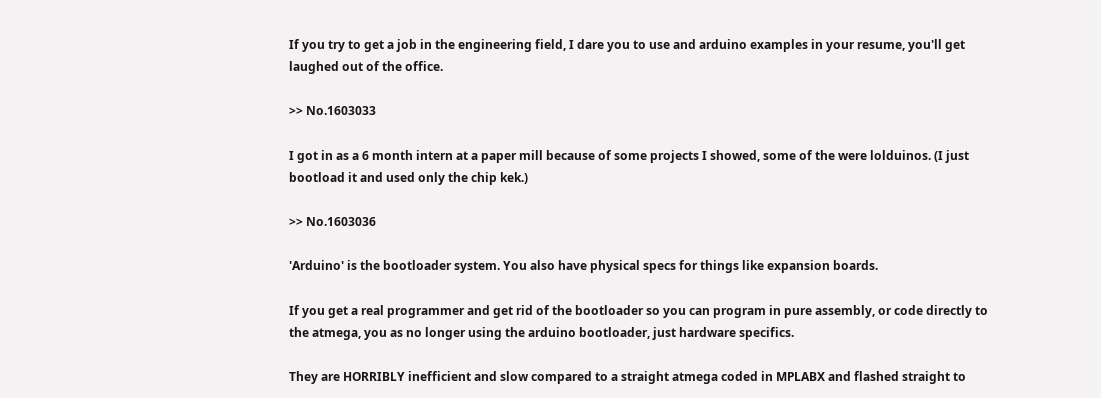If you try to get a job in the engineering field, I dare you to use and arduino examples in your resume, you'll get laughed out of the office.

>> No.1603033

I got in as a 6 month intern at a paper mill because of some projects I showed, some of the were lolduinos. (I just bootload it and used only the chip kek.)

>> No.1603036

'Arduino' is the bootloader system. You also have physical specs for things like expansion boards.

If you get a real programmer and get rid of the bootloader so you can program in pure assembly, or code directly to the atmega, you as no longer using the arduino bootloader, just hardware specifics.

They are HORRIBLY inefficient and slow compared to a straight atmega coded in MPLABX and flashed straight to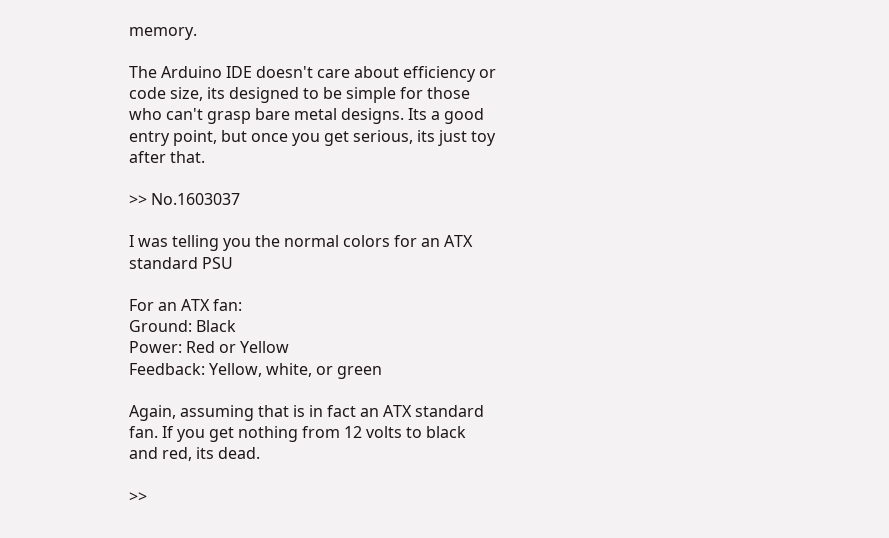memory.

The Arduino IDE doesn't care about efficiency or code size, its designed to be simple for those who can't grasp bare metal designs. Its a good entry point, but once you get serious, its just toy after that.

>> No.1603037

I was telling you the normal colors for an ATX standard PSU

For an ATX fan:
Ground: Black
Power: Red or Yellow
Feedback: Yellow, white, or green

Again, assuming that is in fact an ATX standard fan. If you get nothing from 12 volts to black and red, its dead.

>>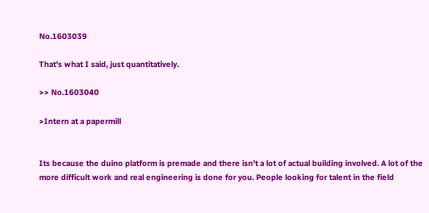No.1603039

That's what I said, just quantitatively.

>> No.1603040

>Intern at a papermill


Its because the duino platform is premade and there isn't a lot of actual building involved. A lot of the more difficult work and real engineering is done for you. People looking for talent in the field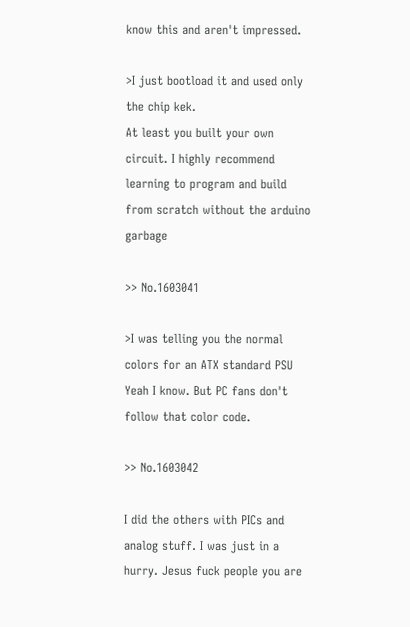know this and aren't impressed.

>I just bootload it and used only the chip kek.
At least you built your own circuit. I highly recommend learning to program and build from scratch without the arduino garbage

>> No.1603041

>I was telling you the normal colors for an ATX standard PSU
Yeah I know. But PC fans don't follow that color code.

>> No.1603042

I did the others with PICs and analog stuff. I was just in a hurry. Jesus fuck people you are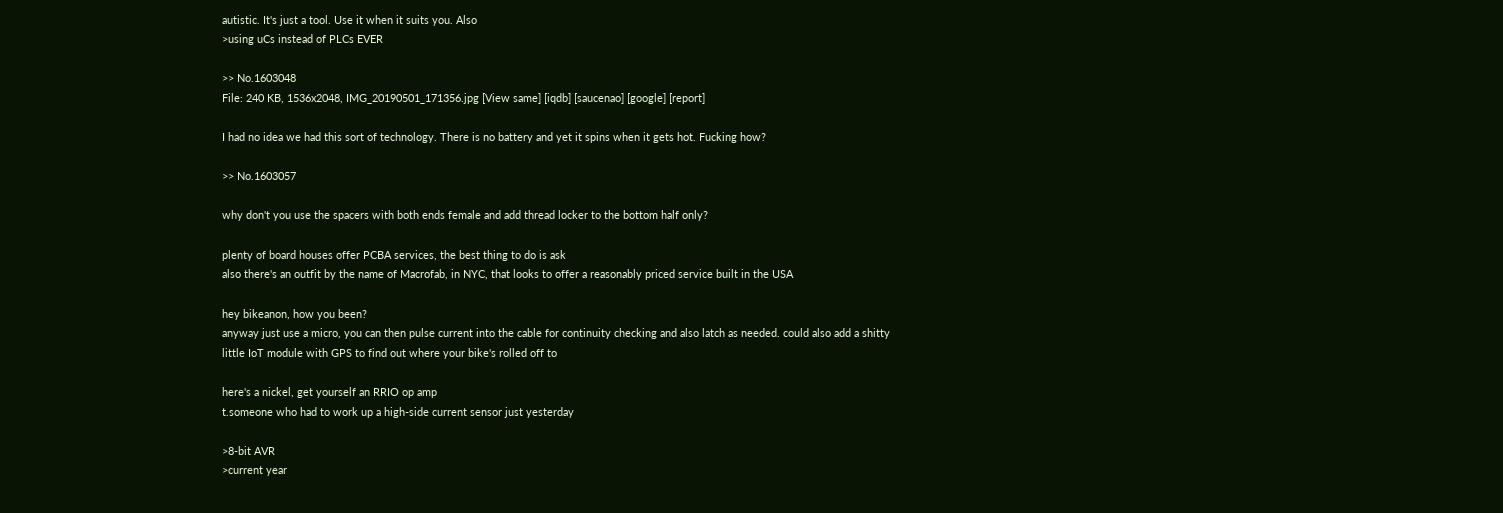autistic. It's just a tool. Use it when it suits you. Also
>using uCs instead of PLCs EVER

>> No.1603048
File: 240 KB, 1536x2048, IMG_20190501_171356.jpg [View same] [iqdb] [saucenao] [google] [report]

I had no idea we had this sort of technology. There is no battery and yet it spins when it gets hot. Fucking how?

>> No.1603057

why don't you use the spacers with both ends female and add thread locker to the bottom half only?

plenty of board houses offer PCBA services, the best thing to do is ask
also there's an outfit by the name of Macrofab, in NYC, that looks to offer a reasonably priced service built in the USA

hey bikeanon, how you been?
anyway just use a micro, you can then pulse current into the cable for continuity checking and also latch as needed. could also add a shitty little IoT module with GPS to find out where your bike's rolled off to

here's a nickel, get yourself an RRIO op amp
t.someone who had to work up a high-side current sensor just yesterday

>8-bit AVR
>current year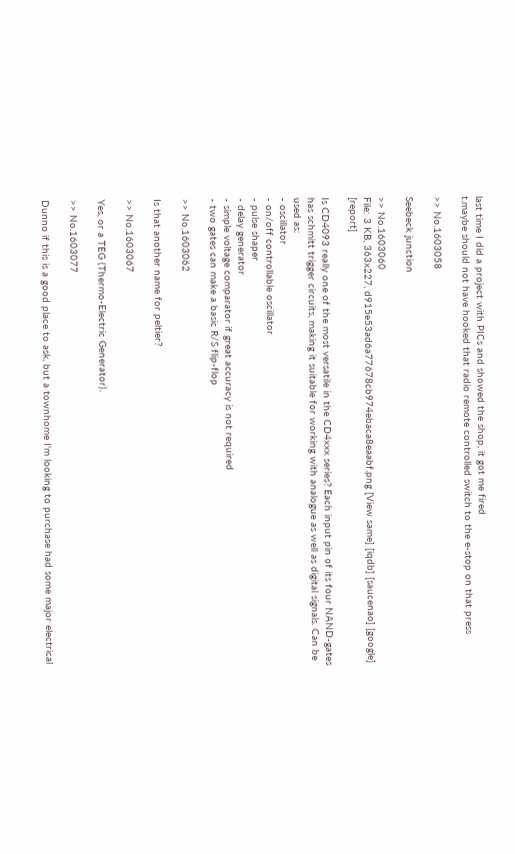last time I did a project with PICs and showed the shop, it got me fired
t.maybe should not have hooked that radio remote controlled switch to the e-stop on that press

>> No.1603058

Seebeck junction

>> No.1603060
File: 3 KB, 363x227, d915e53ad6a77678cb974ebaca8eaabf.png [View same] [iqdb] [saucenao] [google] [report]

Is CD4093 really one of the most versatile in the CD4xxx series? Each input pin of its four NAND-gates has schmitt trigger circuits, making it suitable for working with analogue as well as digital signals. Can be used as:
- oscillator
- on/off controllable oscillator
- pulse shaper
- delay generator
- simple voltage comparator if great accuracy is not required
- two gates can make a basic R/S flip-flop

>> No.1603062

Is that another name for peltier?

>> No.1603067

Yes, or a TEG (Thermo-Electric Generator).

>> No.1603077

Dunno if this is a good place to ask, but a townhome I'm looking to purchase had some major electrical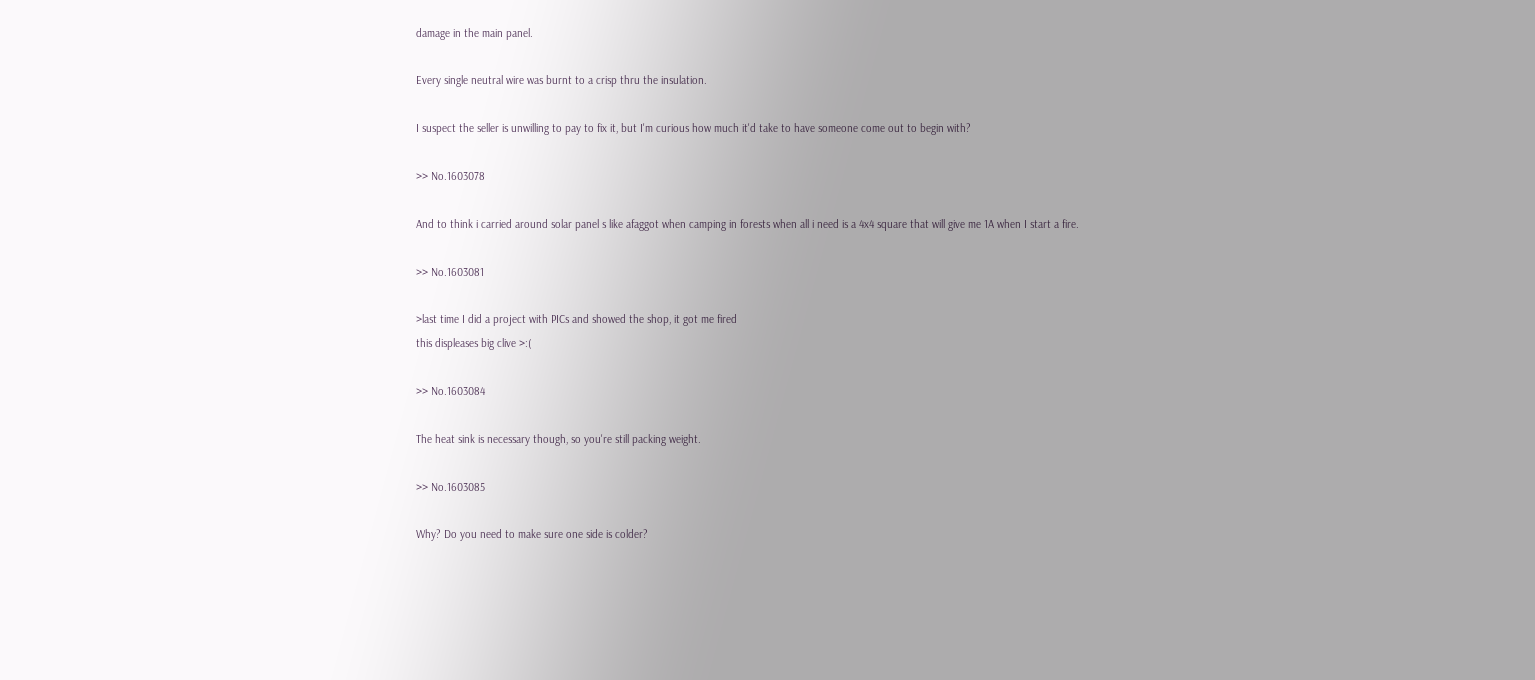damage in the main panel.

Every single neutral wire was burnt to a crisp thru the insulation.

I suspect the seller is unwilling to pay to fix it, but I'm curious how much it'd take to have someone come out to begin with?

>> No.1603078

And to think i carried around solar panel s like afaggot when camping in forests when all i need is a 4x4 square that will give me 1A when I start a fire.

>> No.1603081

>last time I did a project with PICs and showed the shop, it got me fired
this displeases big clive >:(

>> No.1603084

The heat sink is necessary though, so you're still packing weight.

>> No.1603085

Why? Do you need to make sure one side is colder?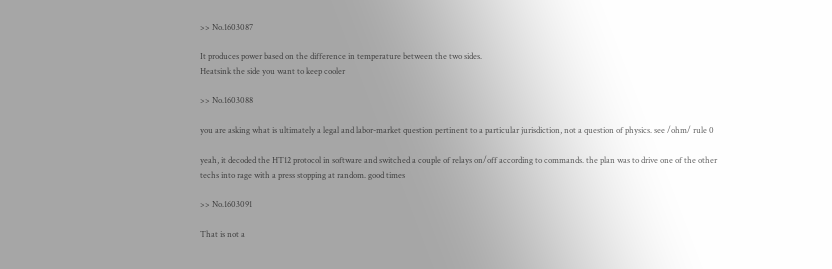>> No.1603087

It produces power based on the difference in temperature between the two sides.
Heatsink the side you want to keep cooler

>> No.1603088

you are asking what is ultimately a legal and labor-market question pertinent to a particular jurisdiction, not a question of physics. see /ohm/ rule 0

yeah, it decoded the HT12 protocol in software and switched a couple of relays on/off according to commands. the plan was to drive one of the other techs into rage with a press stopping at random. good times

>> No.1603091

That is not a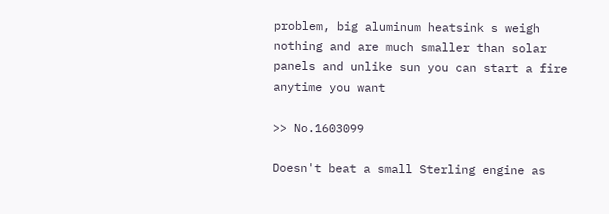problem, big aluminum heatsink s weigh nothing and are much smaller than solar panels and unlike sun you can start a fire anytime you want

>> No.1603099

Doesn't beat a small Sterling engine as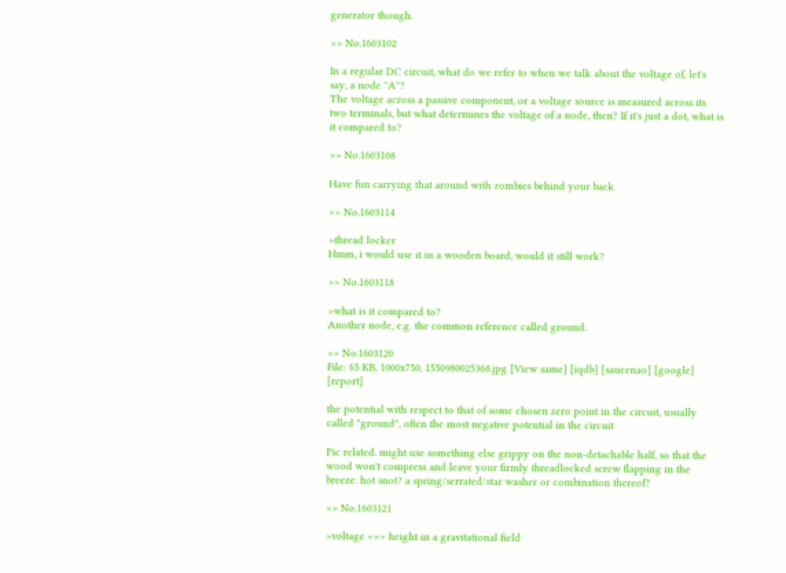generator though.

>> No.1603102

In a regular DC circuit, what do we refer to when we talk about the voltage of, let's say, a node ''A''?
The voltage across a passive component, or a voltage source is measured across its two terminals, but what determines the voltage of a node, then? If it's just a dot, what is it compared to?

>> No.1603108

Have fun carrying that around with zombies behind your back

>> No.1603114

>thread locker
Hmm, i would use it in a wooden board, would it still work?

>> No.1603118

>what is it compared to?
Another node, e.g. the common reference called ground.

>> No.1603120
File: 65 KB, 1000x750, 1550980025368.jpg [View same] [iqdb] [saucenao] [google] [report]

the potential with respect to that of some chosen zero point in the circuit, usually called "ground", often the most negative potential in the circuit

Pic related. might use something else grippy on the non-detachable half, so that the wood won't compress and leave your firmly threadlocked screw flapping in the breeze. hot snot? a spring/serrated/star washer or combination thereof?

>> No.1603121

>voltage <=> height in a gravitational field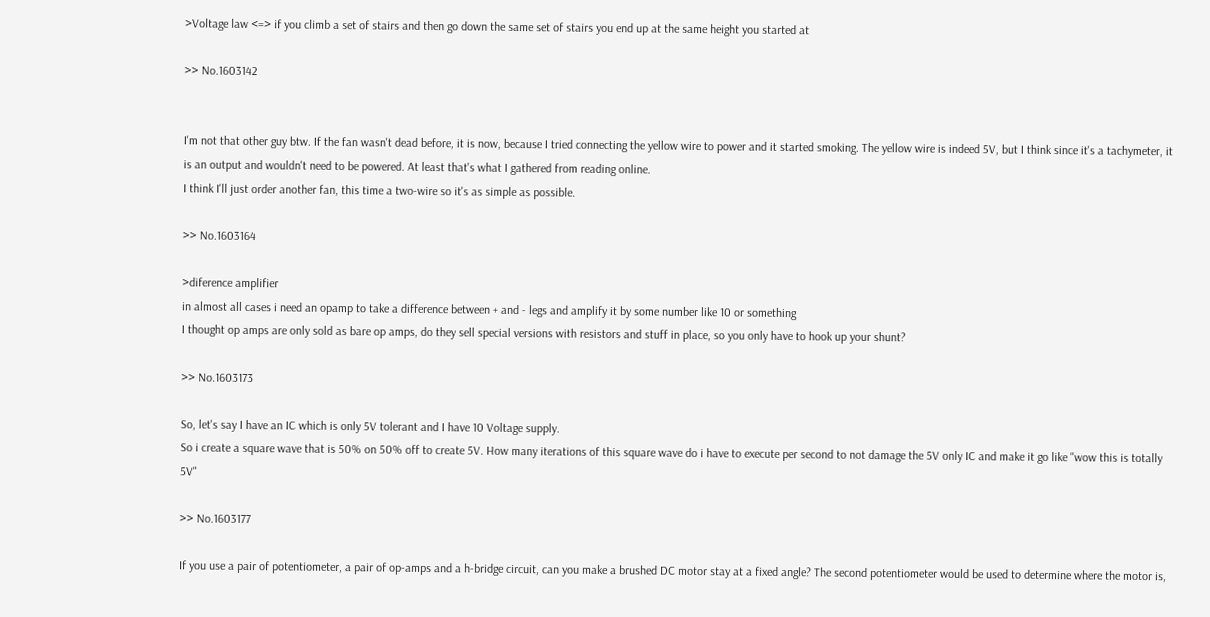>Voltage law <=> if you climb a set of stairs and then go down the same set of stairs you end up at the same height you started at

>> No.1603142


I'm not that other guy btw. If the fan wasn't dead before, it is now, because I tried connecting the yellow wire to power and it started smoking. The yellow wire is indeed 5V, but I think since it's a tachymeter, it is an output and wouldn't need to be powered. At least that's what I gathered from reading online.
I think I'll just order another fan, this time a two-wire so it's as simple as possible.

>> No.1603164

>diference amplifier
in almost all cases i need an opamp to take a difference between + and - legs and amplify it by some number like 10 or something
I thought op amps are only sold as bare op amps, do they sell special versions with resistors and stuff in place, so you only have to hook up your shunt?

>> No.1603173

So, let's say I have an IC which is only 5V tolerant and I have 10 Voltage supply.
So i create a square wave that is 50% on 50% off to create 5V. How many iterations of this square wave do i have to execute per second to not damage the 5V only IC and make it go like "wow this is totally 5V"

>> No.1603177

If you use a pair of potentiometer, a pair of op-amps and a h-bridge circuit, can you make a brushed DC motor stay at a fixed angle? The second potentiometer would be used to determine where the motor is,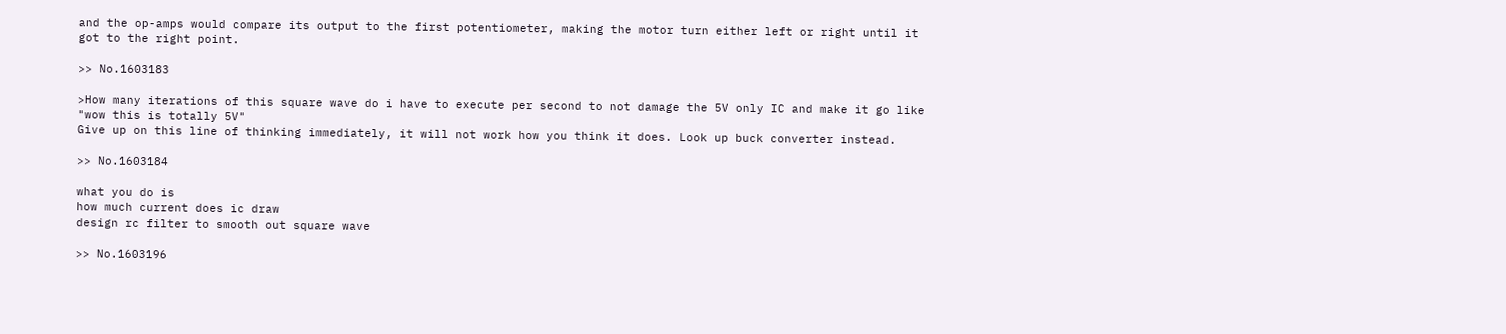and the op-amps would compare its output to the first potentiometer, making the motor turn either left or right until it got to the right point.

>> No.1603183

>How many iterations of this square wave do i have to execute per second to not damage the 5V only IC and make it go like "wow this is totally 5V"
Give up on this line of thinking immediately, it will not work how you think it does. Look up buck converter instead.

>> No.1603184

what you do is
how much current does ic draw
design rc filter to smooth out square wave

>> No.1603196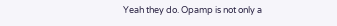Yeah they do. Opamp is not only a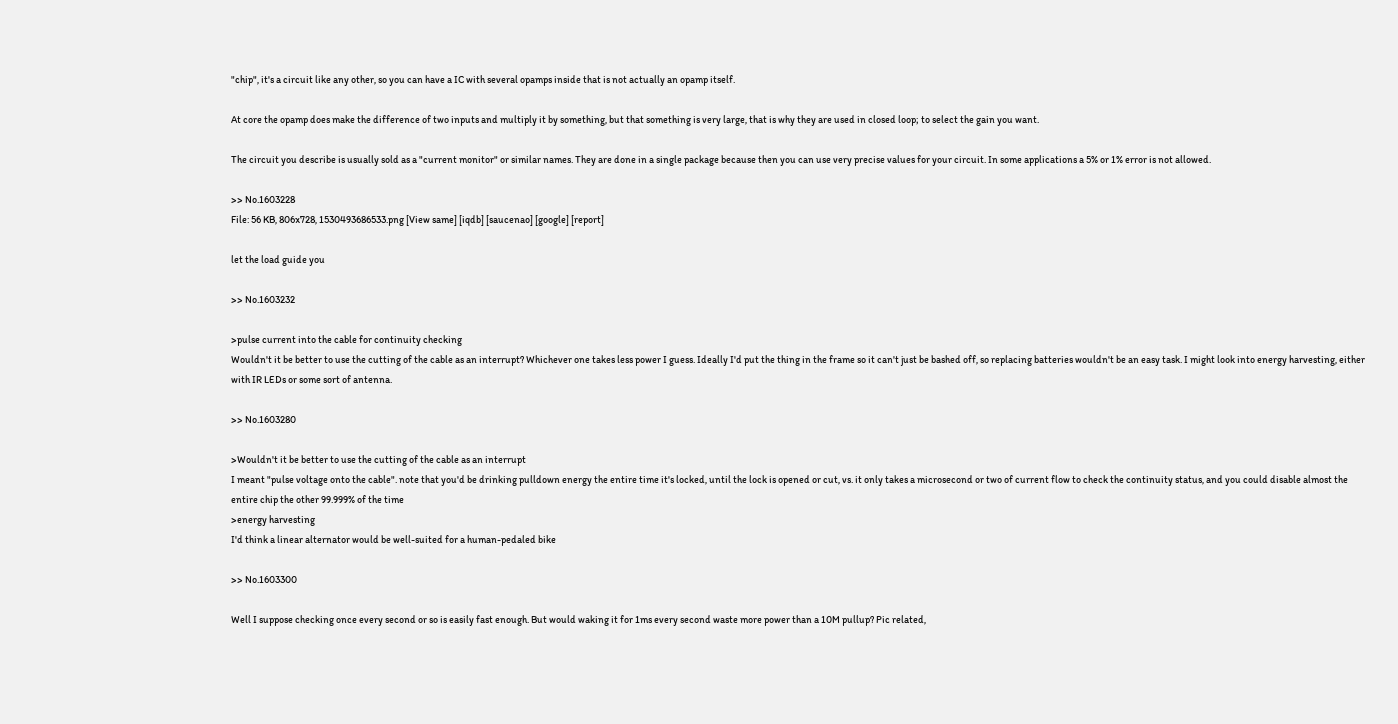"chip", it's a circuit like any other, so you can have a IC with several opamps inside that is not actually an opamp itself.

At core the opamp does make the difference of two inputs and multiply it by something, but that something is very large, that is why they are used in closed loop; to select the gain you want.

The circuit you describe is usually sold as a "current monitor" or similar names. They are done in a single package because then you can use very precise values for your circuit. In some applications a 5% or 1% error is not allowed.

>> No.1603228
File: 56 KB, 806x728, 1530493686533.png [View same] [iqdb] [saucenao] [google] [report]

let the load guide you

>> No.1603232

>pulse current into the cable for continuity checking
Wouldn't it be better to use the cutting of the cable as an interrupt? Whichever one takes less power I guess. Ideally I'd put the thing in the frame so it can't just be bashed off, so replacing batteries wouldn't be an easy task. I might look into energy harvesting, either with IR LEDs or some sort of antenna.

>> No.1603280

>Wouldn't it be better to use the cutting of the cable as an interrupt
I meant "pulse voltage onto the cable". note that you'd be drinking pulldown energy the entire time it's locked, until the lock is opened or cut, vs. it only takes a microsecond or two of current flow to check the continuity status, and you could disable almost the entire chip the other 99.999% of the time
>energy harvesting
I'd think a linear alternator would be well-suited for a human-pedaled bike

>> No.1603300

Well I suppose checking once every second or so is easily fast enough. But would waking it for 1ms every second waste more power than a 10M pullup? Pic related,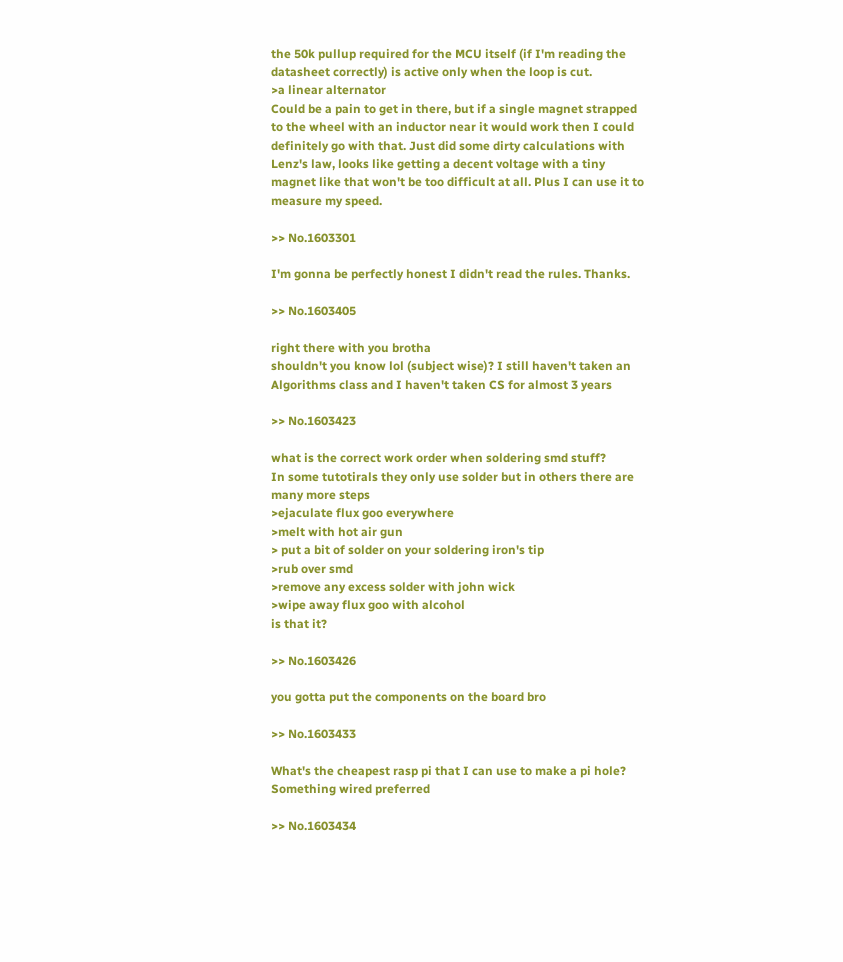the 50k pullup required for the MCU itself (if I'm reading the datasheet correctly) is active only when the loop is cut.
>a linear alternator
Could be a pain to get in there, but if a single magnet strapped to the wheel with an inductor near it would work then I could definitely go with that. Just did some dirty calculations with Lenz's law, looks like getting a decent voltage with a tiny magnet like that won't be too difficult at all. Plus I can use it to measure my speed.

>> No.1603301

I'm gonna be perfectly honest I didn't read the rules. Thanks.

>> No.1603405

right there with you brotha
shouldn't you know lol (subject wise)? I still haven't taken an Algorithms class and I haven't taken CS for almost 3 years

>> No.1603423

what is the correct work order when soldering smd stuff?
In some tutotirals they only use solder but in others there are many more steps
>ejaculate flux goo everywhere
>melt with hot air gun
> put a bit of solder on your soldering iron's tip
>rub over smd
>remove any excess solder with john wick
>wipe away flux goo with alcohol
is that it?

>> No.1603426

you gotta put the components on the board bro

>> No.1603433

What's the cheapest rasp pi that I can use to make a pi hole? Something wired preferred

>> No.1603434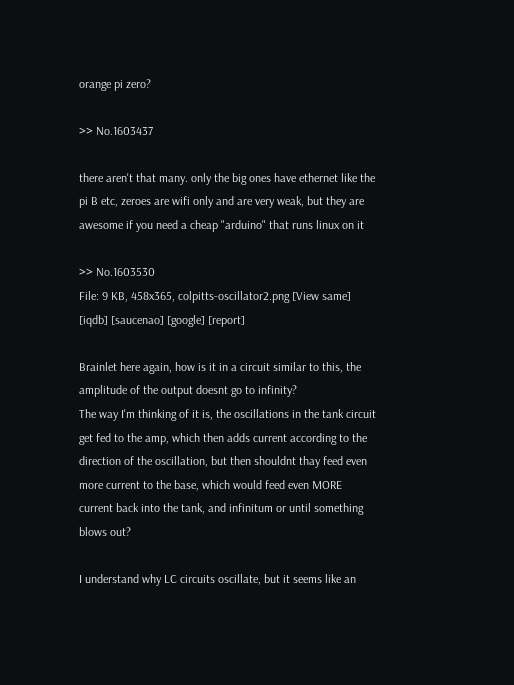orange pi zero?

>> No.1603437

there aren't that many. only the big ones have ethernet like the pi B etc, zeroes are wifi only and are very weak, but they are awesome if you need a cheap "arduino" that runs linux on it

>> No.1603530
File: 9 KB, 458x365, colpitts-oscillator2.png [View same] [iqdb] [saucenao] [google] [report]

Brainlet here again, how is it in a circuit similar to this, the amplitude of the output doesnt go to infinity?
The way I'm thinking of it is, the oscillations in the tank circuit get fed to the amp, which then adds current according to the direction of the oscillation, but then shouldnt thay feed even more current to the base, which would feed even MORE current back into the tank, and infinitum or until something blows out?

I understand why LC circuits oscillate, but it seems like an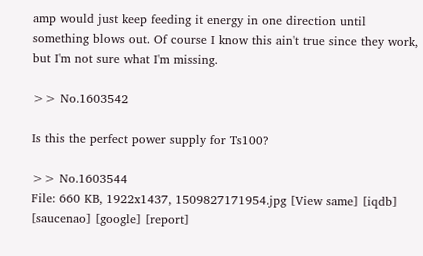amp would just keep feeding it energy in one direction until something blows out. Of course I know this ain't true since they work, but I'm not sure what I'm missing.

>> No.1603542

Is this the perfect power supply for Ts100?

>> No.1603544
File: 660 KB, 1922x1437, 1509827171954.jpg [View same] [iqdb] [saucenao] [google] [report]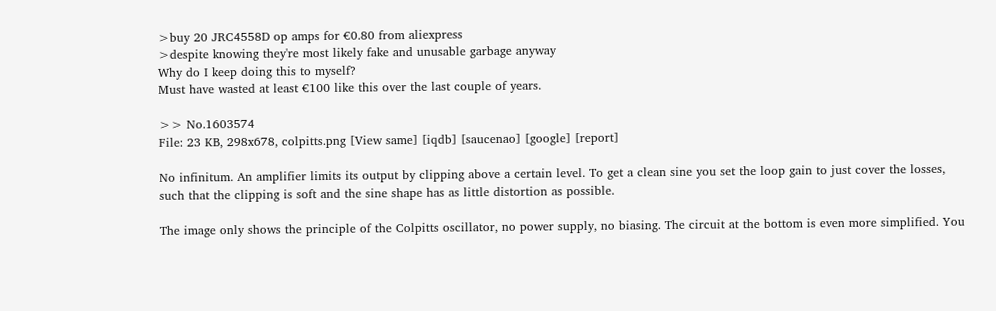>buy 20 JRC4558D op amps for €0.80 from aliexpress
>despite knowing they're most likely fake and unusable garbage anyway
Why do I keep doing this to myself?
Must have wasted at least €100 like this over the last couple of years.

>> No.1603574
File: 23 KB, 298x678, colpitts.png [View same] [iqdb] [saucenao] [google] [report]

No infinitum. An amplifier limits its output by clipping above a certain level. To get a clean sine you set the loop gain to just cover the losses, such that the clipping is soft and the sine shape has as little distortion as possible.

The image only shows the principle of the Colpitts oscillator, no power supply, no biasing. The circuit at the bottom is even more simplified. You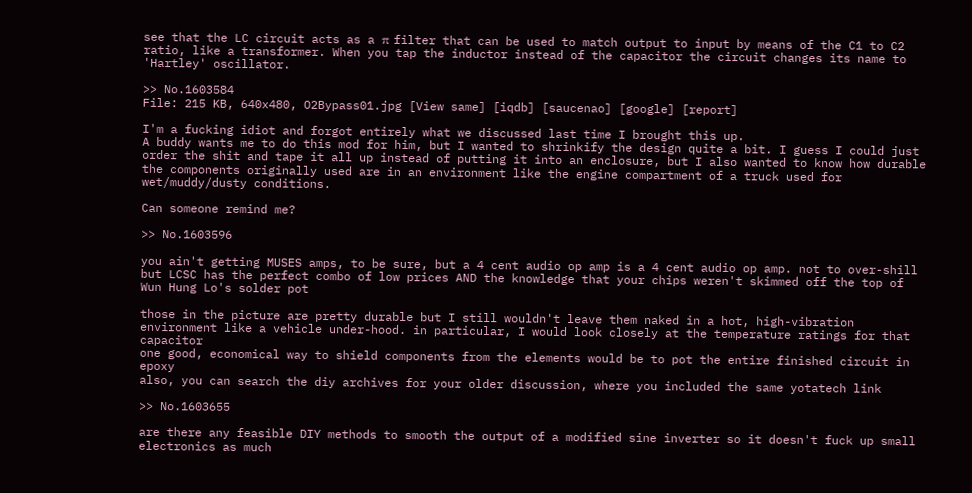see that the LC circuit acts as a π filter that can be used to match output to input by means of the C1 to C2 ratio, like a transformer. When you tap the inductor instead of the capacitor the circuit changes its name to 'Hartley' oscillator.

>> No.1603584
File: 215 KB, 640x480, O2Bypass01.jpg [View same] [iqdb] [saucenao] [google] [report]

I'm a fucking idiot and forgot entirely what we discussed last time I brought this up.
A buddy wants me to do this mod for him, but I wanted to shrinkify the design quite a bit. I guess I could just order the shit and tape it all up instead of putting it into an enclosure, but I also wanted to know how durable the components originally used are in an environment like the engine compartment of a truck used for wet/muddy/dusty conditions.

Can someone remind me?

>> No.1603596

you ain't getting MUSES amps, to be sure, but a 4 cent audio op amp is a 4 cent audio op amp. not to over-shill but LCSC has the perfect combo of low prices AND the knowledge that your chips weren't skimmed off the top of Wun Hung Lo's solder pot

those in the picture are pretty durable but I still wouldn't leave them naked in a hot, high-vibration environment like a vehicle under-hood. in particular, I would look closely at the temperature ratings for that capacitor
one good, economical way to shield components from the elements would be to pot the entire finished circuit in epoxy
also, you can search the diy archives for your older discussion, where you included the same yotatech link

>> No.1603655

are there any feasible DIY methods to smooth the output of a modified sine inverter so it doesn't fuck up small electronics as much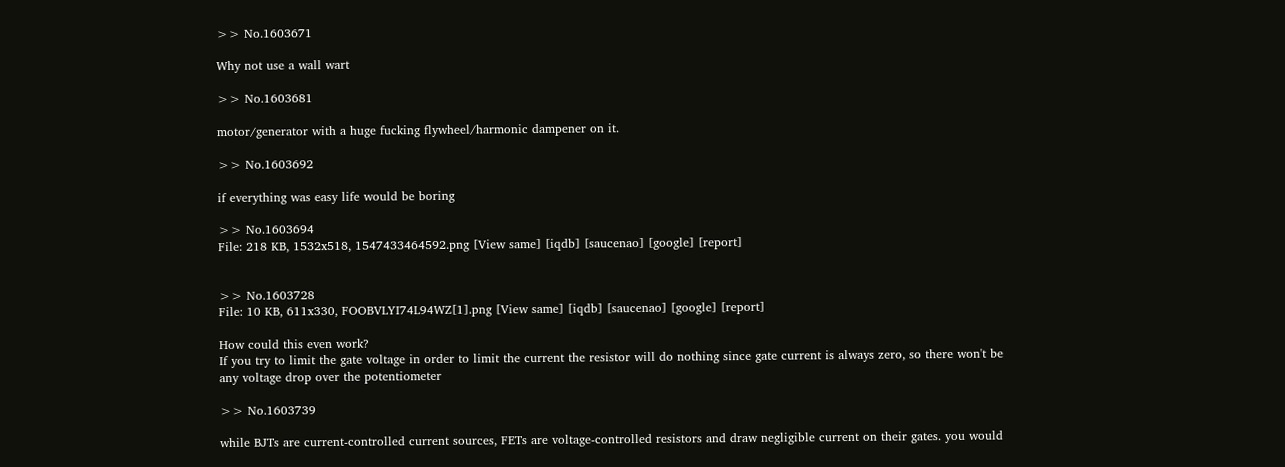>> No.1603671

Why not use a wall wart

>> No.1603681

motor/generator with a huge fucking flywheel/harmonic dampener on it.

>> No.1603692

if everything was easy life would be boring

>> No.1603694
File: 218 KB, 1532x518, 1547433464592.png [View same] [iqdb] [saucenao] [google] [report]


>> No.1603728
File: 10 KB, 611x330, FOOBVLYI74L94WZ[1].png [View same] [iqdb] [saucenao] [google] [report]

How could this even work?
If you try to limit the gate voltage in order to limit the current the resistor will do nothing since gate current is always zero, so there won't be any voltage drop over the potentiometer

>> No.1603739

while BJTs are current-controlled current sources, FETs are voltage-controlled resistors and draw negligible current on their gates. you would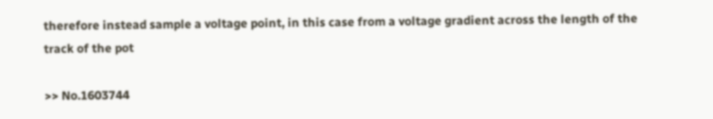therefore instead sample a voltage point, in this case from a voltage gradient across the length of the track of the pot

>> No.1603744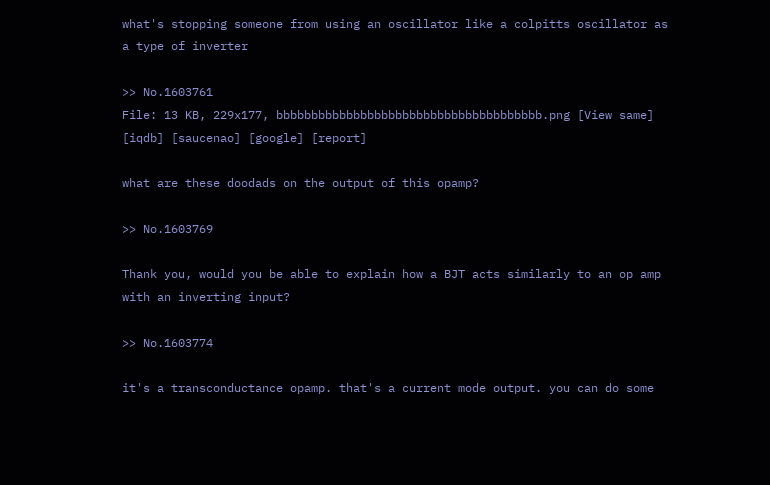what's stopping someone from using an oscillator like a colpitts oscillator as a type of inverter

>> No.1603761
File: 13 KB, 229x177, bbbbbbbbbbbbbbbbbbbbbbbbbbbbbbbbbbbbbb.png [View same] [iqdb] [saucenao] [google] [report]

what are these doodads on the output of this opamp?

>> No.1603769

Thank you, would you be able to explain how a BJT acts similarly to an op amp with an inverting input?

>> No.1603774

it's a transconductance opamp. that's a current mode output. you can do some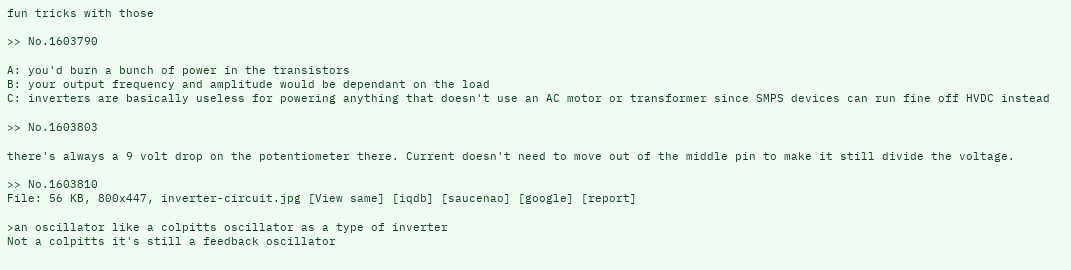fun tricks with those

>> No.1603790

A: you'd burn a bunch of power in the transistors
B: your output frequency and amplitude would be dependant on the load
C: inverters are basically useless for powering anything that doesn't use an AC motor or transformer since SMPS devices can run fine off HVDC instead

>> No.1603803

there's always a 9 volt drop on the potentiometer there. Current doesn't need to move out of the middle pin to make it still divide the voltage.

>> No.1603810
File: 56 KB, 800x447, inverter-circuit.jpg [View same] [iqdb] [saucenao] [google] [report]

>an oscillator like a colpitts oscillator as a type of inverter
Not a colpitts it's still a feedback oscillator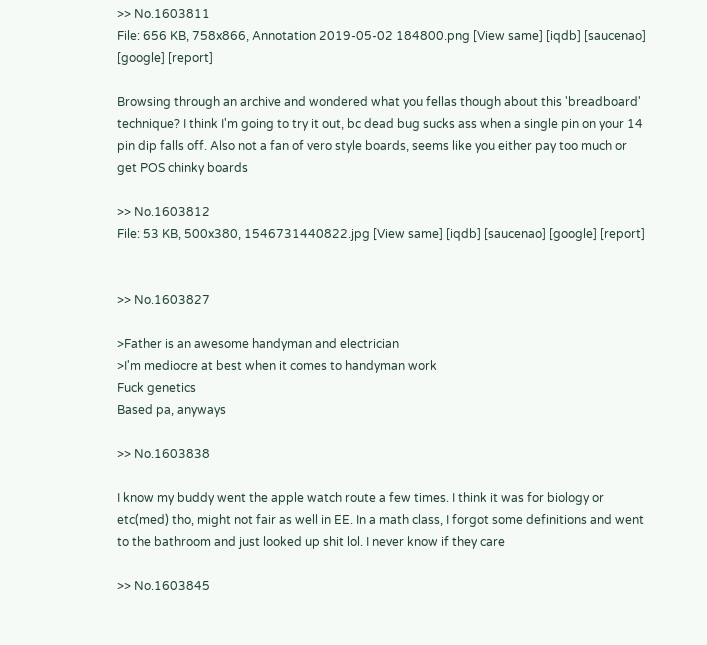>> No.1603811
File: 656 KB, 758x866, Annotation 2019-05-02 184800.png [View same] [iqdb] [saucenao] [google] [report]

Browsing through an archive and wondered what you fellas though about this 'breadboard' technique? I think I'm going to try it out, bc dead bug sucks ass when a single pin on your 14 pin dip falls off. Also not a fan of vero style boards, seems like you either pay too much or get POS chinky boards

>> No.1603812
File: 53 KB, 500x380, 1546731440822.jpg [View same] [iqdb] [saucenao] [google] [report]


>> No.1603827

>Father is an awesome handyman and electrician
>I'm mediocre at best when it comes to handyman work
Fuck genetics
Based pa, anyways

>> No.1603838

I know my buddy went the apple watch route a few times. I think it was for biology or etc(med) tho, might not fair as well in EE. In a math class, I forgot some definitions and went to the bathroom and just looked up shit lol. I never know if they care

>> No.1603845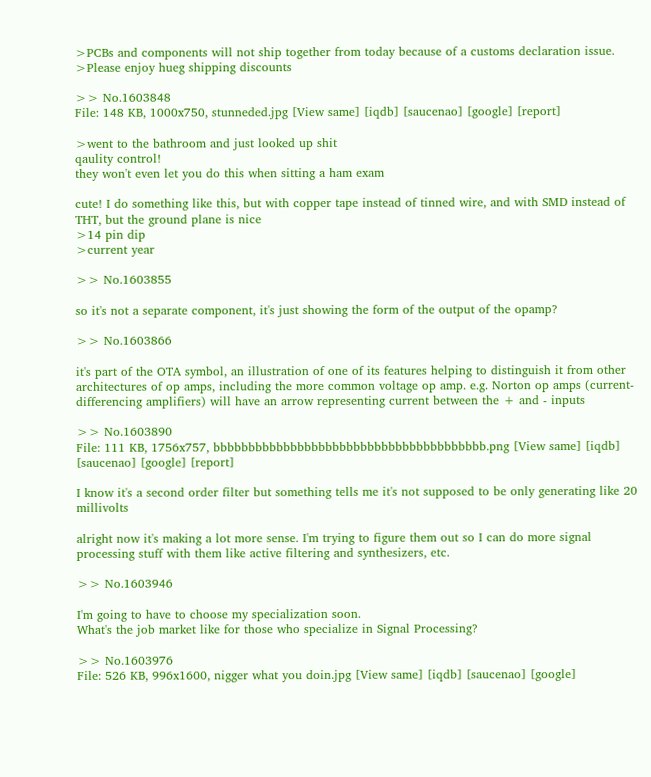>PCBs and components will not ship together from today because of a customs declaration issue.
>Please enjoy hueg shipping discounts

>> No.1603848
File: 148 KB, 1000x750, stunneded.jpg [View same] [iqdb] [saucenao] [google] [report]

>went to the bathroom and just looked up shit
qaulity control!
they won't even let you do this when sitting a ham exam

cute! I do something like this, but with copper tape instead of tinned wire, and with SMD instead of THT, but the ground plane is nice
>14 pin dip
>current year

>> No.1603855

so it's not a separate component, it's just showing the form of the output of the opamp?

>> No.1603866

it's part of the OTA symbol, an illustration of one of its features helping to distinguish it from other architectures of op amps, including the more common voltage op amp. e.g. Norton op amps (current-differencing amplifiers) will have an arrow representing current between the + and - inputs

>> No.1603890
File: 111 KB, 1756x757, bbbbbbbbbbbbbbbbbbbbbbbbbbbbbbbbbbbbbbb.png [View same] [iqdb] [saucenao] [google] [report]

I know it's a second order filter but something tells me it's not supposed to be only generating like 20 millivolts

alright now it's making a lot more sense. I'm trying to figure them out so I can do more signal processing stuff with them like active filtering and synthesizers, etc.

>> No.1603946

I'm going to have to choose my specialization soon.
What's the job market like for those who specialize in Signal Processing?

>> No.1603976
File: 526 KB, 996x1600, nigger what you doin.jpg [View same] [iqdb] [saucenao] [google]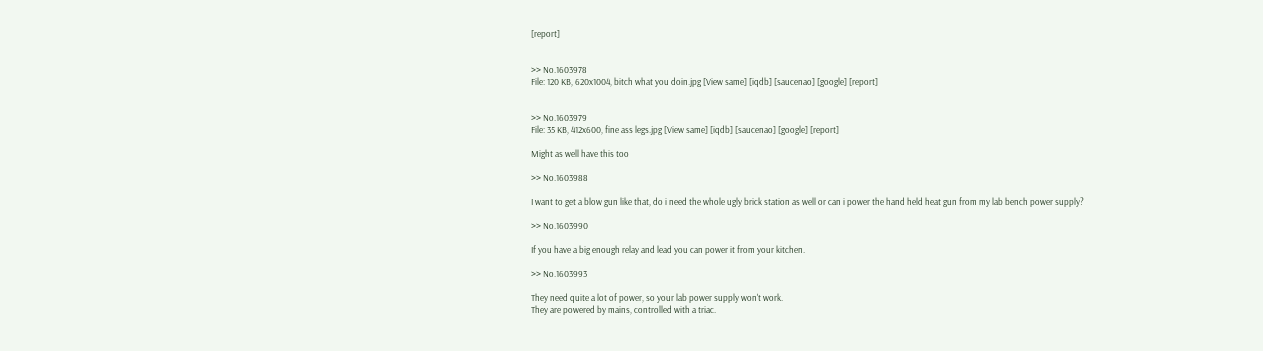[report]


>> No.1603978
File: 120 KB, 620x1004, bitch what you doin.jpg [View same] [iqdb] [saucenao] [google] [report]


>> No.1603979
File: 35 KB, 412x600, fine ass legs.jpg [View same] [iqdb] [saucenao] [google] [report]

Might as well have this too

>> No.1603988

I want to get a blow gun like that, do i need the whole ugly brick station as well or can i power the hand held heat gun from my lab bench power supply?

>> No.1603990

If you have a big enough relay and lead you can power it from your kitchen.

>> No.1603993

They need quite a lot of power, so your lab power supply won't work.
They are powered by mains, controlled with a triac.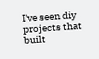I've seen diy projects that built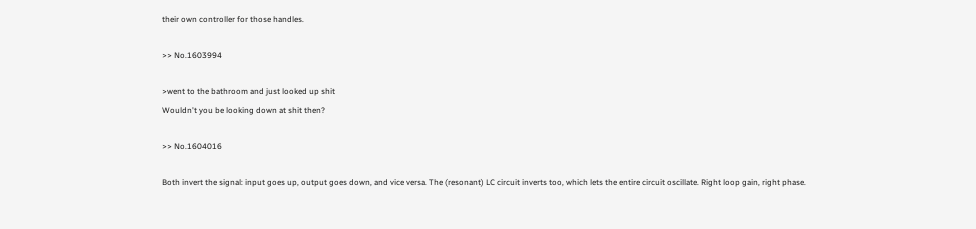their own controller for those handles.

>> No.1603994

>went to the bathroom and just looked up shit
Wouldn't you be looking down at shit then?

>> No.1604016

Both invert the signal: input goes up, output goes down, and vice versa. The (resonant) LC circuit inverts too, which lets the entire circuit oscillate. Right loop gain, right phase.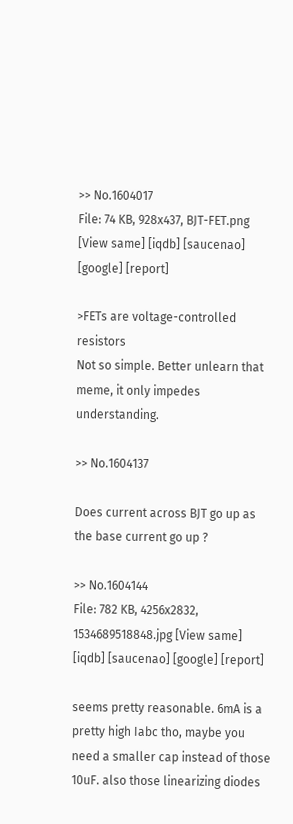>> No.1604017
File: 74 KB, 928x437, BJT-FET.png [View same] [iqdb] [saucenao] [google] [report]

>FETs are voltage-controlled resistors
Not so simple. Better unlearn that meme, it only impedes understanding.

>> No.1604137

Does current across BJT go up as the base current go up ?

>> No.1604144
File: 782 KB, 4256x2832, 1534689518848.jpg [View same] [iqdb] [saucenao] [google] [report]

seems pretty reasonable. 6mA is a pretty high Iabc tho, maybe you need a smaller cap instead of those 10uF. also those linearizing diodes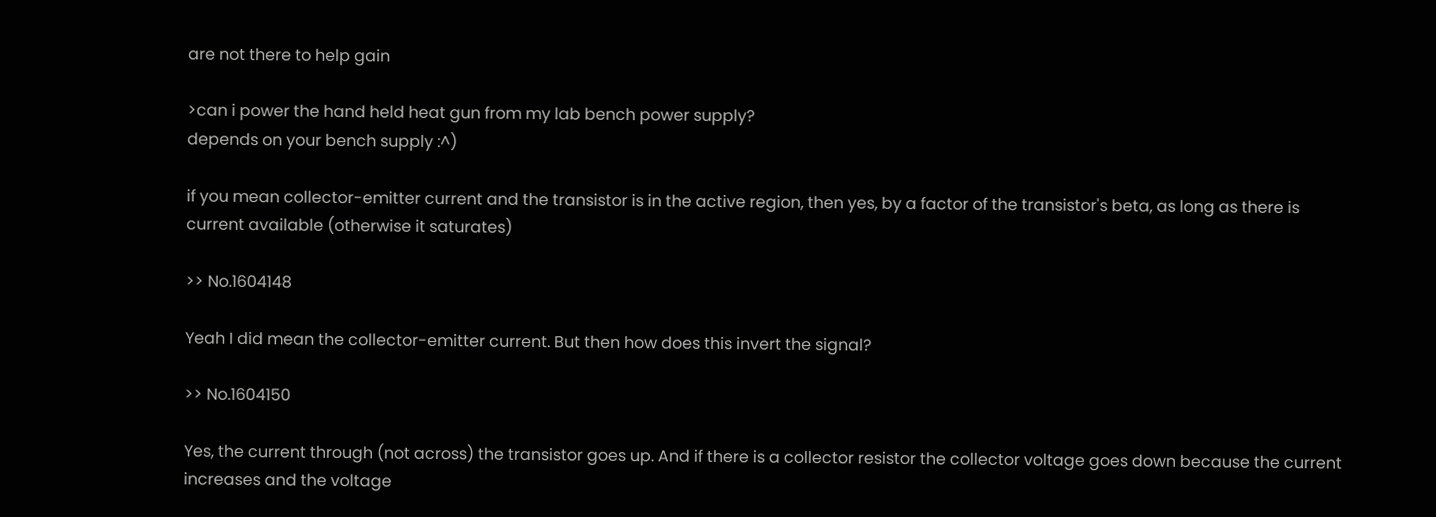are not there to help gain

>can i power the hand held heat gun from my lab bench power supply?
depends on your bench supply :^)

if you mean collector-emitter current and the transistor is in the active region, then yes, by a factor of the transistor's beta, as long as there is current available (otherwise it saturates)

>> No.1604148

Yeah I did mean the collector-emitter current. But then how does this invert the signal?

>> No.1604150

Yes, the current through (not across) the transistor goes up. And if there is a collector resistor the collector voltage goes down because the current increases and the voltage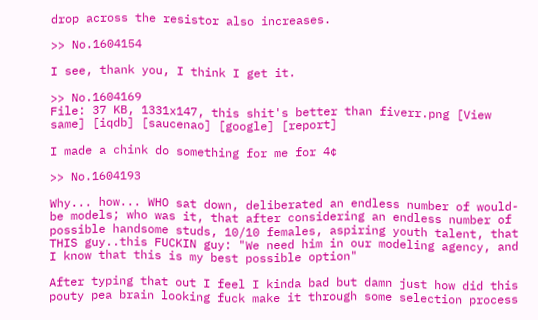drop across the resistor also increases.

>> No.1604154

I see, thank you, I think I get it.

>> No.1604169
File: 37 KB, 1331x147, this shit's better than fiverr.png [View same] [iqdb] [saucenao] [google] [report]

I made a chink do something for me for 4¢

>> No.1604193

Why... how... WHO sat down, deliberated an endless number of would-be models; who was it, that after considering an endless number of possible handsome studs, 10/10 females, aspiring youth talent, that THIS guy..this FUCKIN guy: "We need him in our modeling agency, and I know that this is my best possible option"

After typing that out I feel I kinda bad but damn just how did this pouty pea brain looking fuck make it through some selection process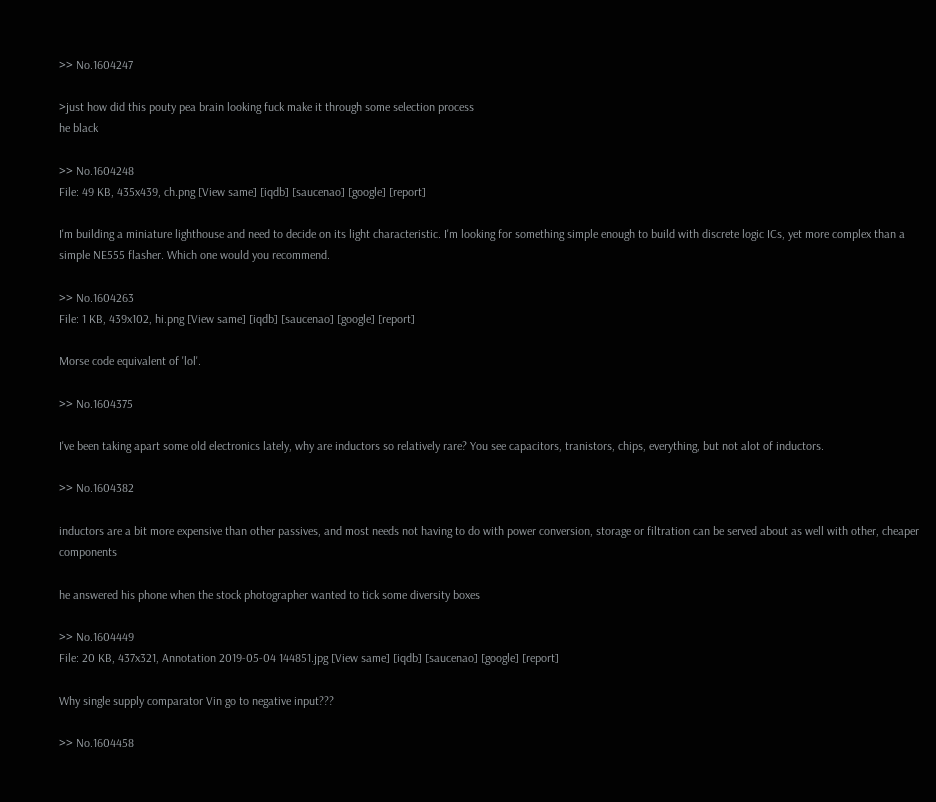>> No.1604247

>just how did this pouty pea brain looking fuck make it through some selection process
he black

>> No.1604248
File: 49 KB, 435x439, ch.png [View same] [iqdb] [saucenao] [google] [report]

I'm building a miniature lighthouse and need to decide on its light characteristic. I'm looking for something simple enough to build with discrete logic ICs, yet more complex than a simple NE555 flasher. Which one would you recommend.

>> No.1604263
File: 1 KB, 439x102, hi.png [View same] [iqdb] [saucenao] [google] [report]

Morse code equivalent of 'lol'.

>> No.1604375

I've been taking apart some old electronics lately, why are inductors so relatively rare? You see capacitors, tranistors, chips, everything, but not alot of inductors.

>> No.1604382

inductors are a bit more expensive than other passives, and most needs not having to do with power conversion, storage or filtration can be served about as well with other, cheaper components

he answered his phone when the stock photographer wanted to tick some diversity boxes

>> No.1604449
File: 20 KB, 437x321, Annotation 2019-05-04 144851.jpg [View same] [iqdb] [saucenao] [google] [report]

Why single supply comparator Vin go to negative input???

>> No.1604458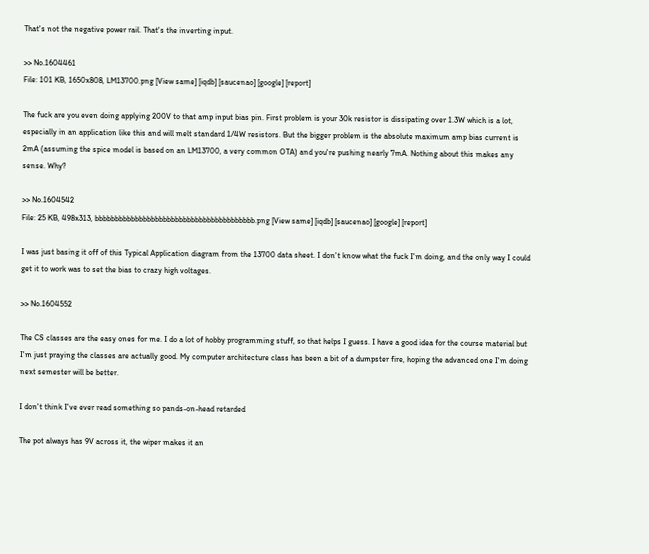That's not the negative power rail. That's the inverting input.

>> No.1604461
File: 101 KB, 1650x808, LM13700.png [View same] [iqdb] [saucenao] [google] [report]

The fuck are you even doing applying 200V to that amp input bias pin. First problem is your 30k resistor is dissipating over 1.3W which is a lot, especially in an application like this and will melt standard 1/4W resistors. But the bigger problem is the absolute maximum amp bias current is 2mA (assuming the spice model is based on an LM13700, a very common OTA) and you're pushing nearly 7mA. Nothing about this makes any sense. Why?

>> No.1604542
File: 25 KB, 498x313, bbbbbbbbbbbbbbbbbbbbbbbbbbbbbbbbbbbbbbbb.png [View same] [iqdb] [saucenao] [google] [report]

I was just basing it off of this Typical Application diagram from the 13700 data sheet. I don't know what the fuck I'm doing, and the only way I could get it to work was to set the bias to crazy high voltages.

>> No.1604552

The CS classes are the easy ones for me. I do a lot of hobby programming stuff, so that helps I guess. I have a good idea for the course material but I'm just praying the classes are actually good. My computer architecture class has been a bit of a dumpster fire, hoping the advanced one I'm doing next semester will be better.

I don't think I've ever read something so pands-on-head retarded

The pot always has 9V across it, the wiper makes it an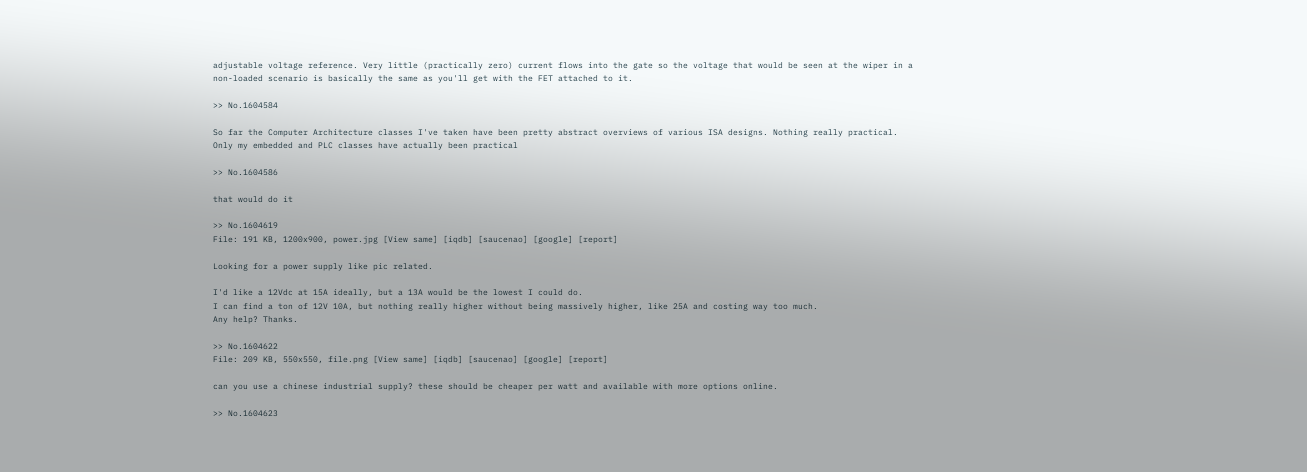adjustable voltage reference. Very little (practically zero) current flows into the gate so the voltage that would be seen at the wiper in a non-loaded scenario is basically the same as you'll get with the FET attached to it.

>> No.1604584

So far the Computer Architecture classes I've taken have been pretty abstract overviews of various ISA designs. Nothing really practical. Only my embedded and PLC classes have actually been practical

>> No.1604586

that would do it

>> No.1604619
File: 191 KB, 1200x900, power.jpg [View same] [iqdb] [saucenao] [google] [report]

Looking for a power supply like pic related.

I'd like a 12Vdc at 15A ideally, but a 13A would be the lowest I could do.
I can find a ton of 12V 10A, but nothing really higher without being massively higher, like 25A and costing way too much.
Any help? Thanks.

>> No.1604622
File: 209 KB, 550x550, file.png [View same] [iqdb] [saucenao] [google] [report]

can you use a chinese industrial supply? these should be cheaper per watt and available with more options online.

>> No.1604623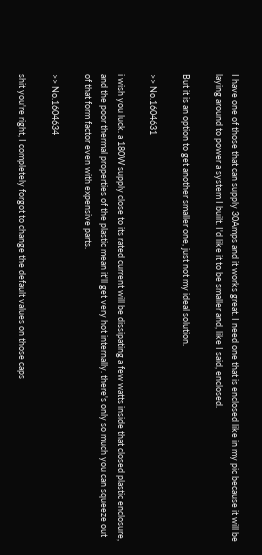I have one of those that can supply 30Amps and it works great. I need one that is enclosed like in my pic because it will be laying around to power a system I built. I'd like it to be smaller and, like I said, enclosed.

But it is an option to get another smaller one, just not my ideal solution.

>> No.1604631

i wish you luck. a 180W supply close to its rated current will be dissipating a few watts inside that closed plastic enclosure, and the poor thermal properties of the plastic mean it'll get very hot internally. there's only so much you can squeeze out of that form factor even with expensive parts.

>> No.1604634

shit you're right, I completely forgot to change the default values on those caps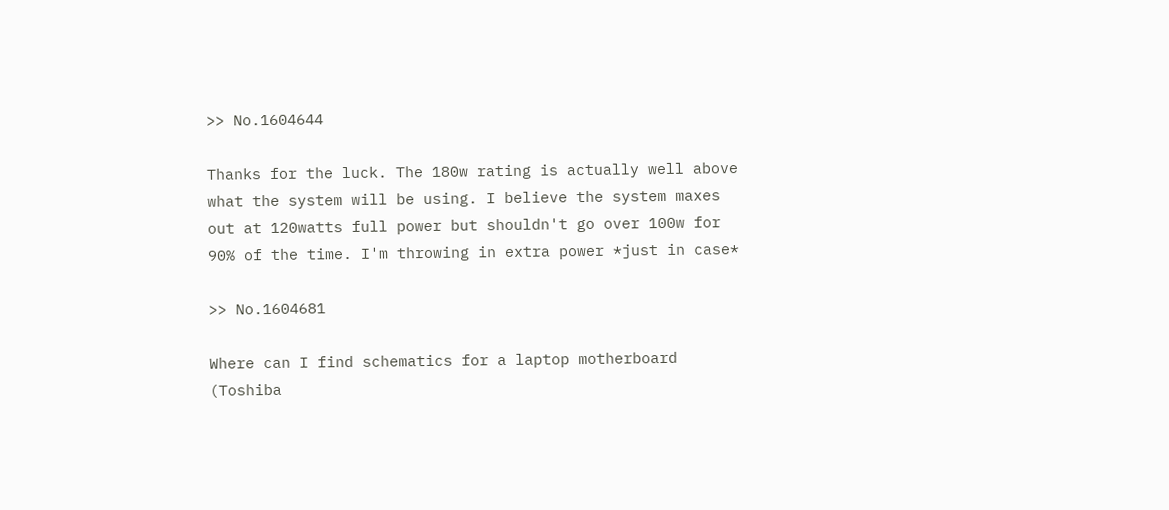>> No.1604644

Thanks for the luck. The 180w rating is actually well above what the system will be using. I believe the system maxes out at 120watts full power but shouldn't go over 100w for 90% of the time. I'm throwing in extra power *just in case*

>> No.1604681

Where can I find schematics for a laptop motherboard (Toshiba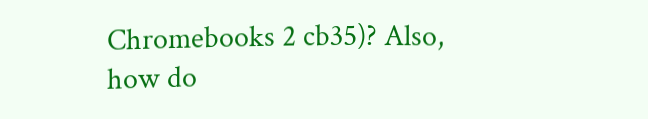Chromebooks 2 cb35)? Also, how do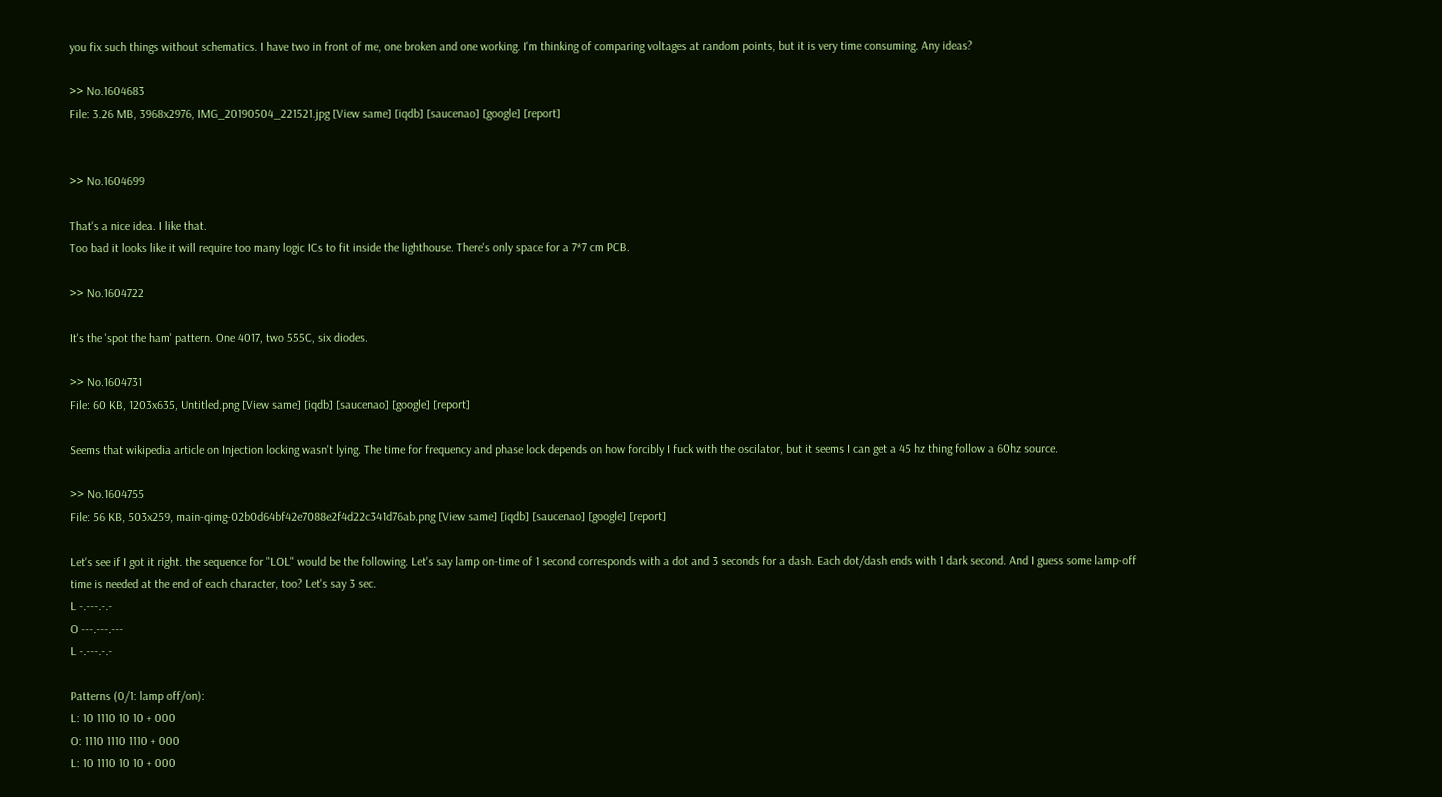you fix such things without schematics. I have two in front of me, one broken and one working. I'm thinking of comparing voltages at random points, but it is very time consuming. Any ideas?

>> No.1604683
File: 3.26 MB, 3968x2976, IMG_20190504_221521.jpg [View same] [iqdb] [saucenao] [google] [report]


>> No.1604699

That's a nice idea. I like that.
Too bad it looks like it will require too many logic ICs to fit inside the lighthouse. There's only space for a 7*7 cm PCB.

>> No.1604722

It's the 'spot the ham' pattern. One 4017, two 555C, six diodes.

>> No.1604731
File: 60 KB, 1203x635, Untitled.png [View same] [iqdb] [saucenao] [google] [report]

Seems that wikipedia article on Injection locking wasn't lying. The time for frequency and phase lock depends on how forcibly I fuck with the oscilator, but it seems I can get a 45 hz thing follow a 60hz source.

>> No.1604755
File: 56 KB, 503x259, main-qimg-02b0d64bf42e7088e2f4d22c341d76ab.png [View same] [iqdb] [saucenao] [google] [report]

Let's see if I got it right. the sequence for "LOL" would be the following. Let's say lamp on-time of 1 second corresponds with a dot and 3 seconds for a dash. Each dot/dash ends with 1 dark second. And I guess some lamp-off time is needed at the end of each character, too? Let's say 3 sec.
L -.---.-.-
O ---.---.---
L -.---.-.-

Patterns (0/1: lamp off/on):
L: 10 1110 10 10 + 000
O: 1110 1110 1110 + 000
L: 10 1110 10 10 + 000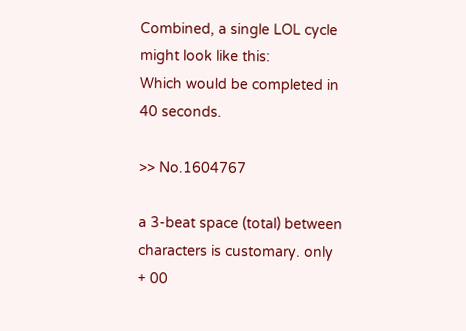Combined, a single LOL cycle might look like this:
Which would be completed in 40 seconds.

>> No.1604767

a 3-beat space (total) between characters is customary. only + 00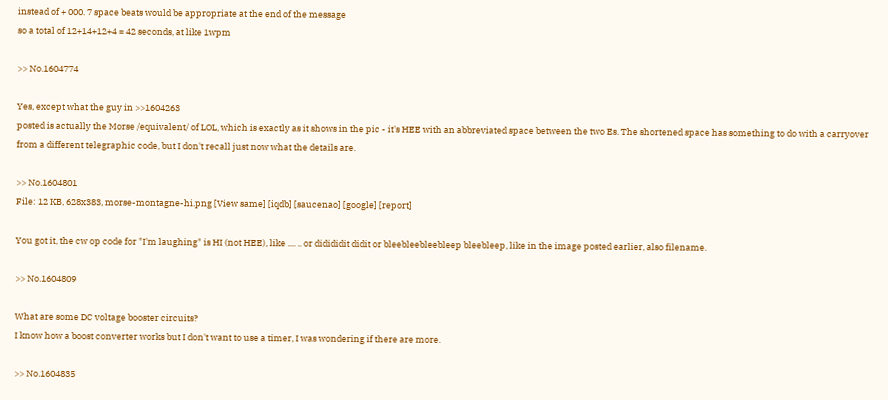instead of + 000. 7 space beats would be appropriate at the end of the message
so a total of 12+14+12+4 = 42 seconds, at like 1wpm

>> No.1604774

Yes, except what the guy in >>1604263
posted is actually the Morse /equivalent/ of LOL, which is exactly as it shows in the pic - it's HEE with an abbreviated space between the two Es. The shortened space has something to do with a carryover from a different telegraphic code, but I don't recall just now what the details are.

>> No.1604801
File: 12 KB, 628x383, morse-montagne-hi.png [View same] [iqdb] [saucenao] [google] [report]

You got it, the cw op code for "I'm laughing" is HI (not HEE), like .... .. or didididit didit or bleebleebleebleep bleebleep, like in the image posted earlier, also filename.

>> No.1604809

What are some DC voltage booster circuits?
I know how a boost converter works but I don't want to use a timer, I was wondering if there are more.

>> No.1604835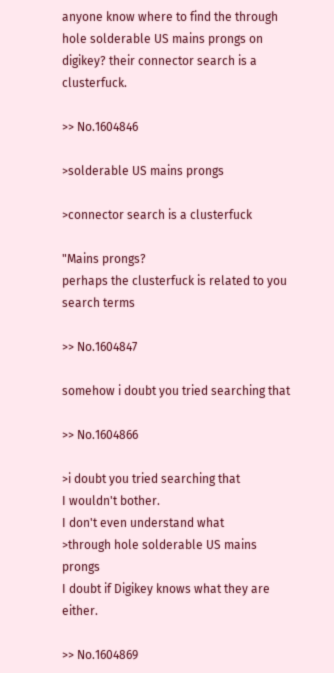anyone know where to find the through hole solderable US mains prongs on digikey? their connector search is a clusterfuck.

>> No.1604846

>solderable US mains prongs

>connector search is a clusterfuck

"Mains prongs?
perhaps the clusterfuck is related to you search terms

>> No.1604847

somehow i doubt you tried searching that

>> No.1604866

>i doubt you tried searching that
I wouldn't bother.
I don't even understand what
>through hole solderable US mains prongs
I doubt if Digikey knows what they are either.

>> No.1604869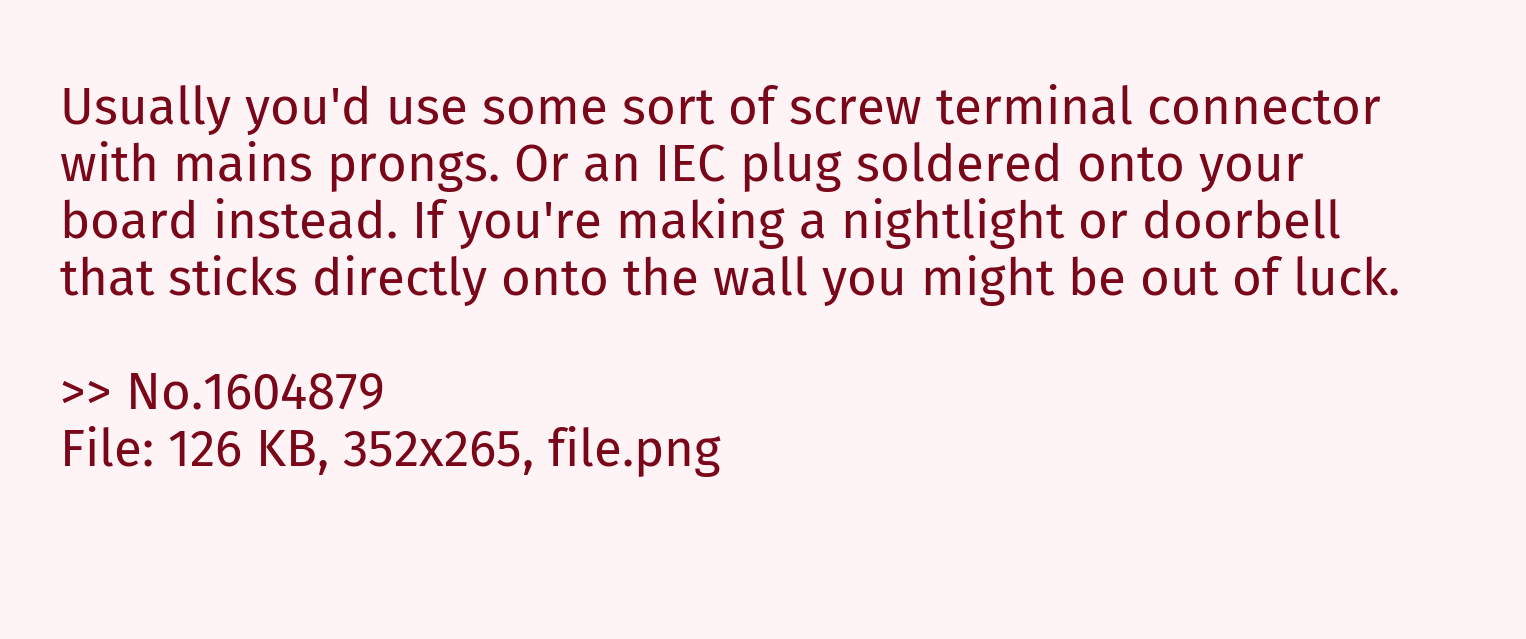Usually you'd use some sort of screw terminal connector with mains prongs. Or an IEC plug soldered onto your board instead. If you're making a nightlight or doorbell that sticks directly onto the wall you might be out of luck.

>> No.1604879
File: 126 KB, 352x265, file.png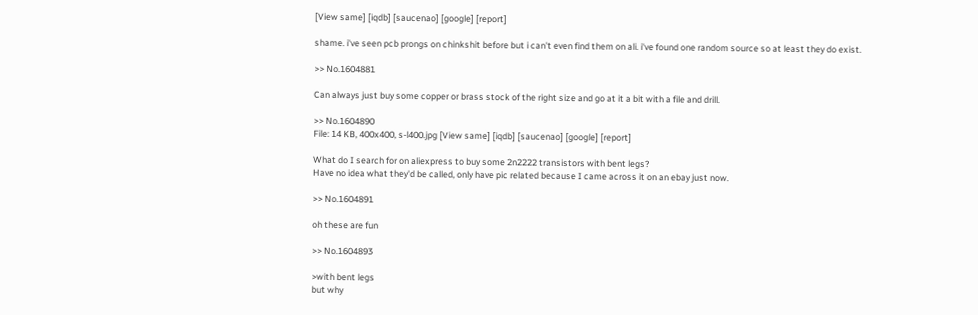[View same] [iqdb] [saucenao] [google] [report]

shame. i've seen pcb prongs on chinkshit before but i can't even find them on ali. i've found one random source so at least they do exist.

>> No.1604881

Can always just buy some copper or brass stock of the right size and go at it a bit with a file and drill.

>> No.1604890
File: 14 KB, 400x400, s-l400.jpg [View same] [iqdb] [saucenao] [google] [report]

What do I search for on aliexpress to buy some 2n2222 transistors with bent legs?
Have no idea what they'd be called, only have pic related because I came across it on an ebay just now.

>> No.1604891

oh these are fun

>> No.1604893

>with bent legs
but why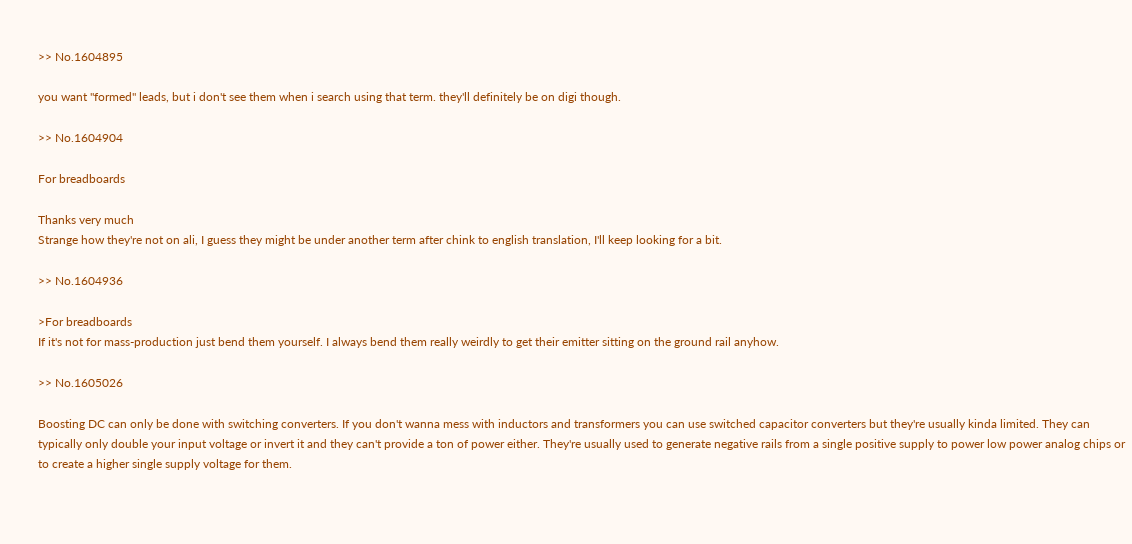>> No.1604895

you want "formed" leads, but i don't see them when i search using that term. they'll definitely be on digi though.

>> No.1604904

For breadboards

Thanks very much
Strange how they're not on ali, I guess they might be under another term after chink to english translation, I'll keep looking for a bit.

>> No.1604936

>For breadboards
If it's not for mass-production just bend them yourself. I always bend them really weirdly to get their emitter sitting on the ground rail anyhow.

>> No.1605026

Boosting DC can only be done with switching converters. If you don't wanna mess with inductors and transformers you can use switched capacitor converters but they're usually kinda limited. They can typically only double your input voltage or invert it and they can't provide a ton of power either. They're usually used to generate negative rails from a single positive supply to power low power analog chips or to create a higher single supply voltage for them.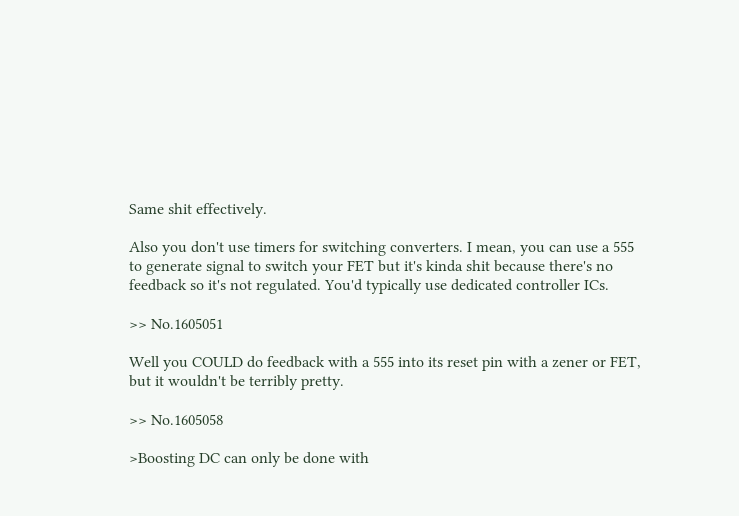Same shit effectively.

Also you don't use timers for switching converters. I mean, you can use a 555 to generate signal to switch your FET but it's kinda shit because there's no feedback so it's not regulated. You'd typically use dedicated controller ICs.

>> No.1605051

Well you COULD do feedback with a 555 into its reset pin with a zener or FET, but it wouldn't be terribly pretty.

>> No.1605058

>Boosting DC can only be done with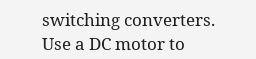switching converters.
Use a DC motor to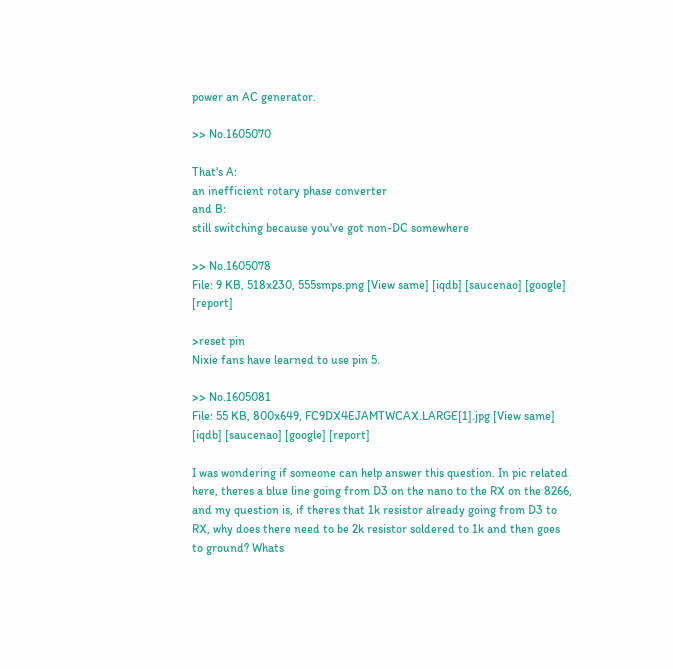power an AC generator.

>> No.1605070

That's A:
an inefficient rotary phase converter
and B:
still switching because you've got non-DC somewhere

>> No.1605078
File: 9 KB, 518x230, 555smps.png [View same] [iqdb] [saucenao] [google] [report]

>reset pin
Nixie fans have learned to use pin 5.

>> No.1605081
File: 55 KB, 800x649, FC9DX4EJAMTWCAX.LARGE[1].jpg [View same] [iqdb] [saucenao] [google] [report]

I was wondering if someone can help answer this question. In pic related here, theres a blue line going from D3 on the nano to the RX on the 8266, and my question is, if theres that 1k resistor already going from D3 to RX, why does there need to be 2k resistor soldered to 1k and then goes to ground? Whats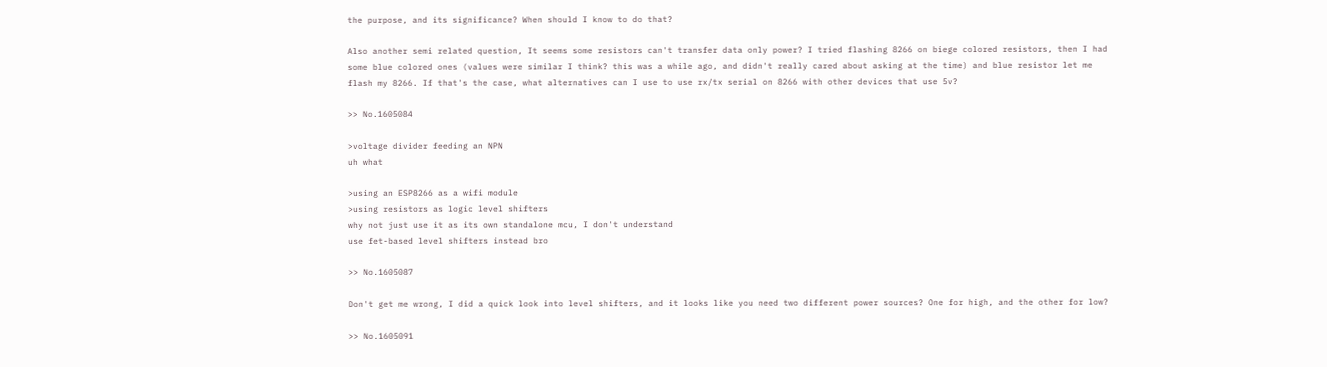the purpose, and its significance? When should I know to do that?

Also another semi related question, It seems some resistors can't transfer data only power? I tried flashing 8266 on biege colored resistors, then I had some blue colored ones (values were similar I think? this was a while ago, and didn't really cared about asking at the time) and blue resistor let me flash my 8266. If that's the case, what alternatives can I use to use rx/tx serial on 8266 with other devices that use 5v?

>> No.1605084

>voltage divider feeding an NPN
uh what

>using an ESP8266 as a wifi module
>using resistors as logic level shifters
why not just use it as its own standalone mcu, I don't understand
use fet-based level shifters instead bro

>> No.1605087

Don't get me wrong, I did a quick look into level shifters, and it looks like you need two different power sources? One for high, and the other for low?

>> No.1605091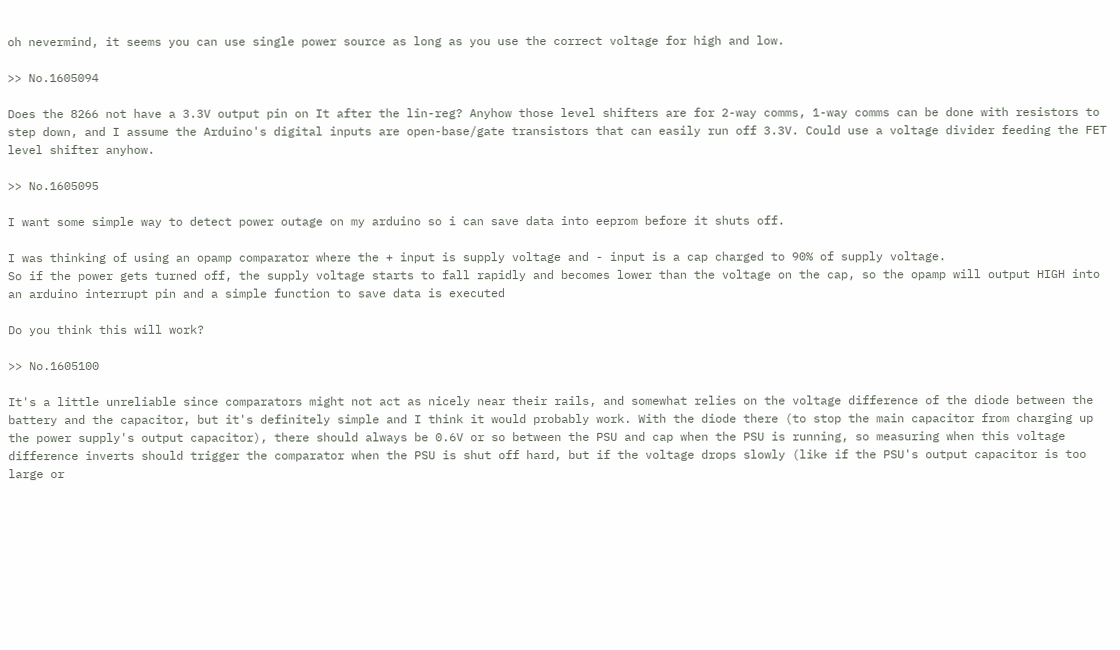oh nevermind, it seems you can use single power source as long as you use the correct voltage for high and low.

>> No.1605094

Does the 8266 not have a 3.3V output pin on It after the lin-reg? Anyhow those level shifters are for 2-way comms, 1-way comms can be done with resistors to step down, and I assume the Arduino's digital inputs are open-base/gate transistors that can easily run off 3.3V. Could use a voltage divider feeding the FET level shifter anyhow.

>> No.1605095

I want some simple way to detect power outage on my arduino so i can save data into eeprom before it shuts off.

I was thinking of using an opamp comparator where the + input is supply voltage and - input is a cap charged to 90% of supply voltage.
So if the power gets turned off, the supply voltage starts to fall rapidly and becomes lower than the voltage on the cap, so the opamp will output HIGH into an arduino interrupt pin and a simple function to save data is executed

Do you think this will work?

>> No.1605100

It's a little unreliable since comparators might not act as nicely near their rails, and somewhat relies on the voltage difference of the diode between the battery and the capacitor, but it's definitely simple and I think it would probably work. With the diode there (to stop the main capacitor from charging up the power supply's output capacitor), there should always be 0.6V or so between the PSU and cap when the PSU is running, so measuring when this voltage difference inverts should trigger the comparator when the PSU is shut off hard, but if the voltage drops slowly (like if the PSU's output capacitor is too large or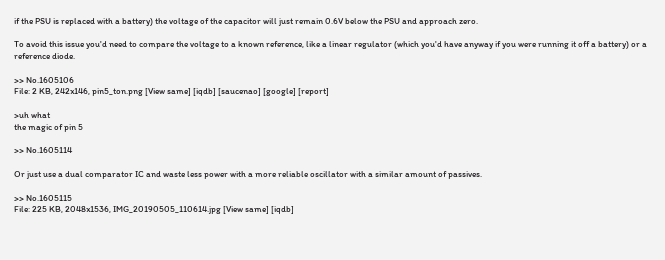if the PSU is replaced with a battery) the voltage of the capacitor will just remain 0.6V below the PSU and approach zero.

To avoid this issue you'd need to compare the voltage to a known reference, like a linear regulator (which you'd have anyway if you were running it off a battery) or a reference diode.

>> No.1605106
File: 2 KB, 242x146, pin5_ton.png [View same] [iqdb] [saucenao] [google] [report]

>uh what
the magic of pin 5

>> No.1605114

Or just use a dual comparator IC and waste less power with a more reliable oscillator with a similar amount of passives.

>> No.1605115
File: 225 KB, 2048x1536, IMG_20190505_110614.jpg [View same] [iqdb]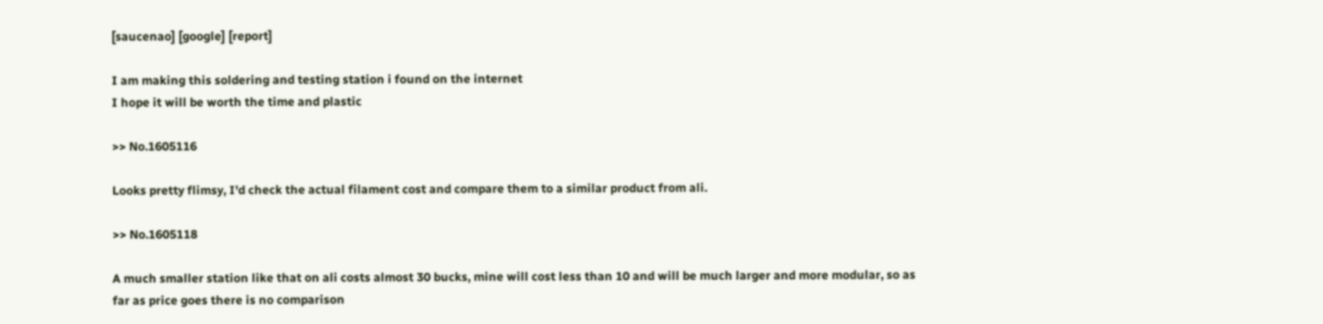[saucenao] [google] [report]

I am making this soldering and testing station i found on the internet
I hope it will be worth the time and plastic

>> No.1605116

Looks pretty flimsy, I'd check the actual filament cost and compare them to a similar product from ali.

>> No.1605118

A much smaller station like that on ali costs almost 30 bucks, mine will cost less than 10 and will be much larger and more modular, so as far as price goes there is no comparison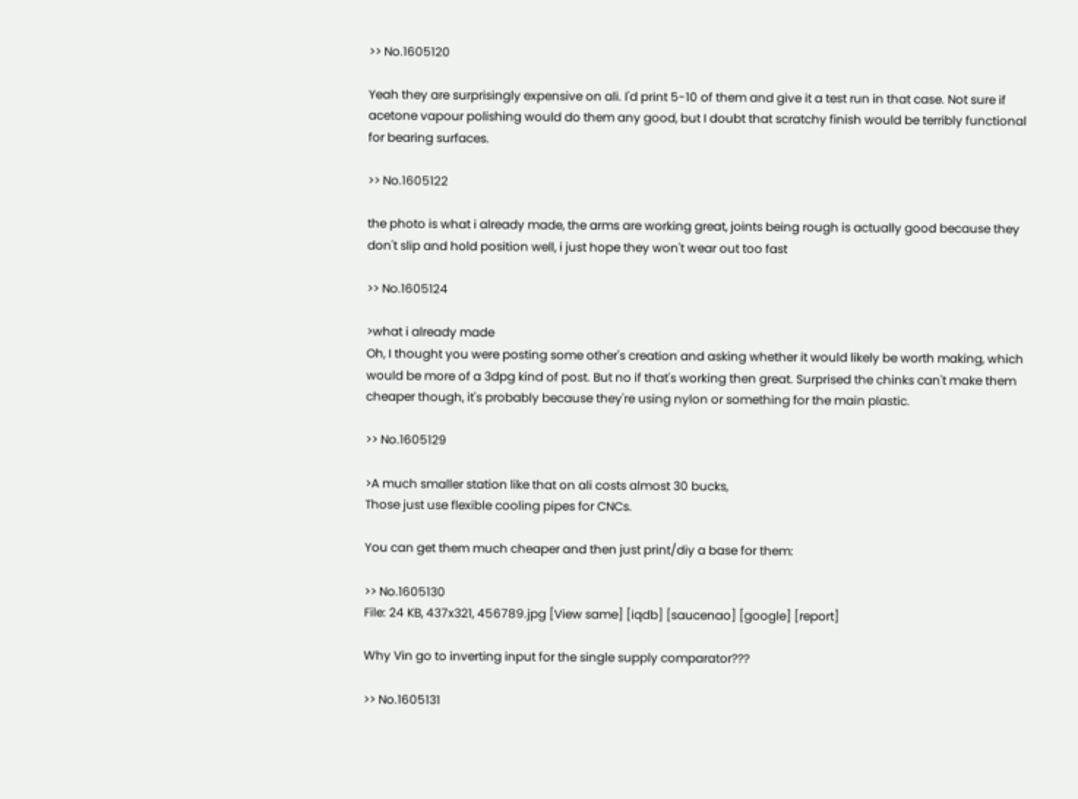>> No.1605120

Yeah they are surprisingly expensive on ali. I'd print 5-10 of them and give it a test run in that case. Not sure if acetone vapour polishing would do them any good, but I doubt that scratchy finish would be terribly functional for bearing surfaces.

>> No.1605122

the photo is what i already made, the arms are working great, joints being rough is actually good because they don't slip and hold position well, i just hope they won't wear out too fast

>> No.1605124

>what i already made
Oh, I thought you were posting some other's creation and asking whether it would likely be worth making, which would be more of a 3dpg kind of post. But no if that's working then great. Surprised the chinks can't make them cheaper though, it's probably because they're using nylon or something for the main plastic.

>> No.1605129

>A much smaller station like that on ali costs almost 30 bucks,
Those just use flexible cooling pipes for CNCs.

You can get them much cheaper and then just print/diy a base for them:

>> No.1605130
File: 24 KB, 437x321, 456789.jpg [View same] [iqdb] [saucenao] [google] [report]

Why Vin go to inverting input for the single supply comparator???

>> No.1605131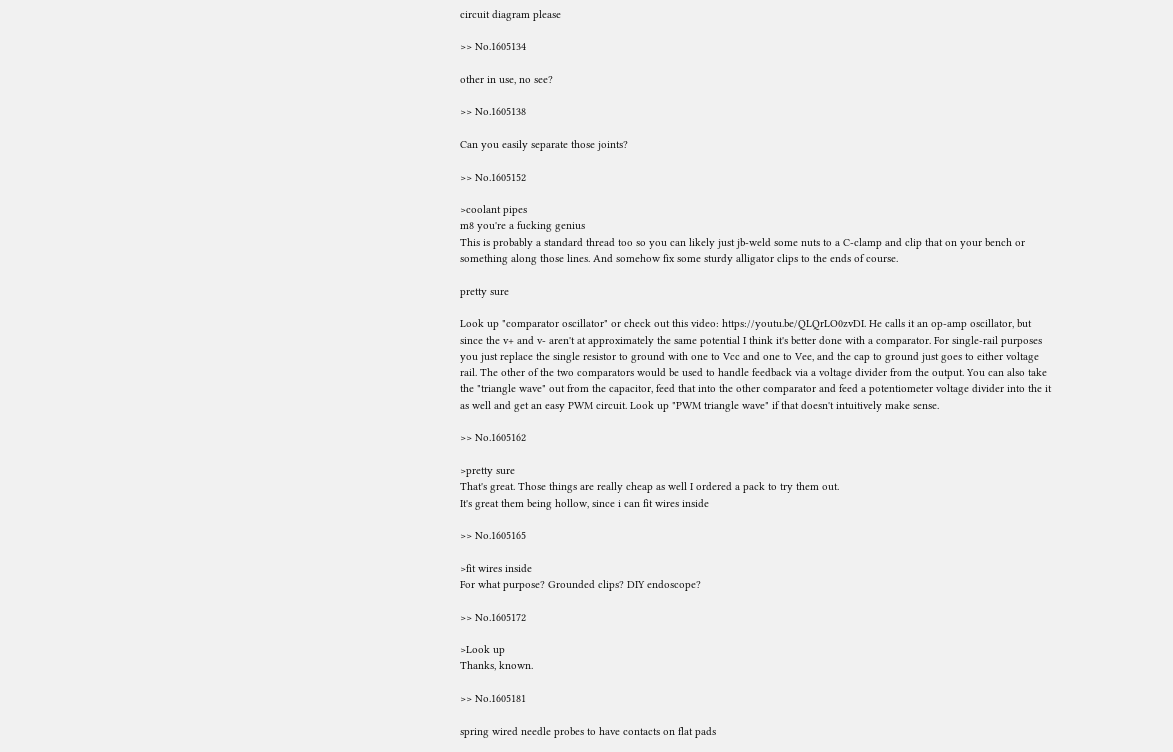circuit diagram please

>> No.1605134

other in use, no see?

>> No.1605138

Can you easily separate those joints?

>> No.1605152

>coolant pipes
m8 you're a fucking genius
This is probably a standard thread too so you can likely just jb-weld some nuts to a C-clamp and clip that on your bench or something along those lines. And somehow fix some sturdy alligator clips to the ends of course.

pretty sure

Look up "comparator oscillator" or check out this video: https://youtu.be/QLQrLO0zvDI. He calls it an op-amp oscillator, but since the v+ and v- aren't at approximately the same potential I think it's better done with a comparator. For single-rail purposes you just replace the single resistor to ground with one to Vcc and one to Vee, and the cap to ground just goes to either voltage rail. The other of the two comparators would be used to handle feedback via a voltage divider from the output. You can also take the "triangle wave" out from the capacitor, feed that into the other comparator and feed a potentiometer voltage divider into the it as well and get an easy PWM circuit. Look up "PWM triangle wave" if that doesn't intuitively make sense.

>> No.1605162

>pretty sure
That's great. Those things are really cheap as well I ordered a pack to try them out.
It's great them being hollow, since i can fit wires inside

>> No.1605165

>fit wires inside
For what purpose? Grounded clips? DIY endoscope?

>> No.1605172

>Look up
Thanks, known.

>> No.1605181

spring wired needle probes to have contacts on flat pads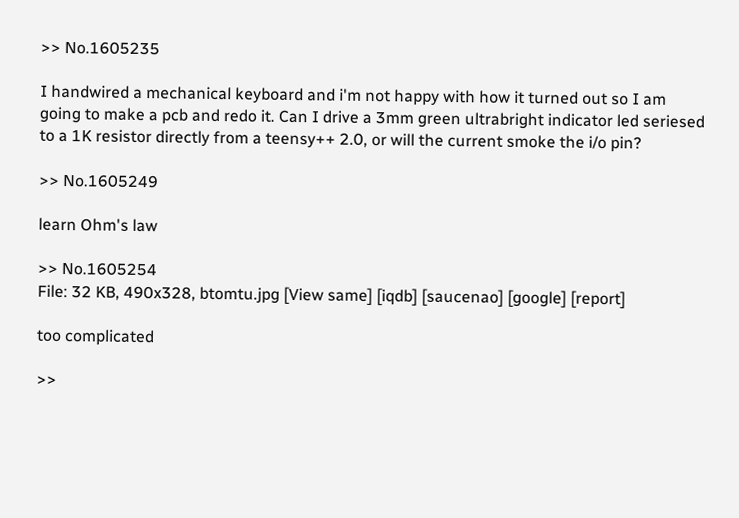>> No.1605235

I handwired a mechanical keyboard and i'm not happy with how it turned out so I am going to make a pcb and redo it. Can I drive a 3mm green ultrabright indicator led seriesed to a 1K resistor directly from a teensy++ 2.0, or will the current smoke the i/o pin?

>> No.1605249

learn Ohm's law

>> No.1605254
File: 32 KB, 490x328, btomtu.jpg [View same] [iqdb] [saucenao] [google] [report]

too complicated

>>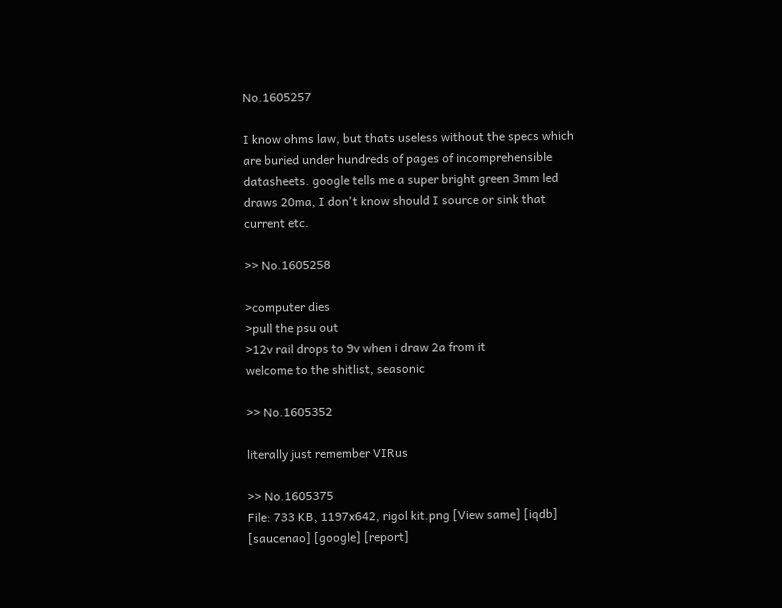No.1605257

I know ohms law, but thats useless without the specs which are buried under hundreds of pages of incomprehensible datasheets. google tells me a super bright green 3mm led draws 20ma, I don't know should I source or sink that current etc.

>> No.1605258

>computer dies
>pull the psu out
>12v rail drops to 9v when i draw 2a from it
welcome to the shitlist, seasonic

>> No.1605352

literally just remember VIRus

>> No.1605375
File: 733 KB, 1197x642, rigol kit.png [View same] [iqdb] [saucenao] [google] [report]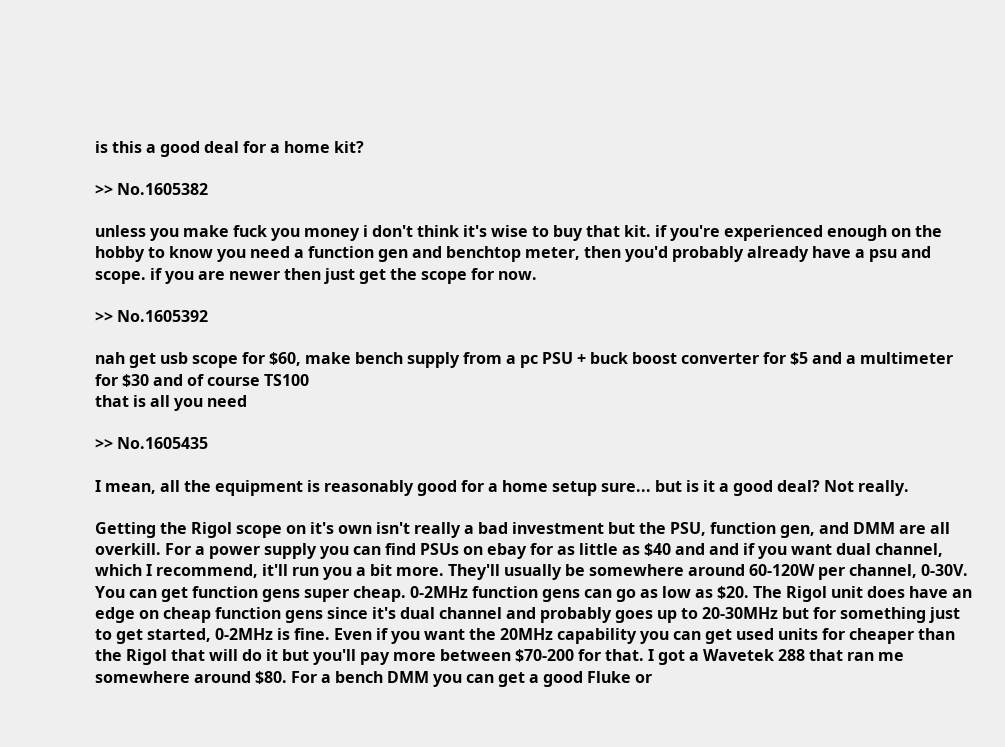is this a good deal for a home kit?

>> No.1605382

unless you make fuck you money i don't think it's wise to buy that kit. if you're experienced enough on the hobby to know you need a function gen and benchtop meter, then you'd probably already have a psu and scope. if you are newer then just get the scope for now.

>> No.1605392

nah get usb scope for $60, make bench supply from a pc PSU + buck boost converter for $5 and a multimeter for $30 and of course TS100
that is all you need

>> No.1605435

I mean, all the equipment is reasonably good for a home setup sure... but is it a good deal? Not really.

Getting the Rigol scope on it's own isn't really a bad investment but the PSU, function gen, and DMM are all overkill. For a power supply you can find PSUs on ebay for as little as $40 and and if you want dual channel, which I recommend, it'll run you a bit more. They'll usually be somewhere around 60-120W per channel, 0-30V. You can get function gens super cheap. 0-2MHz function gens can go as low as $20. The Rigol unit does have an edge on cheap function gens since it's dual channel and probably goes up to 20-30MHz but for something just to get started, 0-2MHz is fine. Even if you want the 20MHz capability you can get used units for cheaper than the Rigol that will do it but you'll pay more between $70-200 for that. I got a Wavetek 288 that ran me somewhere around $80. For a bench DMM you can get a good Fluke or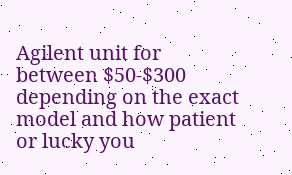Agilent unit for between $50-$300 depending on the exact model and how patient or lucky you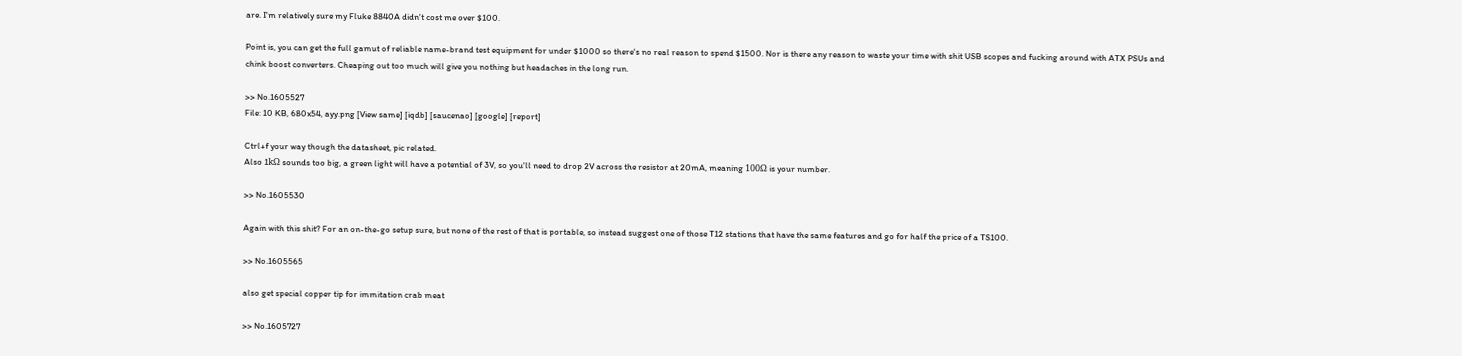are. I'm relatively sure my Fluke 8840A didn't cost me over $100.

Point is, you can get the full gamut of reliable name-brand test equipment for under $1000 so there's no real reason to spend $1500. Nor is there any reason to waste your time with shit USB scopes and fucking around with ATX PSUs and chink boost converters. Cheaping out too much will give you nothing but headaches in the long run.

>> No.1605527
File: 10 KB, 680x54, ayy.png [View same] [iqdb] [saucenao] [google] [report]

Ctrl+f your way though the datasheet, pic related.
Also 1kΩ sounds too big, a green light will have a potential of 3V, so you'll need to drop 2V across the resistor at 20mA, meaning 100Ω is your number.

>> No.1605530

Again with this shit? For an on-the-go setup sure, but none of the rest of that is portable, so instead suggest one of those T12 stations that have the same features and go for half the price of a TS100.

>> No.1605565

also get special copper tip for immitation crab meat

>> No.1605727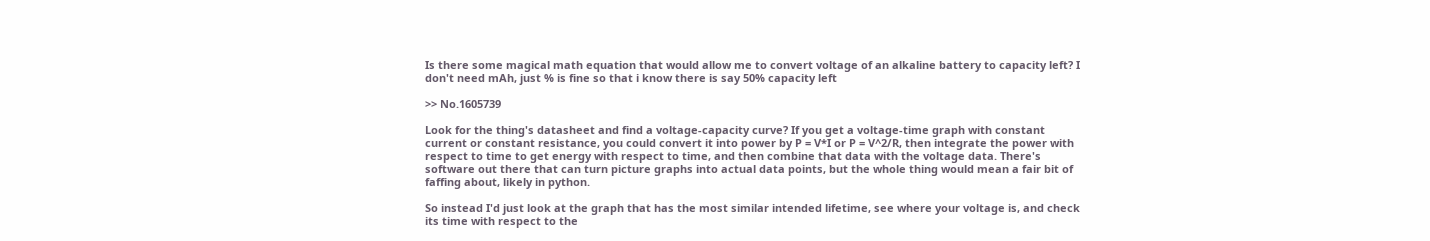Is there some magical math equation that would allow me to convert voltage of an alkaline battery to capacity left? I don't need mAh, just % is fine so that i know there is say 50% capacity left

>> No.1605739

Look for the thing's datasheet and find a voltage-capacity curve? If you get a voltage-time graph with constant current or constant resistance, you could convert it into power by P = V*I or P = V^2/R, then integrate the power with respect to time to get energy with respect to time, and then combine that data with the voltage data. There's software out there that can turn picture graphs into actual data points, but the whole thing would mean a fair bit of faffing about, likely in python.

So instead I'd just look at the graph that has the most similar intended lifetime, see where your voltage is, and check its time with respect to the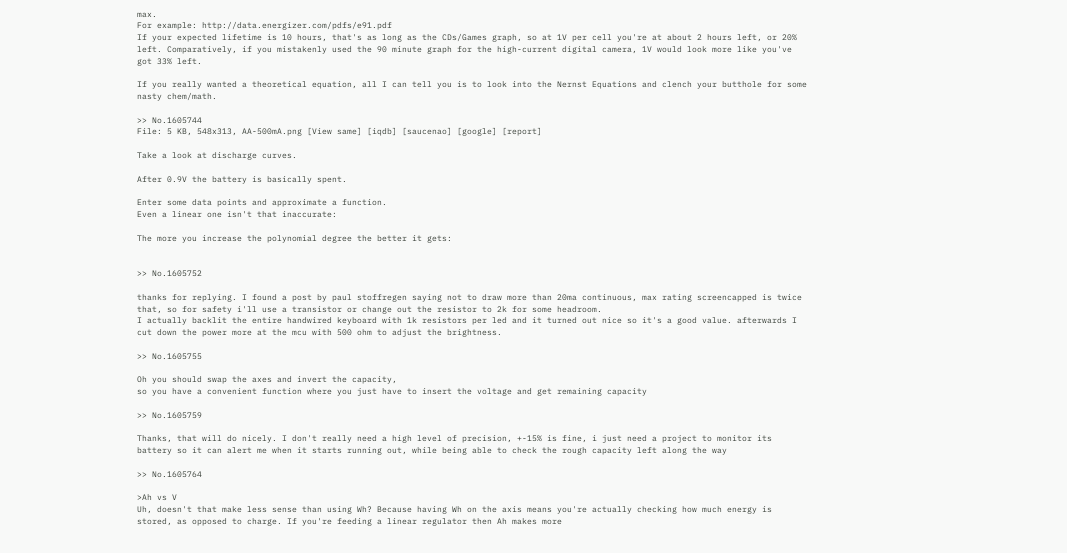max.
For example: http://data.energizer.com/pdfs/e91.pdf
If your expected lifetime is 10 hours, that's as long as the CDs/Games graph, so at 1V per cell you're at about 2 hours left, or 20% left. Comparatively, if you mistakenly used the 90 minute graph for the high-current digital camera, 1V would look more like you've got 33% left.

If you really wanted a theoretical equation, all I can tell you is to look into the Nernst Equations and clench your butthole for some nasty chem/math.

>> No.1605744
File: 5 KB, 548x313, AA-500mA.png [View same] [iqdb] [saucenao] [google] [report]

Take a look at discharge curves.

After 0.9V the battery is basically spent.

Enter some data points and approximate a function.
Even a linear one isn't that inaccurate:

The more you increase the polynomial degree the better it gets:


>> No.1605752

thanks for replying. I found a post by paul stoffregen saying not to draw more than 20ma continuous, max rating screencapped is twice that, so for safety i'll use a transistor or change out the resistor to 2k for some headroom.
I actually backlit the entire handwired keyboard with 1k resistors per led and it turned out nice so it's a good value. afterwards I cut down the power more at the mcu with 500 ohm to adjust the brightness.

>> No.1605755

Oh you should swap the axes and invert the capacity,
so you have a convenient function where you just have to insert the voltage and get remaining capacity

>> No.1605759

Thanks, that will do nicely. I don't really need a high level of precision, +-15% is fine, i just need a project to monitor its battery so it can alert me when it starts running out, while being able to check the rough capacity left along the way

>> No.1605764

>Ah vs V
Uh, doesn't that make less sense than using Wh? Because having Wh on the axis means you're actually checking how much energy is stored, as opposed to charge. If you're feeding a linear regulator then Ah makes more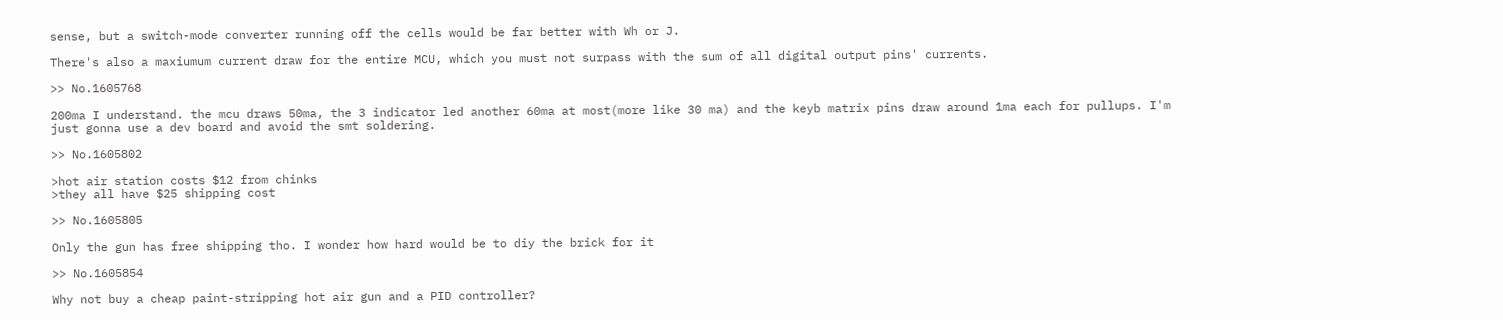sense, but a switch-mode converter running off the cells would be far better with Wh or J.

There's also a maxiumum current draw for the entire MCU, which you must not surpass with the sum of all digital output pins' currents.

>> No.1605768

200ma I understand. the mcu draws 50ma, the 3 indicator led another 60ma at most(more like 30 ma) and the keyb matrix pins draw around 1ma each for pullups. I'm just gonna use a dev board and avoid the smt soldering.

>> No.1605802

>hot air station costs $12 from chinks
>they all have $25 shipping cost

>> No.1605805

Only the gun has free shipping tho. I wonder how hard would be to diy the brick for it

>> No.1605854

Why not buy a cheap paint-stripping hot air gun and a PID controller?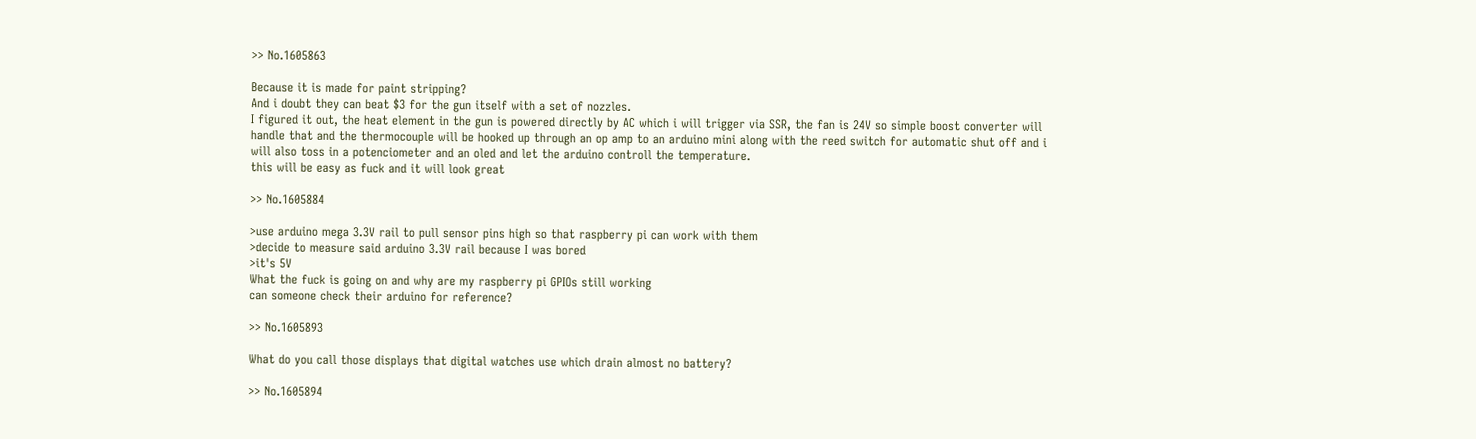>> No.1605863

Because it is made for paint stripping?
And i doubt they can beat $3 for the gun itself with a set of nozzles.
I figured it out, the heat element in the gun is powered directly by AC which i will trigger via SSR, the fan is 24V so simple boost converter will handle that and the thermocouple will be hooked up through an op amp to an arduino mini along with the reed switch for automatic shut off and i will also toss in a potenciometer and an oled and let the arduino controll the temperature.
this will be easy as fuck and it will look great

>> No.1605884

>use arduino mega 3.3V rail to pull sensor pins high so that raspberry pi can work with them
>decide to measure said arduino 3.3V rail because I was bored
>it's 5V
What the fuck is going on and why are my raspberry pi GPIOs still working
can someone check their arduino for reference?

>> No.1605893

What do you call those displays that digital watches use which drain almost no battery?

>> No.1605894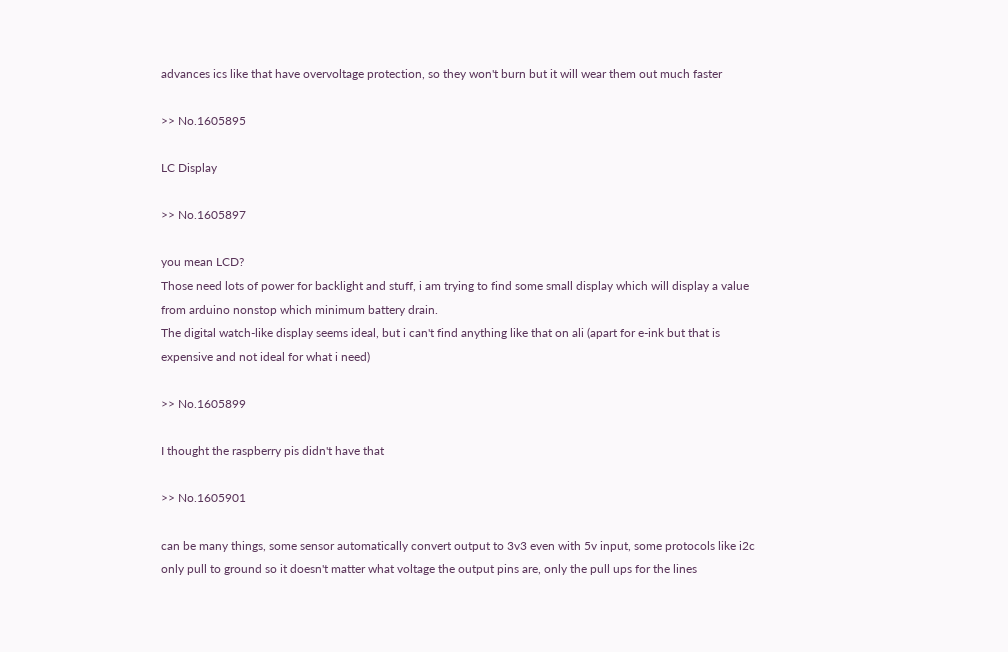advances ics like that have overvoltage protection, so they won't burn but it will wear them out much faster

>> No.1605895

LC Display

>> No.1605897

you mean LCD?
Those need lots of power for backlight and stuff, i am trying to find some small display which will display a value from arduino nonstop which minimum battery drain.
The digital watch-like display seems ideal, but i can't find anything like that on ali (apart for e-ink but that is expensive and not ideal for what i need)

>> No.1605899

I thought the raspberry pis didn't have that

>> No.1605901

can be many things, some sensor automatically convert output to 3v3 even with 5v input, some protocols like i2c only pull to ground so it doesn't matter what voltage the output pins are, only the pull ups for the lines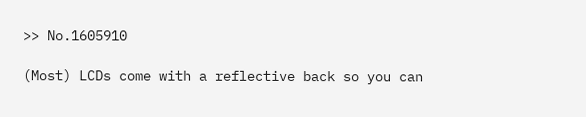>> No.1605910

(Most) LCDs come with a reflective back so you can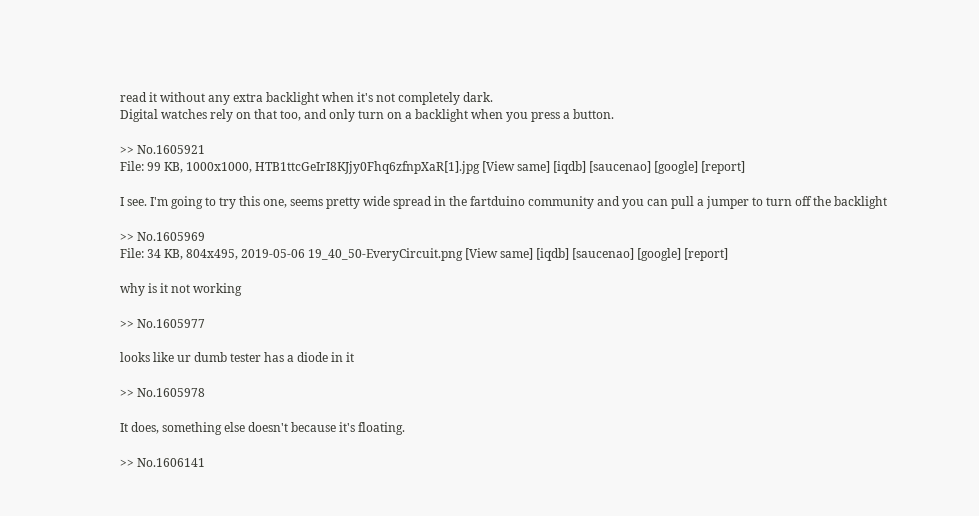read it without any extra backlight when it's not completely dark.
Digital watches rely on that too, and only turn on a backlight when you press a button.

>> No.1605921
File: 99 KB, 1000x1000, HTB1ttcGeIrI8KJjy0Fhq6zfnpXaR[1].jpg [View same] [iqdb] [saucenao] [google] [report]

I see. I'm going to try this one, seems pretty wide spread in the fartduino community and you can pull a jumper to turn off the backlight

>> No.1605969
File: 34 KB, 804x495, 2019-05-06 19_40_50-EveryCircuit.png [View same] [iqdb] [saucenao] [google] [report]

why is it not working

>> No.1605977

looks like ur dumb tester has a diode in it

>> No.1605978

It does, something else doesn't because it's floating.

>> No.1606141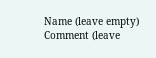Name (leave empty)
Comment (leave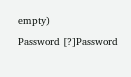empty)
Password [?]Password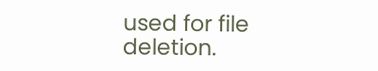used for file deletion.